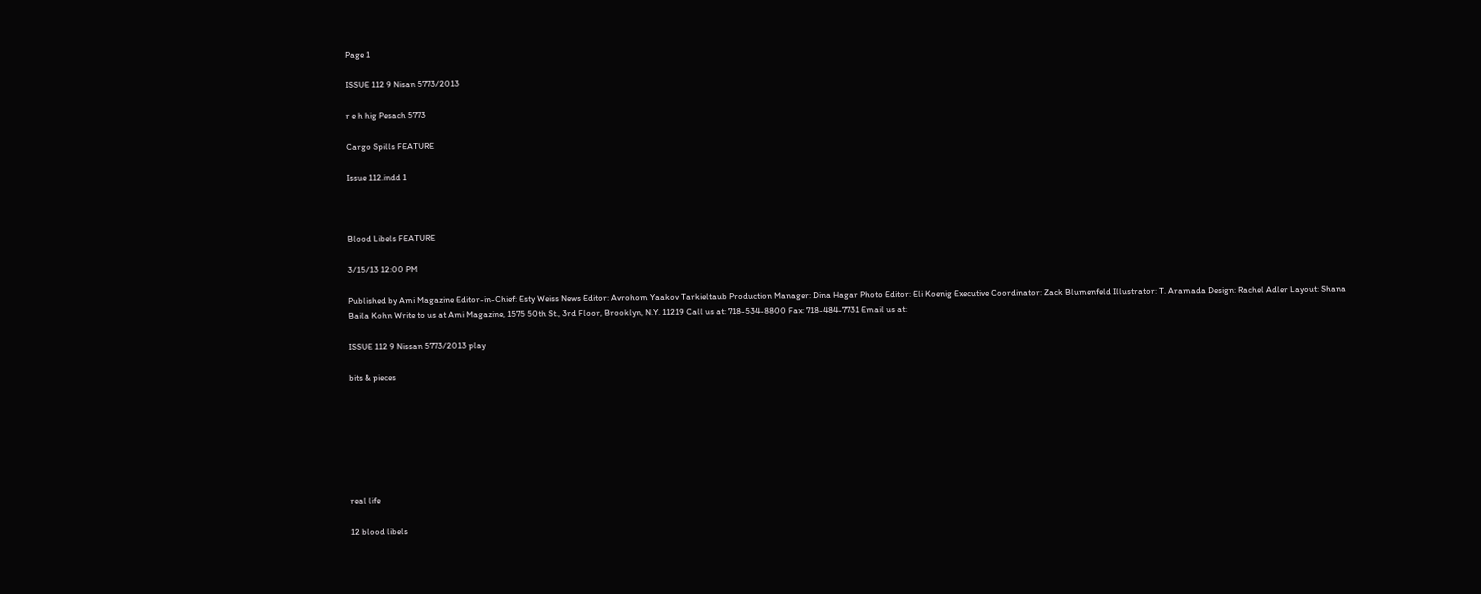Page 1

ISSUE 112 9 Nisan 5773/2013

r e h hig Pesach 5773

Cargo Spills FEATURE

Issue 112.indd 1



Blood Libels FEATURE

3/15/13 12:00 PM

Published by Ami Magazine Editor-in-Chief: Esty Weiss News Editor: Avrohom Yaakov Tarkieltaub Production Manager: Dina Hagar Photo Editor: Eli Koenig Executive Coordinator: Zack Blumenfeld Illustrator: T. Aramada Design: Rachel Adler Layout: Shana Baila Kohn Write to us at Ami Magazine, 1575 50th St., 3rd Floor, Brooklyn, N.Y. 11219 Call us at: 718-534-8800 Fax: 718-484-7731 Email us at:

ISSUE 112 9 Nissan 5773/2013 play

bits & pieces







real life

12 blood libels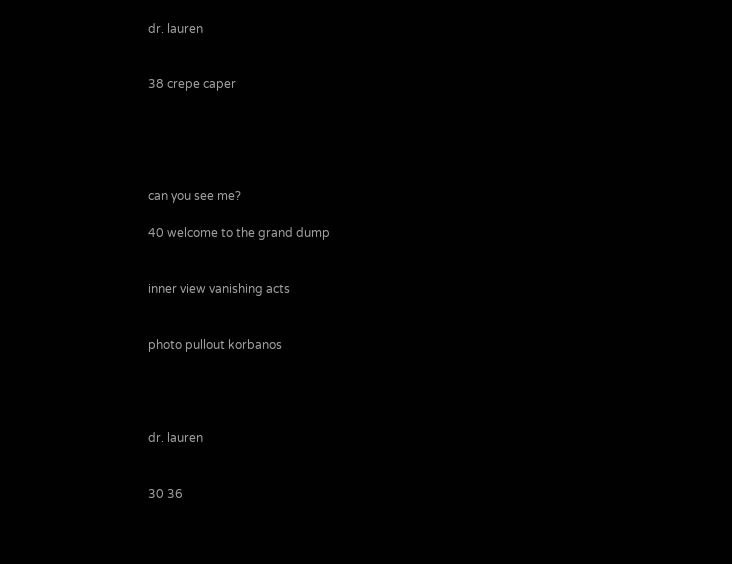dr. lauren


38 crepe caper





can you see me?

40 welcome to the grand dump


inner view vanishing acts


photo pullout korbanos




dr. lauren


30 36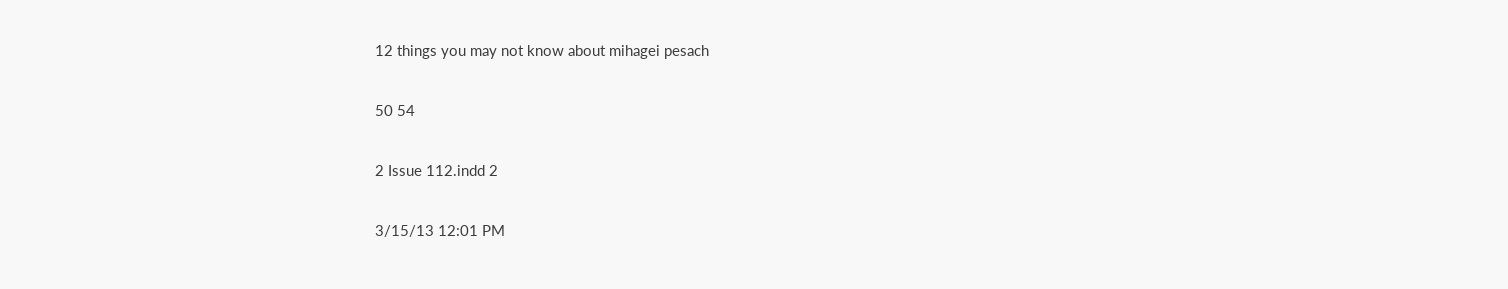12 things you may not know about mihagei pesach

50 54

2 Issue 112.indd 2

3/15/13 12:01 PM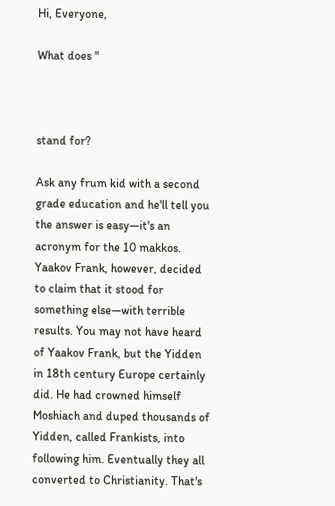Hi, Everyone,

What does "



stand for?

Ask any frum kid with a second grade education and he'll tell you the answer is easy—it's an acronym for the 10 makkos. Yaakov Frank, however, decided to claim that it stood for something else—with terrible results. You may not have heard of Yaakov Frank, but the Yidden in 18th century Europe certainly did. He had crowned himself Moshiach and duped thousands of Yidden, called Frankists, into following him. Eventually they all converted to Christianity. That's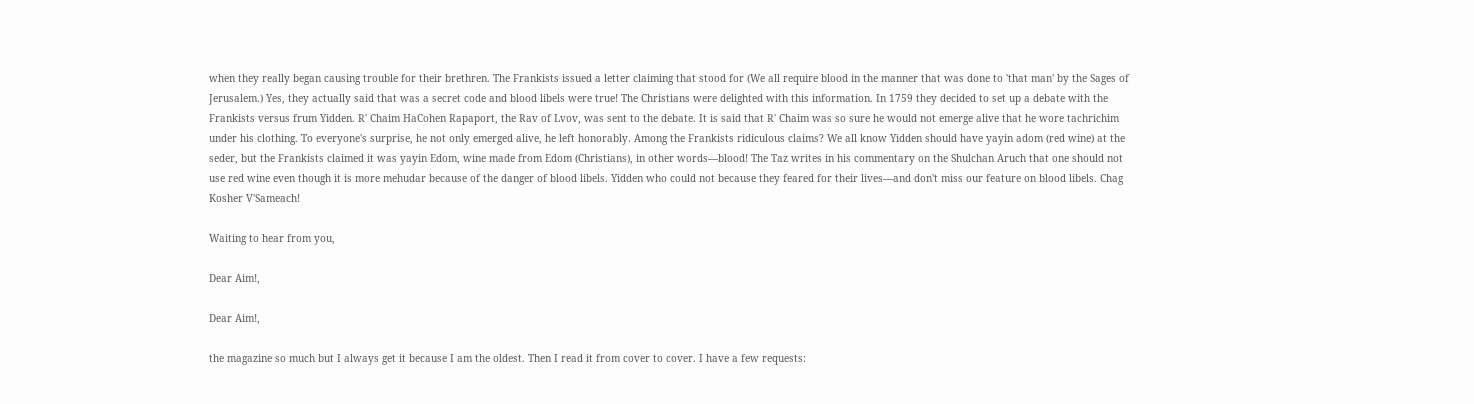when they really began causing trouble for their brethren. The Frankists issued a letter claiming that stood for (We all require blood in the manner that was done to 'that man' by the Sages of Jerusalem.) Yes, they actually said that was a secret code and blood libels were true! The Christians were delighted with this information. In 1759 they decided to set up a debate with the Frankists versus frum Yidden. R' Chaim HaCohen Rapaport, the Rav of Lvov, was sent to the debate. It is said that R' Chaim was so sure he would not emerge alive that he wore tachrichim under his clothing. To everyone's surprise, he not only emerged alive, he left honorably. Among the Frankists ridiculous claims? We all know Yidden should have yayin adom (red wine) at the seder, but the Frankists claimed it was yayin Edom, wine made from Edom (Christians), in other words—blood! The Taz writes in his commentary on the Shulchan Aruch that one should not use red wine even though it is more mehudar because of the danger of blood libels. Yidden who could not because they feared for their lives—and don't miss our feature on blood libels. Chag Kosher V'Sameach!

Waiting to hear from you,

Dear Aim!,

Dear Aim!,

the magazine so much but I always get it because I am the oldest. Then I read it from cover to cover. I have a few requests: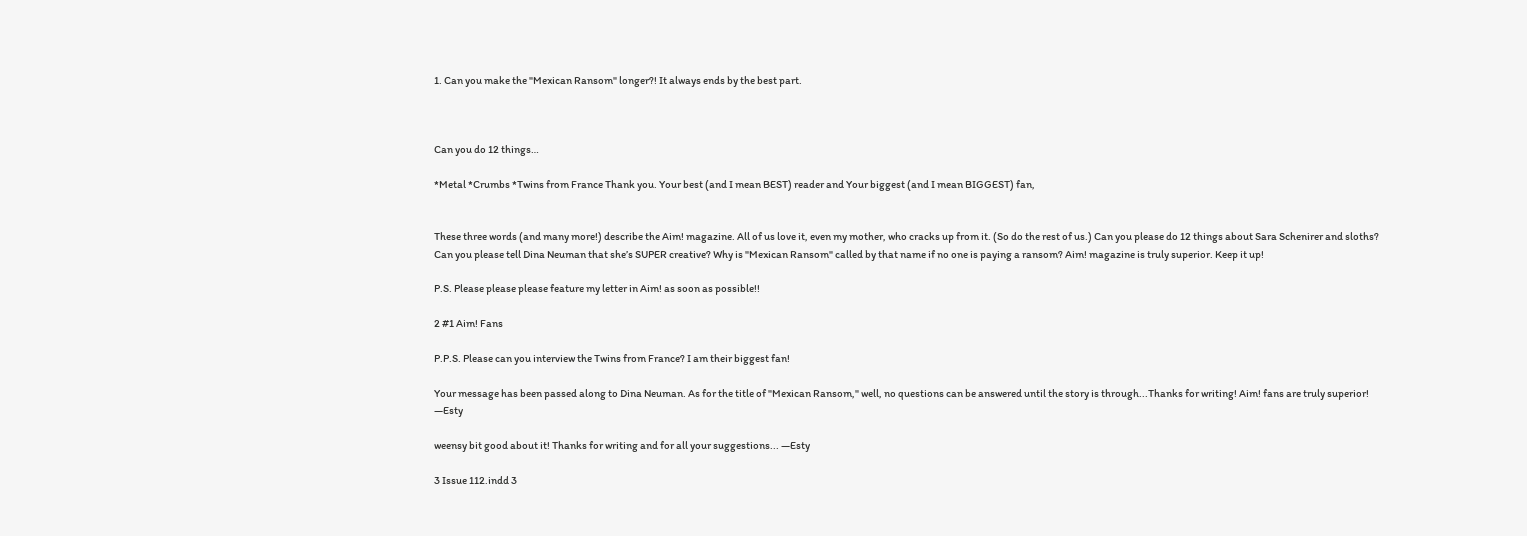1. Can you make the "Mexican Ransom" longer?! It always ends by the best part.



Can you do 12 things…

*Metal *Crumbs *Twins from France Thank you. Your best (and I mean BEST) reader and Your biggest (and I mean BIGGEST) fan,


These three words (and many more!) describe the Aim! magazine. All of us love it, even my mother, who cracks up from it. (So do the rest of us.) Can you please do 12 things about Sara Schenirer and sloths? Can you please tell Dina Neuman that she’s SUPER creative? Why is "Mexican Ransom" called by that name if no one is paying a ransom? Aim! magazine is truly superior. Keep it up!

P.S. Please please please feature my letter in Aim! as soon as possible!!

2 #1 Aim! Fans

P.P.S. Please can you interview the Twins from France? I am their biggest fan!

Your message has been passed along to Dina Neuman. As for the title of "Mexican Ransom," well, no questions can be answered until the story is through...Thanks for writing! Aim! fans are truly superior! —Esty

weensy bit good about it! Thanks for writing and for all your suggestions... —Esty

3 Issue 112.indd 3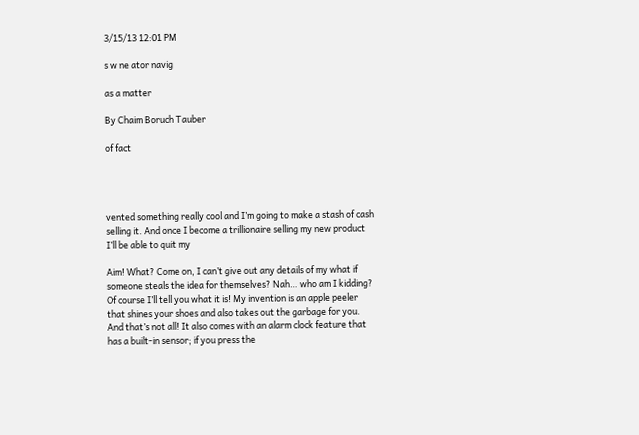3/15/13 12:01 PM

s w ne ator navig

as a matter

By Chaim Boruch Tauber

of fact




vented something really cool and I’m going to make a stash of cash selling it. And once I become a trillionaire selling my new product I’ll be able to quit my

Aim! What? Come on, I can’t give out any details of my what if someone steals the idea for themselves? Nah… who am I kidding? Of course I’ll tell you what it is! My invention is an apple peeler that shines your shoes and also takes out the garbage for you. And that’s not all! It also comes with an alarm clock feature that has a built-in sensor; if you press the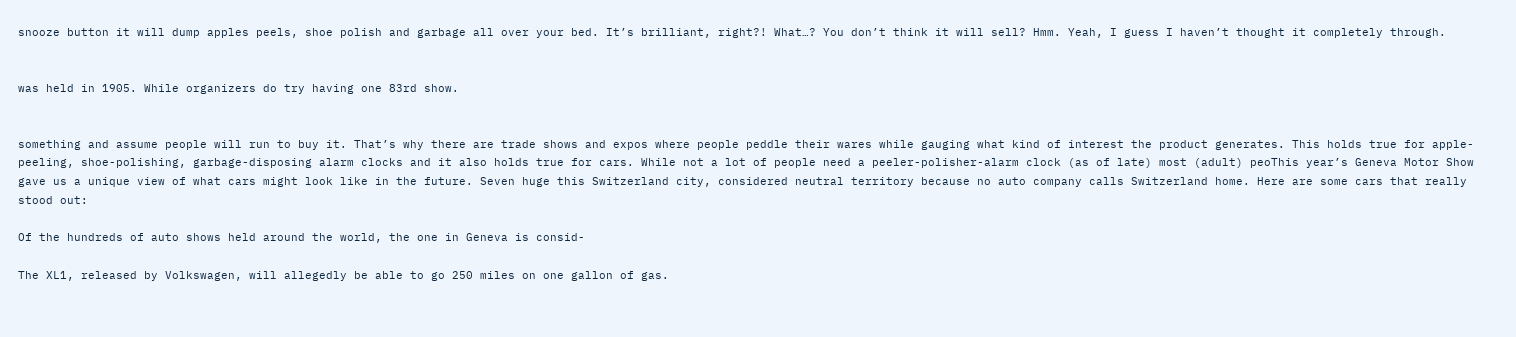snooze button it will dump apples peels, shoe polish and garbage all over your bed. It’s brilliant, right?! What…? You don’t think it will sell? Hmm. Yeah, I guess I haven’t thought it completely through.


was held in 1905. While organizers do try having one 83rd show.


something and assume people will run to buy it. That’s why there are trade shows and expos where people peddle their wares while gauging what kind of interest the product generates. This holds true for apple-peeling, shoe-polishing, garbage-disposing alarm clocks and it also holds true for cars. While not a lot of people need a peeler-polisher-alarm clock (as of late) most (adult) peoThis year’s Geneva Motor Show gave us a unique view of what cars might look like in the future. Seven huge this Switzerland city, considered neutral territory because no auto company calls Switzerland home. Here are some cars that really stood out:

Of the hundreds of auto shows held around the world, the one in Geneva is consid-

The XL1, released by Volkswagen, will allegedly be able to go 250 miles on one gallon of gas.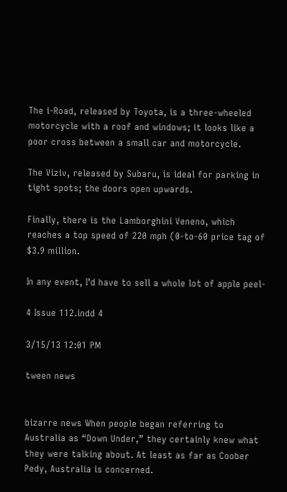The i-Road, released by Toyota, is a three-wheeled motorcycle with a roof and windows; it looks like a poor cross between a small car and motorcycle.

The Viziv, released by Subaru, is ideal for parking in tight spots; the doors open upwards.

Finally, there is the Lamborghini Veneno, which reaches a top speed of 220 mph (0-to-60 price tag of $3.9 million.

In any event, I’d have to sell a whole lot of apple peel-

4 Issue 112.indd 4

3/15/13 12:01 PM

tween news


bizarre news When people began referring to Australia as “Down Under,” they certainly knew what they were talking about. At least as far as Coober Pedy, Australia is concerned.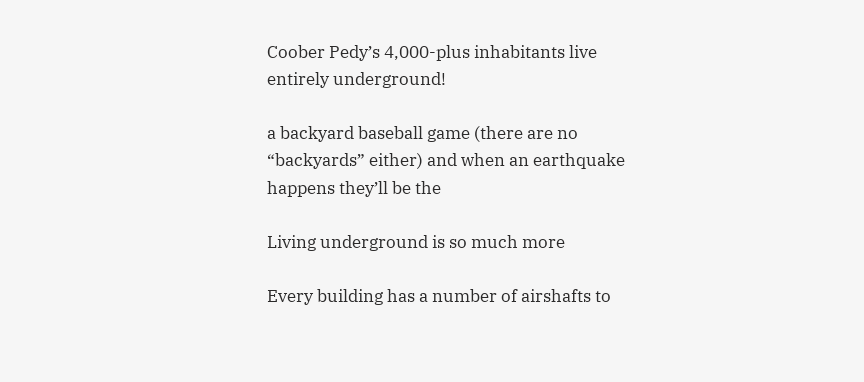Coober Pedy’s 4,000-plus inhabitants live entirely underground!

a backyard baseball game (there are no “backyards” either) and when an earthquake happens they’ll be the

Living underground is so much more

Every building has a number of airshafts to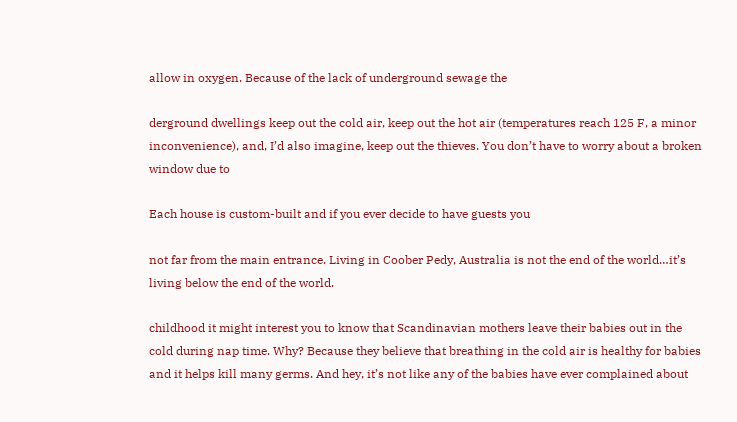allow in oxygen. Because of the lack of underground sewage the

derground dwellings keep out the cold air, keep out the hot air (temperatures reach 125 F, a minor inconvenience), and, I’d also imagine, keep out the thieves. You don’t have to worry about a broken window due to

Each house is custom-built and if you ever decide to have guests you

not far from the main entrance. Living in Coober Pedy, Australia is not the end of the world…it’s living below the end of the world.

childhood it might interest you to know that Scandinavian mothers leave their babies out in the cold during nap time. Why? Because they believe that breathing in the cold air is healthy for babies and it helps kill many germs. And hey, it’s not like any of the babies have ever complained about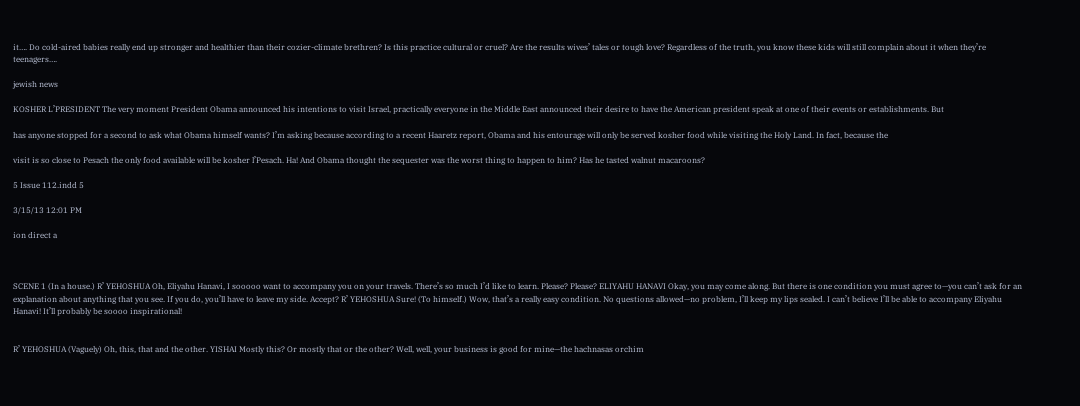it…. Do cold-aired babies really end up stronger and healthier than their cozier-climate brethren? Is this practice cultural or cruel? Are the results wives’ tales or tough love? Regardless of the truth, you know these kids will still complain about it when they’re teenagers….

jewish news

KOSHER L’PRESIDENT The very moment President Obama announced his intentions to visit Israel, practically everyone in the Middle East announced their desire to have the American president speak at one of their events or establishments. But

has anyone stopped for a second to ask what Obama himself wants? I’m asking because according to a recent Haaretz report, Obama and his entourage will only be served kosher food while visiting the Holy Land. In fact, because the

visit is so close to Pesach the only food available will be kosher l’Pesach. Ha! And Obama thought the sequester was the worst thing to happen to him? Has he tasted walnut macaroons?

5 Issue 112.indd 5

3/15/13 12:01 PM

ion direct a



SCENE 1 (In a house.) R’ YEHOSHUA Oh, Eliyahu Hanavi, I sooooo want to accompany you on your travels. There’s so much I’d like to learn. Please? Please? ELIYAHU HANAVI Okay, you may come along. But there is one condition you must agree to—you can’t ask for an explanation about anything that you see. If you do, you’ll have to leave my side. Accept? R’ YEHOSHUA Sure! (To himself.) Wow, that’s a really easy condition. No questions allowed—no problem, I’ll keep my lips sealed. I can’t believe I’ll be able to accompany Eliyahu Hanavi! It’ll probably be soooo inspirational!


R’ YEHOSHUA (Vaguely) Oh, this, that and the other. YISHAI Mostly this? Or mostly that or the other? Well, well, your business is good for mine—the hachnasas orchim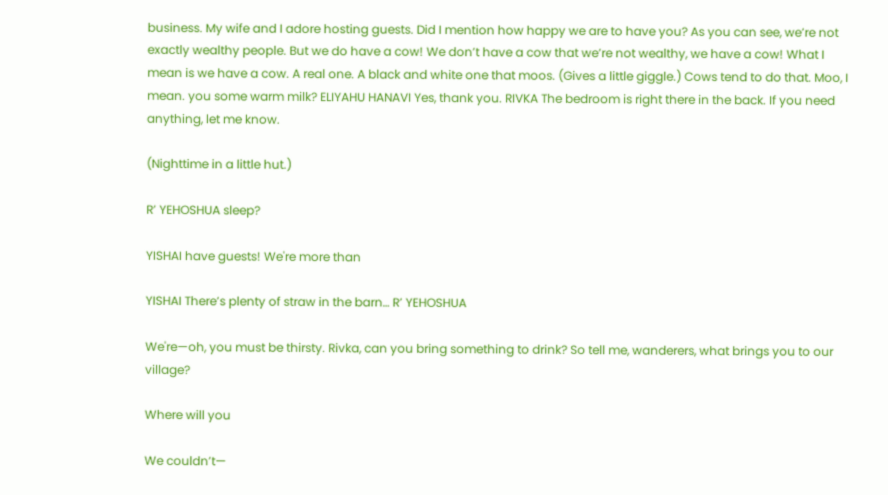business. My wife and I adore hosting guests. Did I mention how happy we are to have you? As you can see, we’re not exactly wealthy people. But we do have a cow! We don’t have a cow that we’re not wealthy, we have a cow! What I mean is we have a cow. A real one. A black and white one that moos. (Gives a little giggle.) Cows tend to do that. Moo, I mean. you some warm milk? ELIYAHU HANAVI Yes, thank you. RIVKA The bedroom is right there in the back. If you need anything, let me know.

(Nighttime in a little hut.)

R’ YEHOSHUA sleep?

YISHAI have guests! We're more than

YISHAI There’s plenty of straw in the barn… R’ YEHOSHUA

We're—oh, you must be thirsty. Rivka, can you bring something to drink? So tell me, wanderers, what brings you to our village?

Where will you

We couldn’t—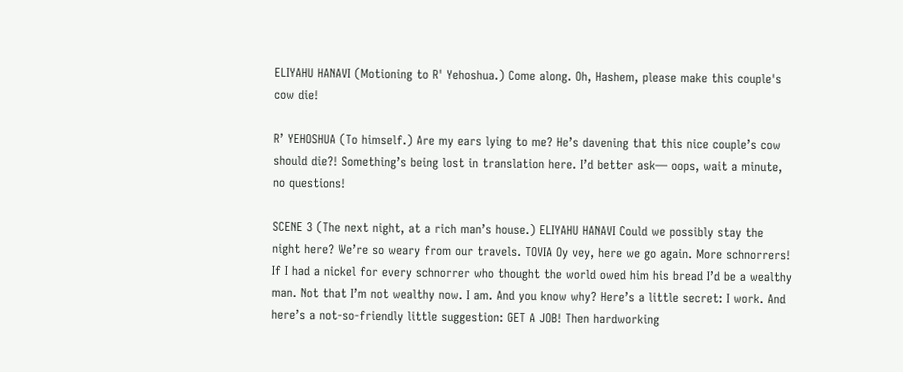ELIYAHU HANAVI (Motioning to R' Yehoshua.) Come along. Oh, Hashem, please make this couple's cow die!

R’ YEHOSHUA (To himself.) Are my ears lying to me? He’s davening that this nice couple’s cow should die?! Something’s being lost in translation here. I’d better ask— oops, wait a minute, no questions!

SCENE 3 (The next night, at a rich man’s house.) ELIYAHU HANAVI Could we possibly stay the night here? We’re so weary from our travels. TOVIA Oy vey, here we go again. More schnorrers! If I had a nickel for every schnorrer who thought the world owed him his bread I’d be a wealthy man. Not that I’m not wealthy now. I am. And you know why? Here’s a little secret: I work. And here’s a not-so-friendly little suggestion: GET A JOB! Then hardworking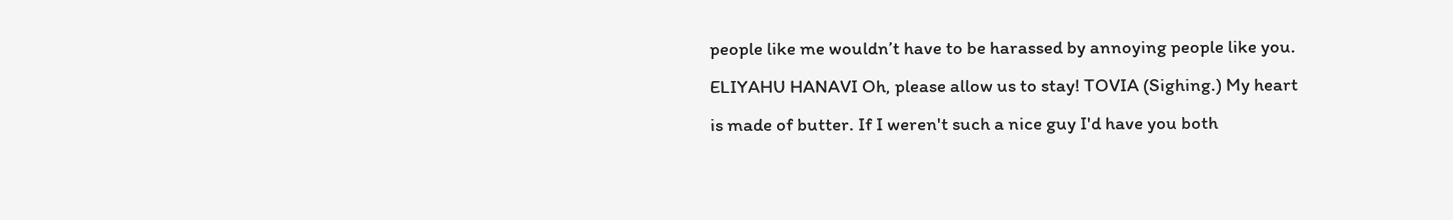people like me wouldn’t have to be harassed by annoying people like you. ELIYAHU HANAVI Oh, please allow us to stay! TOVIA (Sighing.) My heart is made of butter. If I weren't such a nice guy I'd have you both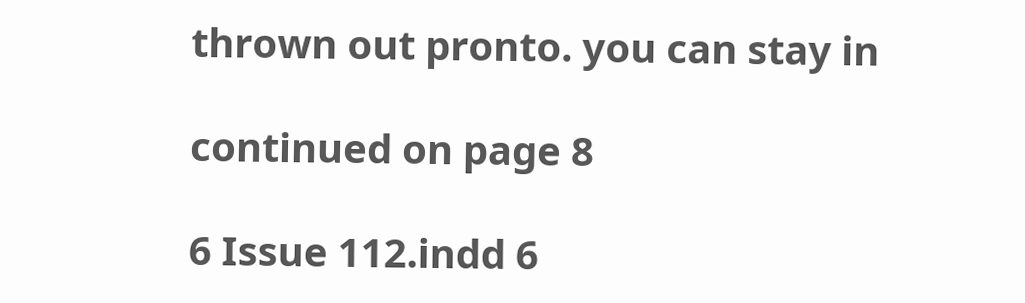thrown out pronto. you can stay in

continued on page 8

6 Issue 112.indd 6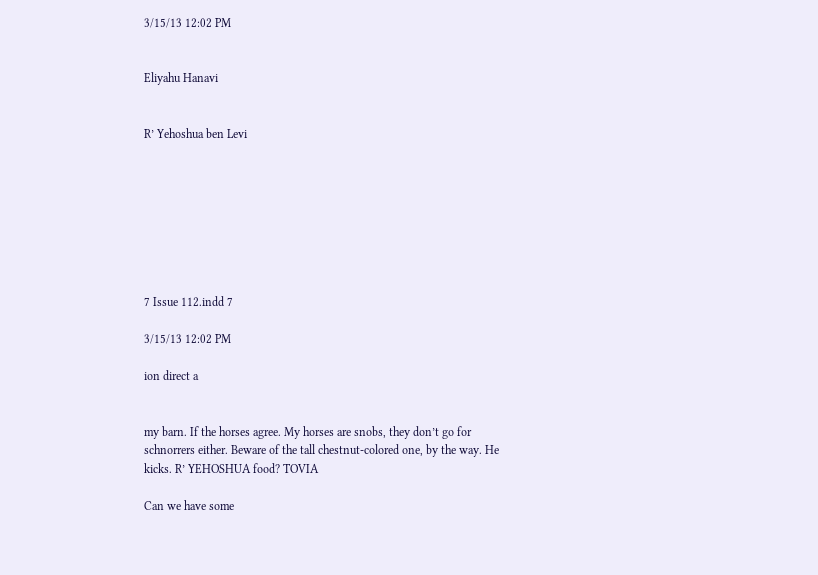3/15/13 12:02 PM


Eliyahu Hanavi


R’ Yehoshua ben Levi








7 Issue 112.indd 7

3/15/13 12:02 PM

ion direct a


my barn. If the horses agree. My horses are snobs, they don’t go for schnorrers either. Beware of the tall chestnut-colored one, by the way. He kicks. R’ YEHOSHUA food? TOVIA

Can we have some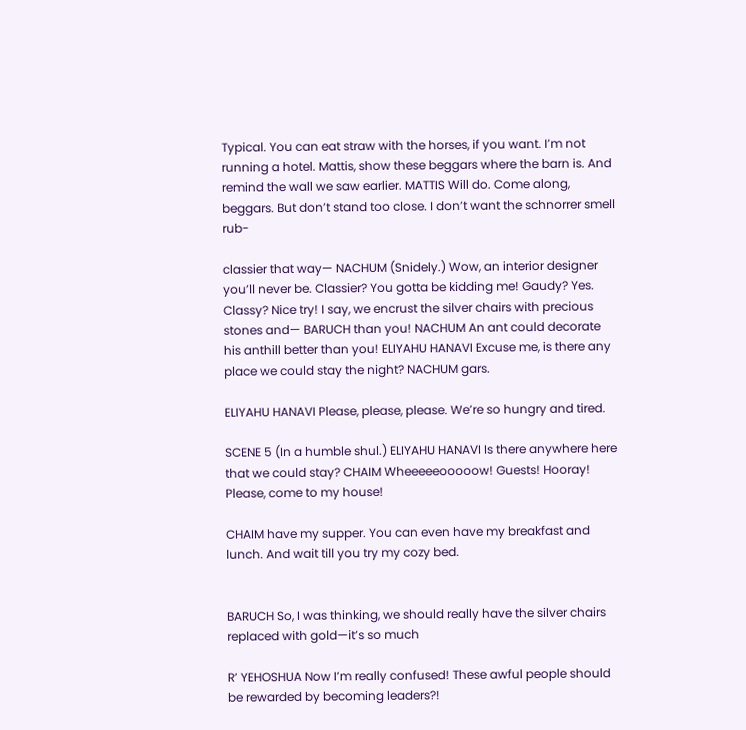Typical. You can eat straw with the horses, if you want. I’m not running a hotel. Mattis, show these beggars where the barn is. And remind the wall we saw earlier. MATTIS Will do. Come along, beggars. But don’t stand too close. I don’t want the schnorrer smell rub-

classier that way— NACHUM (Snidely.) Wow, an interior designer you’ll never be. Classier? You gotta be kidding me! Gaudy? Yes. Classy? Nice try! I say, we encrust the silver chairs with precious stones and— BARUCH than you! NACHUM An ant could decorate his anthill better than you! ELIYAHU HANAVI Excuse me, is there any place we could stay the night? NACHUM gars.

ELIYAHU HANAVI Please, please, please. We’re so hungry and tired.

SCENE 5 (In a humble shul.) ELIYAHU HANAVI Is there anywhere here that we could stay? CHAIM Wheeeeeooooow! Guests! Hooray! Please, come to my house!

CHAIM have my supper. You can even have my breakfast and lunch. And wait till you try my cozy bed.


BARUCH So, I was thinking, we should really have the silver chairs replaced with gold—it’s so much

R’ YEHOSHUA Now I’m really confused! These awful people should be rewarded by becoming leaders?!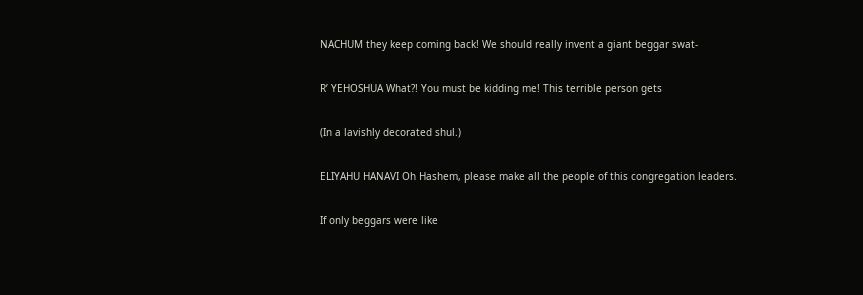NACHUM they keep coming back! We should really invent a giant beggar swat-

R’ YEHOSHUA What?! You must be kidding me! This terrible person gets

(In a lavishly decorated shul.)

ELIYAHU HANAVI Oh Hashem, please make all the people of this congregation leaders.

If only beggars were like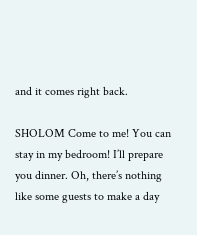and it comes right back.

SHOLOM Come to me! You can stay in my bedroom! I’ll prepare you dinner. Oh, there’s nothing like some guests to make a day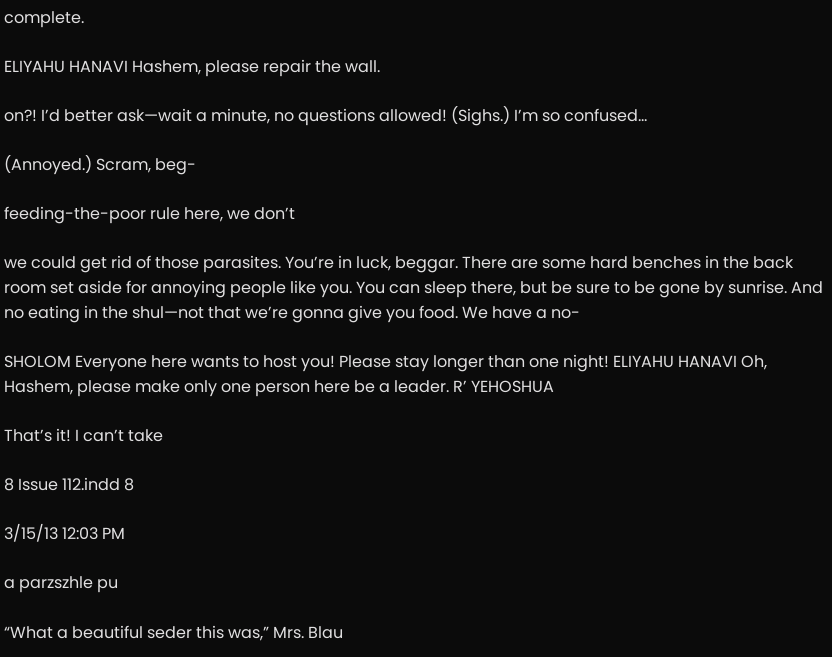complete.

ELIYAHU HANAVI Hashem, please repair the wall.

on?! I’d better ask—wait a minute, no questions allowed! (Sighs.) I’m so confused…

(Annoyed.) Scram, beg-

feeding-the-poor rule here, we don’t

we could get rid of those parasites. You’re in luck, beggar. There are some hard benches in the back room set aside for annoying people like you. You can sleep there, but be sure to be gone by sunrise. And no eating in the shul—not that we’re gonna give you food. We have a no-

SHOLOM Everyone here wants to host you! Please stay longer than one night! ELIYAHU HANAVI Oh, Hashem, please make only one person here be a leader. R’ YEHOSHUA

That’s it! I can’t take

8 Issue 112.indd 8

3/15/13 12:03 PM

a parzszhle pu

“What a beautiful seder this was,” Mrs. Blau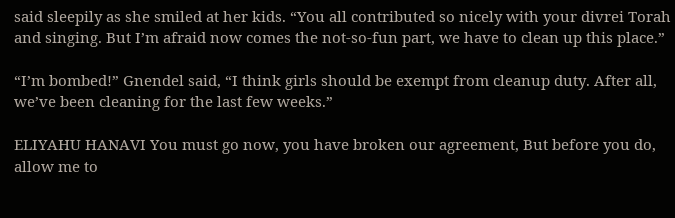said sleepily as she smiled at her kids. “You all contributed so nicely with your divrei Torah and singing. But I’m afraid now comes the not-so-fun part, we have to clean up this place.”

“I’m bombed!” Gnendel said, “I think girls should be exempt from cleanup duty. After all, we’ve been cleaning for the last few weeks.”

ELIYAHU HANAVI You must go now, you have broken our agreement, But before you do, allow me to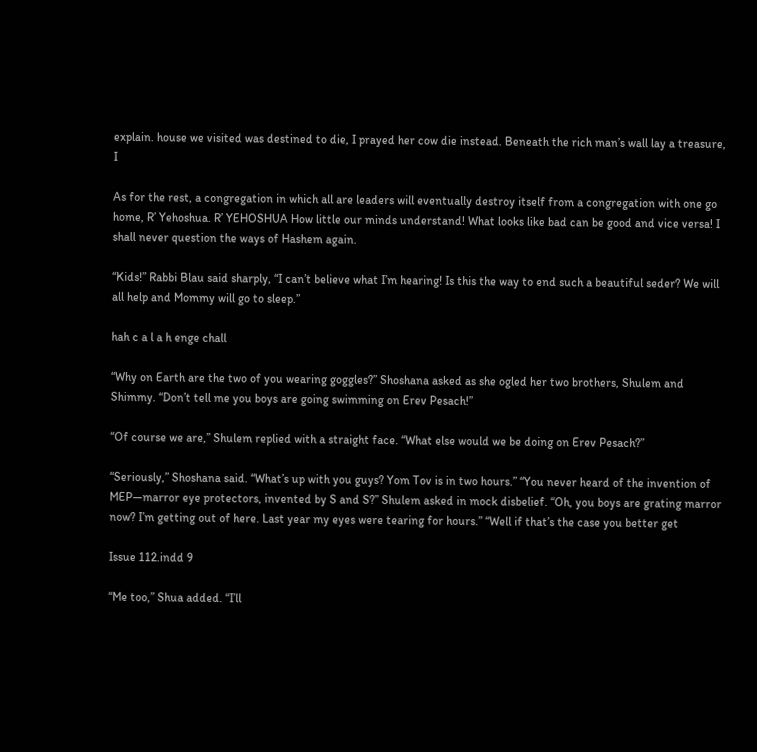explain. house we visited was destined to die, I prayed her cow die instead. Beneath the rich man’s wall lay a treasure, I

As for the rest, a congregation in which all are leaders will eventually destroy itself from a congregation with one go home, R’ Yehoshua. R’ YEHOSHUA How little our minds understand! What looks like bad can be good and vice versa! I shall never question the ways of Hashem again.

“Kids!” Rabbi Blau said sharply, “I can’t believe what I’m hearing! Is this the way to end such a beautiful seder? We will all help and Mommy will go to sleep.”

hah c a l a h enge chall

“Why on Earth are the two of you wearing goggles?” Shoshana asked as she ogled her two brothers, Shulem and Shimmy. “Don’t tell me you boys are going swimming on Erev Pesach!”

“Of course we are,” Shulem replied with a straight face. “What else would we be doing on Erev Pesach?”

“Seriously,” Shoshana said. “What’s up with you guys? Yom Tov is in two hours.” “You never heard of the invention of MEP—marror eye protectors, invented by S and S?” Shulem asked in mock disbelief. “Oh, you boys are grating marror now? I’m getting out of here. Last year my eyes were tearing for hours.” “Well if that’s the case you better get

Issue 112.indd 9

“Me too,” Shua added. “I’ll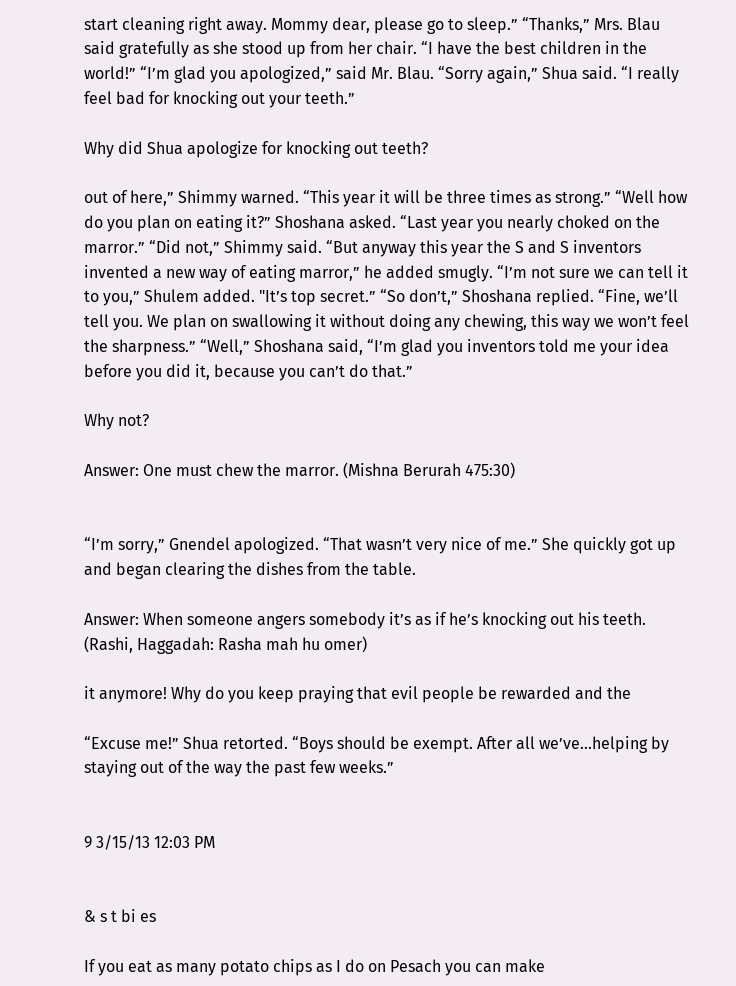start cleaning right away. Mommy dear, please go to sleep.” “Thanks,” Mrs. Blau said gratefully as she stood up from her chair. “I have the best children in the world!” “I’m glad you apologized,” said Mr. Blau. “Sorry again,” Shua said. “I really feel bad for knocking out your teeth.”

Why did Shua apologize for knocking out teeth?

out of here,” Shimmy warned. “This year it will be three times as strong.” “Well how do you plan on eating it?” Shoshana asked. “Last year you nearly choked on the marror.” “Did not,” Shimmy said. “But anyway this year the S and S inventors invented a new way of eating marror,” he added smugly. “I’m not sure we can tell it to you,” Shulem added. "It’s top secret.” “So don’t,” Shoshana replied. “Fine, we’ll tell you. We plan on swallowing it without doing any chewing, this way we won’t feel the sharpness.” “Well,” Shoshana said, “I’m glad you inventors told me your idea before you did it, because you can’t do that.”

Why not?

Answer: One must chew the marror. (Mishna Berurah 475:30)


“I’m sorry,” Gnendel apologized. “That wasn’t very nice of me.” She quickly got up and began clearing the dishes from the table.

Answer: When someone angers somebody it’s as if he’s knocking out his teeth. (Rashi, Haggadah: Rasha mah hu omer)

it anymore! Why do you keep praying that evil people be rewarded and the

“Excuse me!” Shua retorted. “Boys should be exempt. After all we’ve…helping by staying out of the way the past few weeks.”


9 3/15/13 12:03 PM


& s t bi es

If you eat as many potato chips as I do on Pesach you can make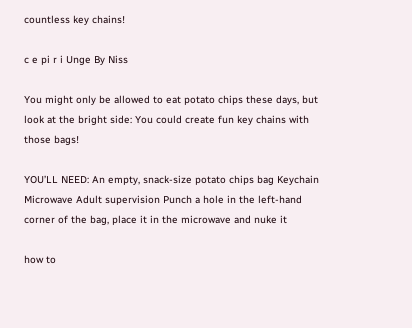countless key chains!

c e pi r i Unge By Niss

You might only be allowed to eat potato chips these days, but look at the bright side: You could create fun key chains with those bags!

YOU’LL NEED: An empty, snack-size potato chips bag Keychain Microwave Adult supervision Punch a hole in the left-hand corner of the bag, place it in the microwave and nuke it

how to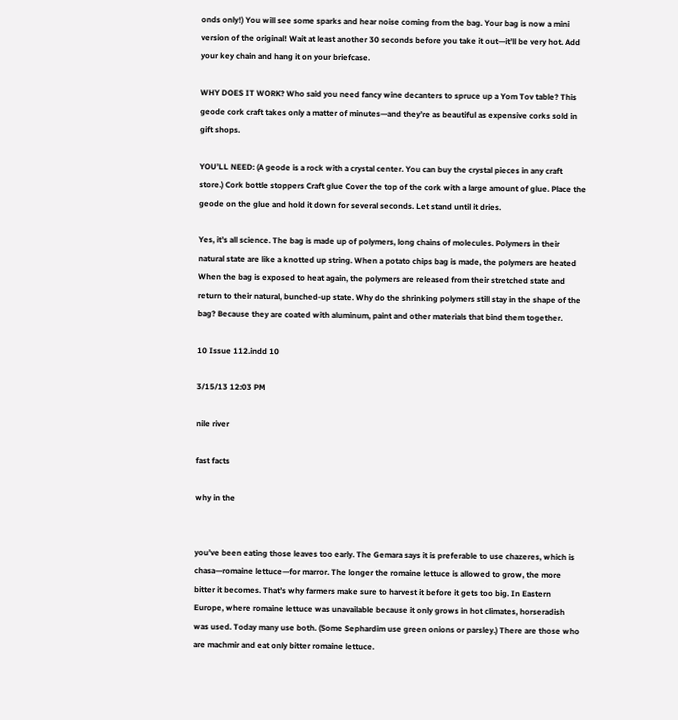onds only!) You will see some sparks and hear noise coming from the bag. Your bag is now a mini version of the original! Wait at least another 30 seconds before you take it out—it’ll be very hot. Add your key chain and hang it on your briefcase.

WHY DOES IT WORK? Who said you need fancy wine decanters to spruce up a Yom Tov table? This geode cork craft takes only a matter of minutes—and they’re as beautiful as expensive corks sold in gift shops.

YOU’LL NEED: (A geode is a rock with a crystal center. You can buy the crystal pieces in any craft store.) Cork bottle stoppers Craft glue Cover the top of the cork with a large amount of glue. Place the geode on the glue and hold it down for several seconds. Let stand until it dries.

Yes, it’s all science. The bag is made up of polymers, long chains of molecules. Polymers in their natural state are like a knotted up string. When a potato chips bag is made, the polymers are heated When the bag is exposed to heat again, the polymers are released from their stretched state and return to their natural, bunched-up state. Why do the shrinking polymers still stay in the shape of the bag? Because they are coated with aluminum, paint and other materials that bind them together.

10 Issue 112.indd 10

3/15/13 12:03 PM

nile river

fast facts

why in the


you’ve been eating those leaves too early. The Gemara says it is preferable to use chazeres, which is chasa—romaine lettuce—for marror. The longer the romaine lettuce is allowed to grow, the more bitter it becomes. That’s why farmers make sure to harvest it before it gets too big. In Eastern Europe, where romaine lettuce was unavailable because it only grows in hot climates, horseradish was used. Today many use both. (Some Sephardim use green onions or parsley.) There are those who are machmir and eat only bitter romaine lettuce.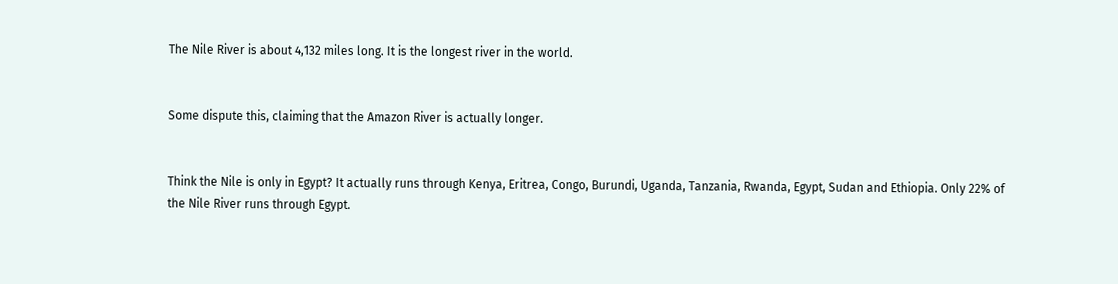The Nile River is about 4,132 miles long. It is the longest river in the world.


Some dispute this, claiming that the Amazon River is actually longer.


Think the Nile is only in Egypt? It actually runs through Kenya, Eritrea, Congo, Burundi, Uganda, Tanzania, Rwanda, Egypt, Sudan and Ethiopia. Only 22% of the Nile River runs through Egypt.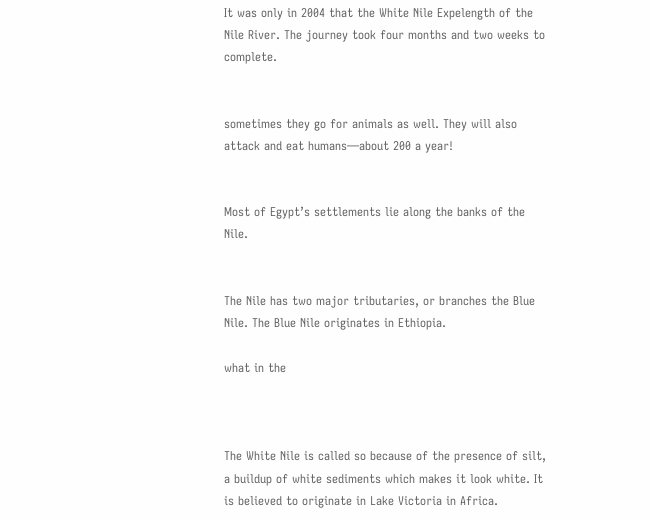It was only in 2004 that the White Nile Expelength of the Nile River. The journey took four months and two weeks to complete.


sometimes they go for animals as well. They will also attack and eat humans—about 200 a year!


Most of Egypt’s settlements lie along the banks of the Nile.


The Nile has two major tributaries, or branches the Blue Nile. The Blue Nile originates in Ethiopia.

what in the



The White Nile is called so because of the presence of silt, a buildup of white sediments which makes it look white. It is believed to originate in Lake Victoria in Africa.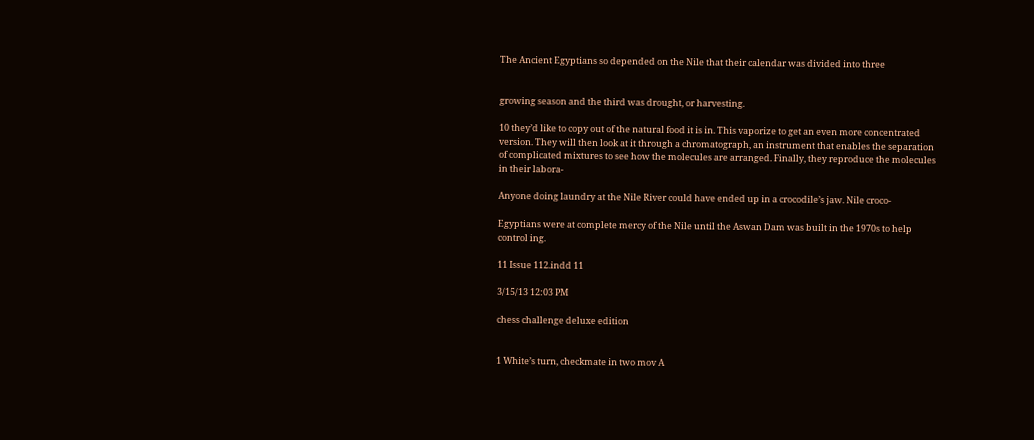The Ancient Egyptians so depended on the Nile that their calendar was divided into three


growing season and the third was drought, or harvesting.

10 they’d like to copy out of the natural food it is in. This vaporize to get an even more concentrated version. They will then look at it through a chromatograph, an instrument that enables the separation of complicated mixtures to see how the molecules are arranged. Finally, they reproduce the molecules in their labora-

Anyone doing laundry at the Nile River could have ended up in a crocodile’s jaw. Nile croco-

Egyptians were at complete mercy of the Nile until the Aswan Dam was built in the 1970s to help control ing.

11 Issue 112.indd 11

3/15/13 12:03 PM

chess challenge deluxe edition


1 White’s turn, checkmate in two mov A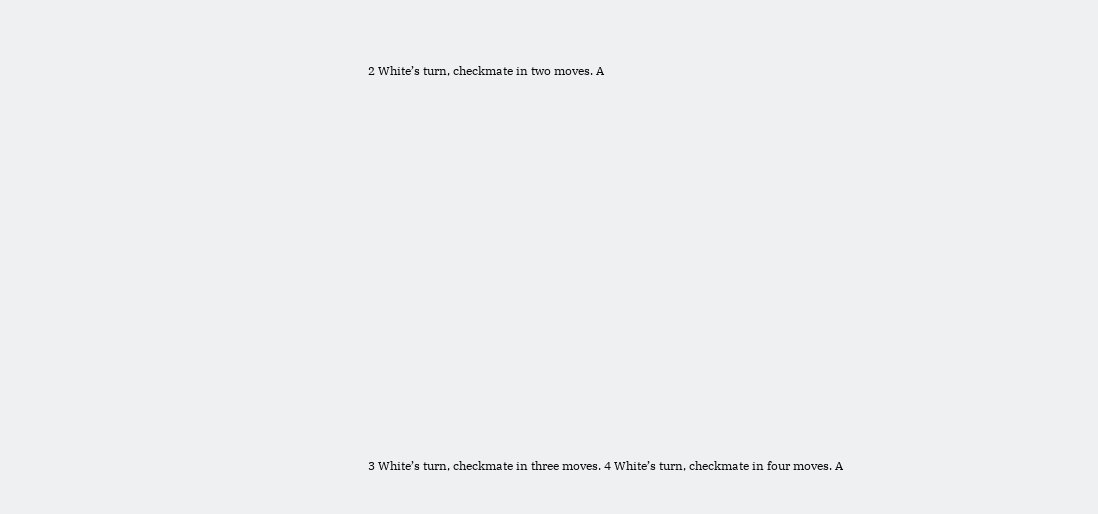2 White’s turn, checkmate in two moves. A





























3 White’s turn, checkmate in three moves. 4 White’s turn, checkmate in four moves. A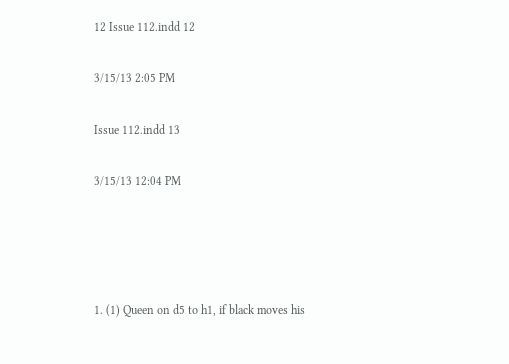12 Issue 112.indd 12

3/15/13 2:05 PM

Issue 112.indd 13

3/15/13 12:04 PM




1. (1) Queen on d5 to h1, if black moves his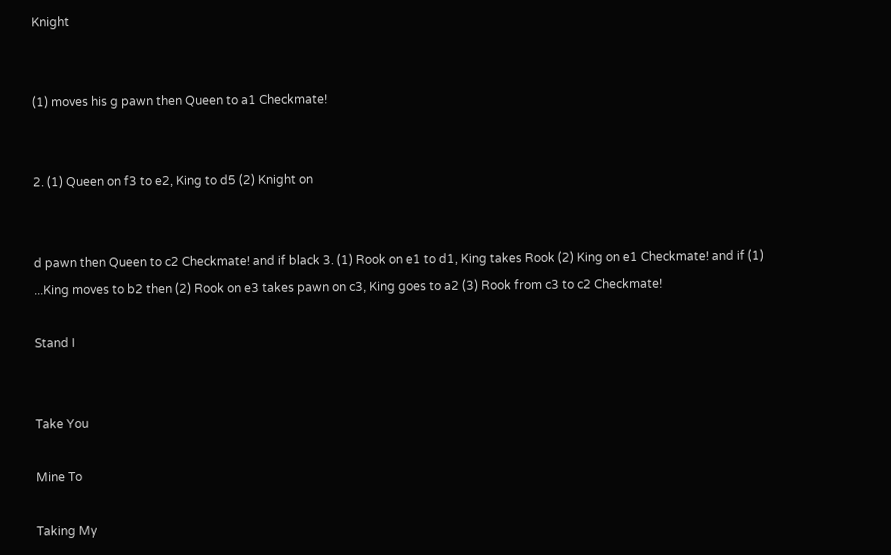Knight


(1) moves his g pawn then Queen to a1 Checkmate!


2. (1) Queen on f3 to e2, King to d5 (2) Knight on


d pawn then Queen to c2 Checkmate! and if black 3. (1) Rook on e1 to d1, King takes Rook (2) King on e1 Checkmate! and if (1) ...King moves to b2 then (2) Rook on e3 takes pawn on c3, King goes to a2 (3) Rook from c3 to c2 Checkmate!

Stand I


Take You

Mine To

Taking My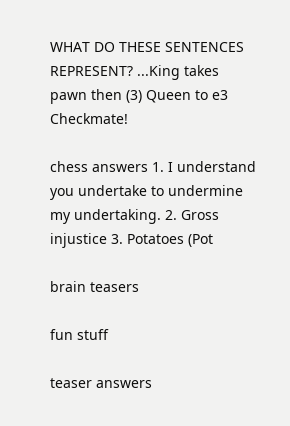WHAT DO THESE SENTENCES REPRESENT? ...King takes pawn then (3) Queen to e3 Checkmate!

chess answers 1. I understand you undertake to undermine my undertaking. 2. Gross injustice 3. Potatoes (Pot

brain teasers

fun stuff

teaser answers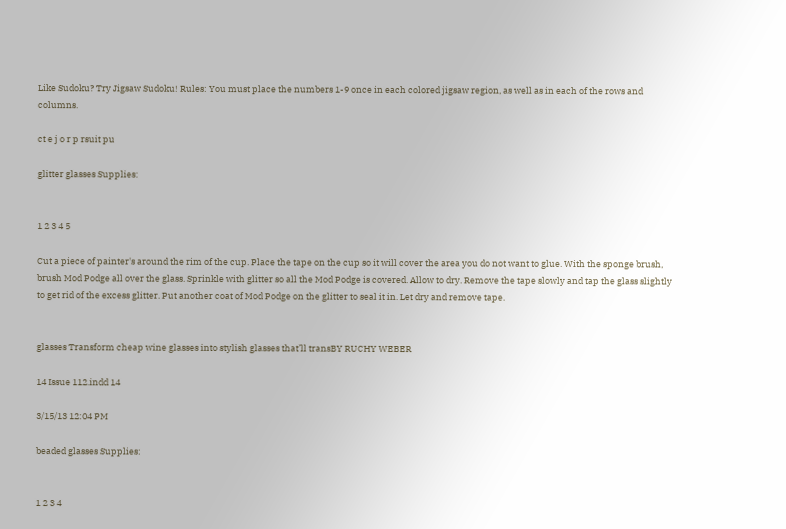Like Sudoku? Try Jigsaw Sudoku! Rules: You must place the numbers 1-9 once in each colored jigsaw region, as well as in each of the rows and columns.

ct e j o r p rsuit pu

glitter glasses Supplies:


1 2 3 4 5

Cut a piece of painter's around the rim of the cup. Place the tape on the cup so it will cover the area you do not want to glue. With the sponge brush, brush Mod Podge all over the glass. Sprinkle with glitter so all the Mod Podge is covered. Allow to dry. Remove the tape slowly and tap the glass slightly to get rid of the excess glitter. Put another coat of Mod Podge on the glitter to seal it in. Let dry and remove tape.


glasses Transform cheap wine glasses into stylish glasses that’ll transBY RUCHY WEBER

14 Issue 112.indd 14

3/15/13 12:04 PM

beaded glasses Supplies:


1 2 3 4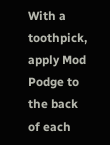With a toothpick, apply Mod Podge to the back of each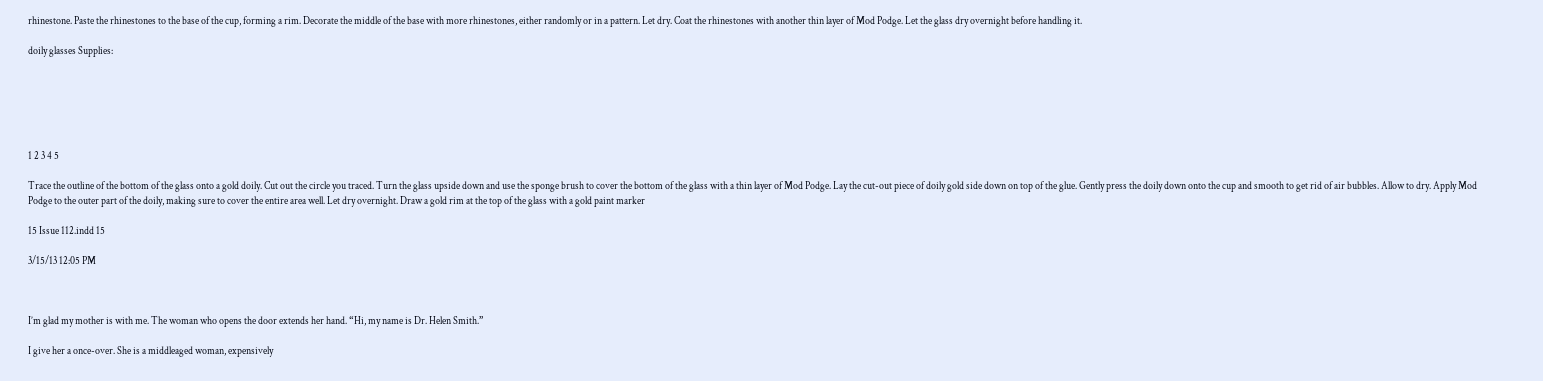rhinestone. Paste the rhinestones to the base of the cup, forming a rim. Decorate the middle of the base with more rhinestones, either randomly or in a pattern. Let dry. Coat the rhinestones with another thin layer of Mod Podge. Let the glass dry overnight before handling it.

doily glasses Supplies:






1 2 3 4 5

Trace the outline of the bottom of the glass onto a gold doily. Cut out the circle you traced. Turn the glass upside down and use the sponge brush to cover the bottom of the glass with a thin layer of Mod Podge. Lay the cut-out piece of doily gold side down on top of the glue. Gently press the doily down onto the cup and smooth to get rid of air bubbles. Allow to dry. Apply Mod Podge to the outer part of the doily, making sure to cover the entire area well. Let dry overnight. Draw a gold rim at the top of the glass with a gold paint marker

15 Issue 112.indd 15

3/15/13 12:05 PM



I’m glad my mother is with me. The woman who opens the door extends her hand. “Hi, my name is Dr. Helen Smith.”

I give her a once-over. She is a middleaged woman, expensively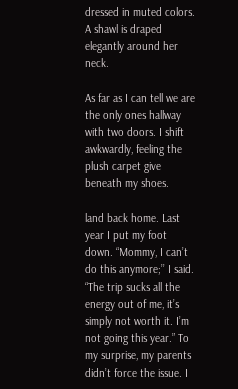dressed in muted colors. A shawl is draped elegantly around her neck.

As far as I can tell we are the only ones hallway with two doors. I shift awkwardly, feeling the plush carpet give beneath my shoes.

land back home. Last year I put my foot down. “Mommy, I can’t do this anymore;’’ I said. “The trip sucks all the energy out of me, it’s simply not worth it. I’m not going this year.” To my surprise, my parents didn’t force the issue. I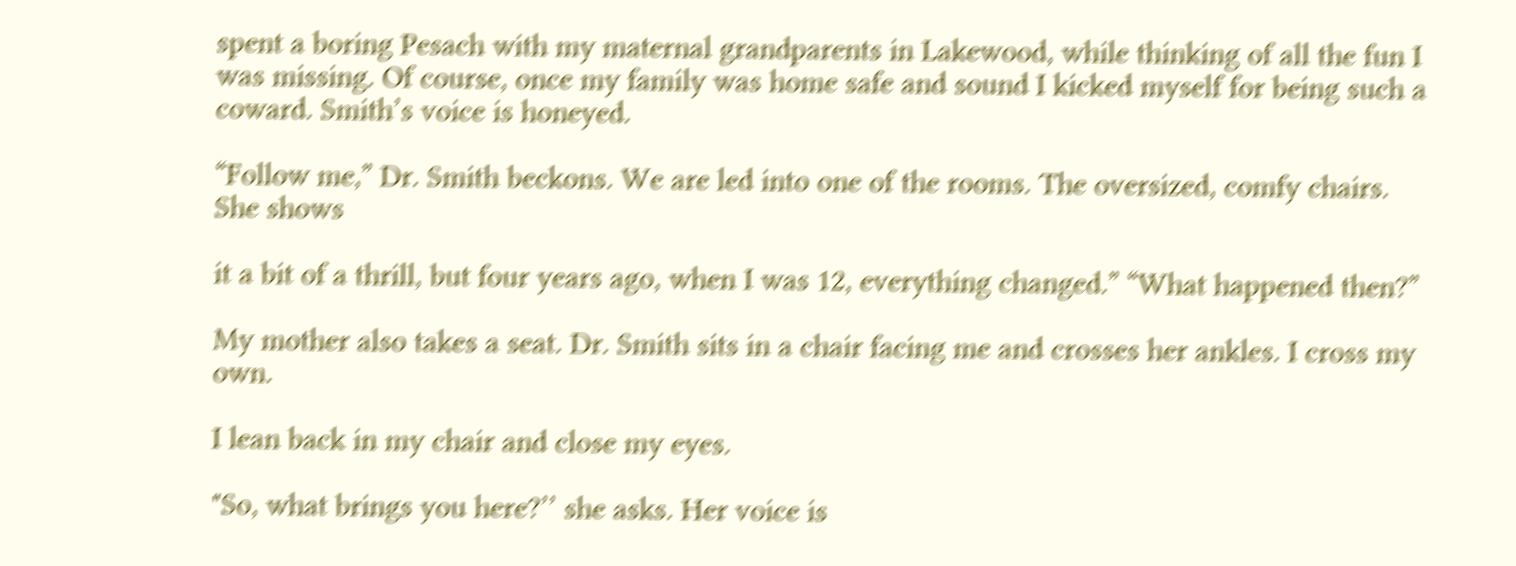spent a boring Pesach with my maternal grandparents in Lakewood, while thinking of all the fun I was missing. Of course, once my family was home safe and sound I kicked myself for being such a coward. Smith’s voice is honeyed.

“Follow me,” Dr. Smith beckons. We are led into one of the rooms. The oversized, comfy chairs. She shows

it a bit of a thrill, but four years ago, when I was 12, everything changed.” “What happened then?”

My mother also takes a seat. Dr. Smith sits in a chair facing me and crosses her ankles. I cross my own.

I lean back in my chair and close my eyes.

"So, what brings you here?’’ she asks. Her voice is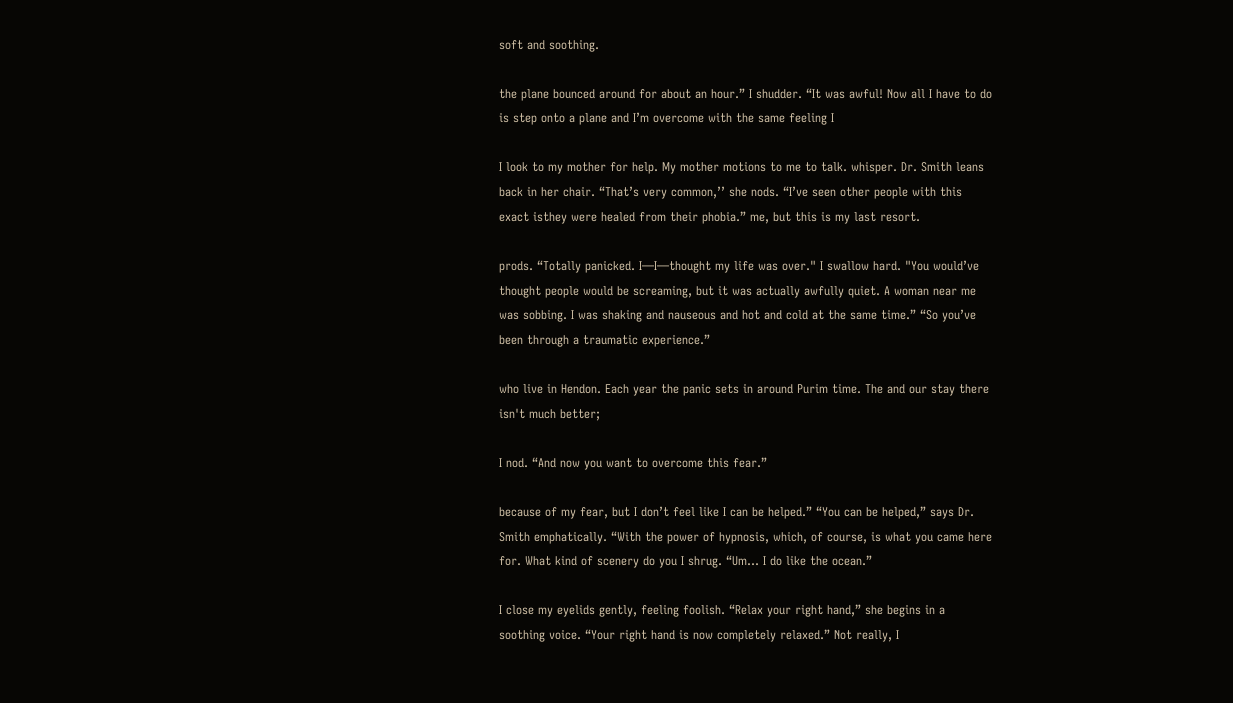soft and soothing.

the plane bounced around for about an hour.” I shudder. “It was awful! Now all I have to do is step onto a plane and I’m overcome with the same feeling I

I look to my mother for help. My mother motions to me to talk. whisper. Dr. Smith leans back in her chair. “That’s very common,’’ she nods. “I’ve seen other people with this exact isthey were healed from their phobia.” me, but this is my last resort.

prods. “Totally panicked. I—I—thought my life was over." I swallow hard. "You would’ve thought people would be screaming, but it was actually awfully quiet. A woman near me was sobbing. I was shaking and nauseous and hot and cold at the same time.” “So you’ve been through a traumatic experience.”

who live in Hendon. Each year the panic sets in around Purim time. The and our stay there isn't much better;

I nod. “And now you want to overcome this fear.”

because of my fear, but I don’t feel like I can be helped.” “You can be helped,” says Dr. Smith emphatically. “With the power of hypnosis, which, of course, is what you came here for. What kind of scenery do you I shrug. “Um... I do like the ocean.”

I close my eyelids gently, feeling foolish. “Relax your right hand,” she begins in a soothing voice. “Your right hand is now completely relaxed.” Not really, I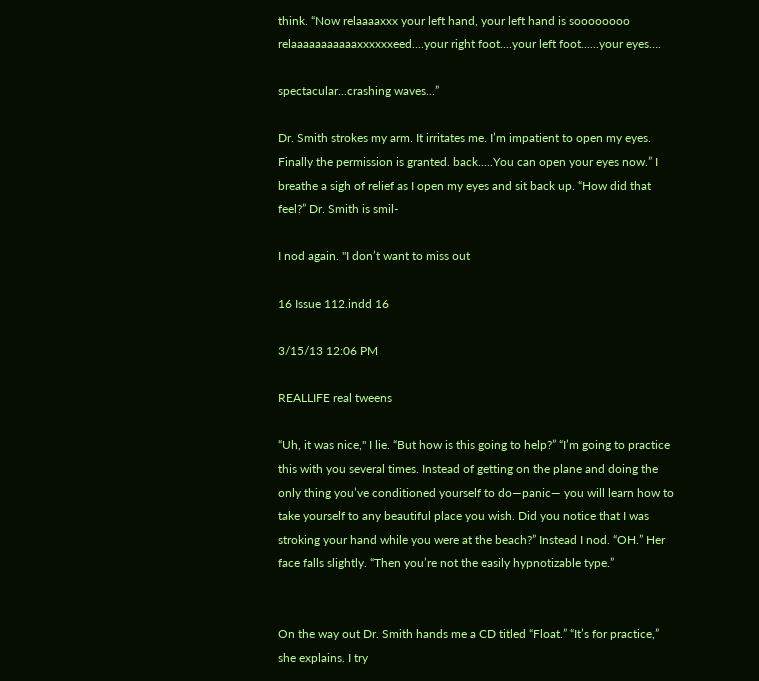think. “Now relaaaaxxx your left hand, your left hand is soooooooo relaaaaaaaaaaaxxxxxxeed....your right foot....your left foot......your eyes….

spectacular...crashing waves...”

Dr. Smith strokes my arm. It irritates me. I’m impatient to open my eyes. Finally the permission is granted. back.....You can open your eyes now.” I breathe a sigh of relief as I open my eyes and sit back up. “How did that feel?” Dr. Smith is smil-

I nod again. "I don’t want to miss out

16 Issue 112.indd 16

3/15/13 12:06 PM

REALLIFE real tweens

“Uh, it was nice," I lie. “But how is this going to help?” “I’m going to practice this with you several times. Instead of getting on the plane and doing the only thing you’ve conditioned yourself to do—panic— you will learn how to take yourself to any beautiful place you wish. Did you notice that I was stroking your hand while you were at the beach?” Instead I nod. “OH.” Her face falls slightly. “Then you’re not the easily hypnotizable type.”


On the way out Dr. Smith hands me a CD titled “Float.” “It’s for practice,” she explains. I try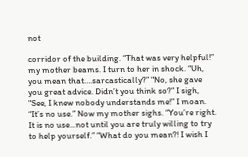not

corridor of the building. “That was very helpful!” my mother beams. I turn to her in shock. “Uh, you mean that….sarcastically?” "No, she gave you great advice. Didn’t you think so?” I sigh, "See, I knew nobody understands me!” I moan. “It’s no use.” Now my mother sighs. “You’re right. It is no use...not until you are truly willing to try to help yourself.” “What do you mean?! I wish I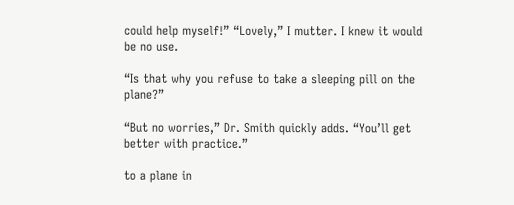could help myself!” “Lovely,” I mutter. I knew it would be no use.

“Is that why you refuse to take a sleeping pill on the plane?”

“But no worries,” Dr. Smith quickly adds. “You’ll get better with practice.”

to a plane in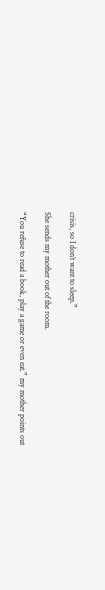crisis, so I don’t want to sleep.”

She sends my mother out of the room.

“You refuse to read a book, play a game or even eat.” my mother points out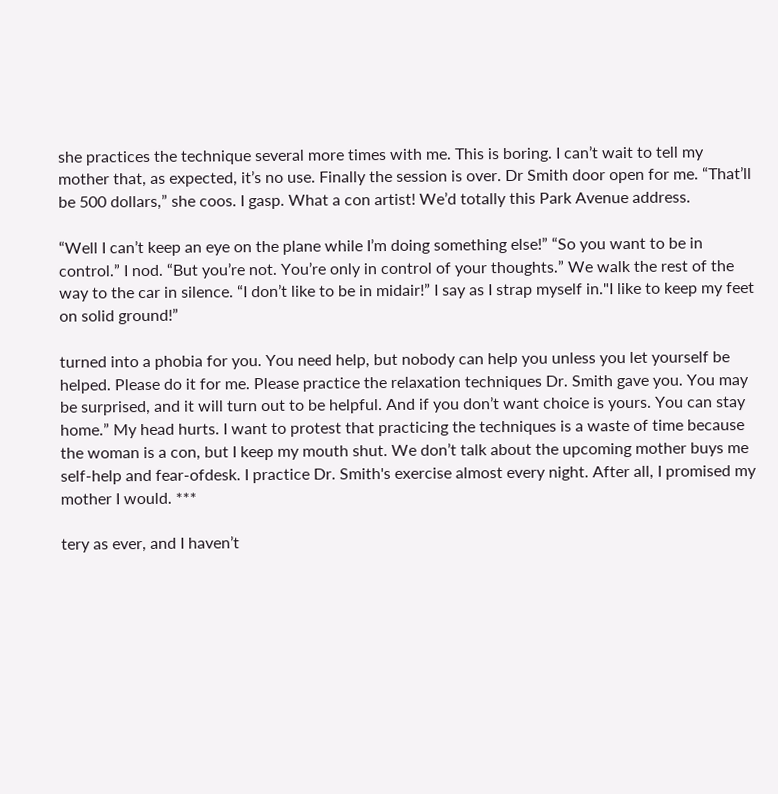she practices the technique several more times with me. This is boring. I can’t wait to tell my mother that, as expected, it’s no use. Finally the session is over. Dr Smith door open for me. “That’ll be 500 dollars,” she coos. I gasp. What a con artist! We’d totally this Park Avenue address.

“Well I can’t keep an eye on the plane while I’m doing something else!” “So you want to be in control.” I nod. “But you’re not. You’re only in control of your thoughts.” We walk the rest of the way to the car in silence. “I don’t like to be in midair!” I say as I strap myself in."I like to keep my feet on solid ground!”

turned into a phobia for you. You need help, but nobody can help you unless you let yourself be helped. Please do it for me. Please practice the relaxation techniques Dr. Smith gave you. You may be surprised, and it will turn out to be helpful. And if you don’t want choice is yours. You can stay home.” My head hurts. I want to protest that practicing the techniques is a waste of time because the woman is a con, but I keep my mouth shut. We don’t talk about the upcoming mother buys me self-help and fear-ofdesk. I practice Dr. Smith's exercise almost every night. After all, I promised my mother I would. ***

tery as ever, and I haven’t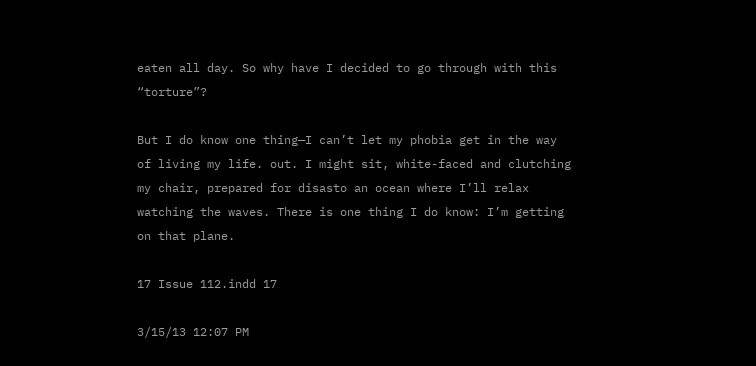eaten all day. So why have I decided to go through with this “torture”?

But I do know one thing—I can’t let my phobia get in the way of living my life. out. I might sit, white-faced and clutching my chair, prepared for disasto an ocean where I’ll relax watching the waves. There is one thing I do know: I’m getting on that plane.

17 Issue 112.indd 17

3/15/13 12:07 PM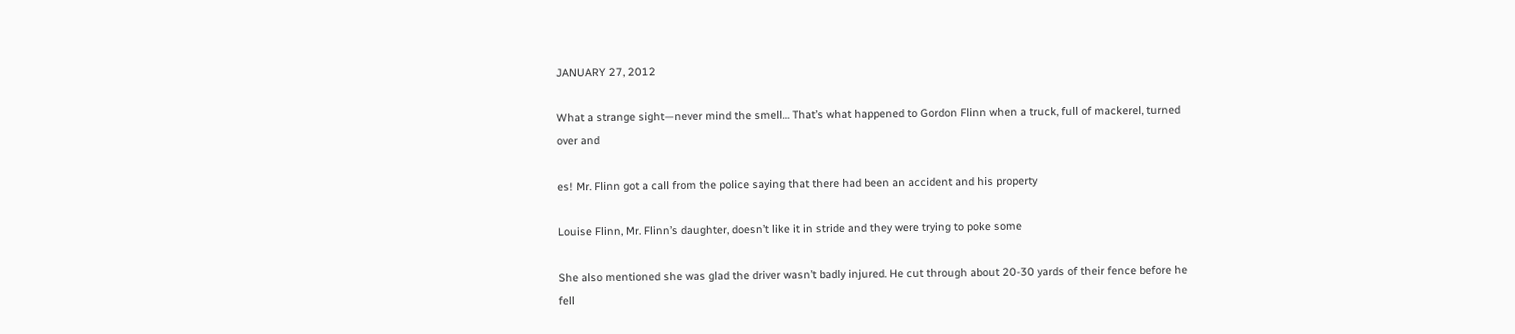JANUARY 27, 2012

What a strange sight—never mind the smell… That’s what happened to Gordon Flinn when a truck, full of mackerel, turned over and

es! Mr. Flinn got a call from the police saying that there had been an accident and his property

Louise Flinn, Mr. Flinn’s daughter, doesn’t like it in stride and they were trying to poke some

She also mentioned she was glad the driver wasn’t badly injured. He cut through about 20-30 yards of their fence before he fell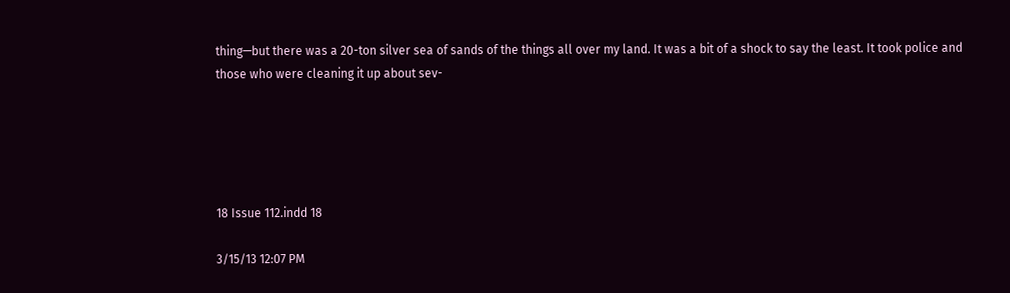thing—but there was a 20-ton silver sea of sands of the things all over my land. It was a bit of a shock to say the least. It took police and those who were cleaning it up about sev-





18 Issue 112.indd 18

3/15/13 12:07 PM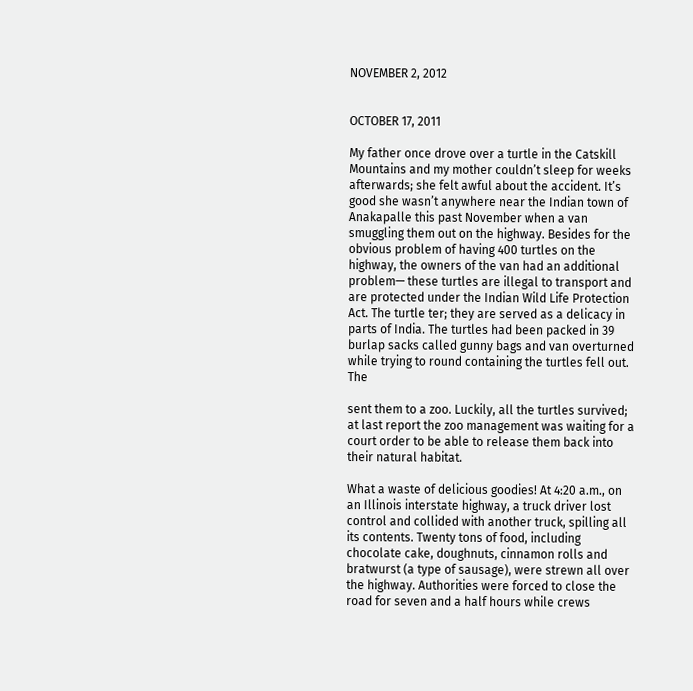NOVEMBER 2, 2012


OCTOBER 17, 2011

My father once drove over a turtle in the Catskill Mountains and my mother couldn’t sleep for weeks afterwards; she felt awful about the accident. It’s good she wasn’t anywhere near the Indian town of Anakapalle this past November when a van smuggling them out on the highway. Besides for the obvious problem of having 400 turtles on the highway, the owners of the van had an additional problem— these turtles are illegal to transport and are protected under the Indian Wild Life Protection Act. The turtle ter; they are served as a delicacy in parts of India. The turtles had been packed in 39 burlap sacks called gunny bags and van overturned while trying to round containing the turtles fell out. The

sent them to a zoo. Luckily, all the turtles survived; at last report the zoo management was waiting for a court order to be able to release them back into their natural habitat.

What a waste of delicious goodies! At 4:20 a.m., on an Illinois interstate highway, a truck driver lost control and collided with another truck, spilling all its contents. Twenty tons of food, including chocolate cake, doughnuts, cinnamon rolls and bratwurst (a type of sausage), were strewn all over the highway. Authorities were forced to close the road for seven and a half hours while crews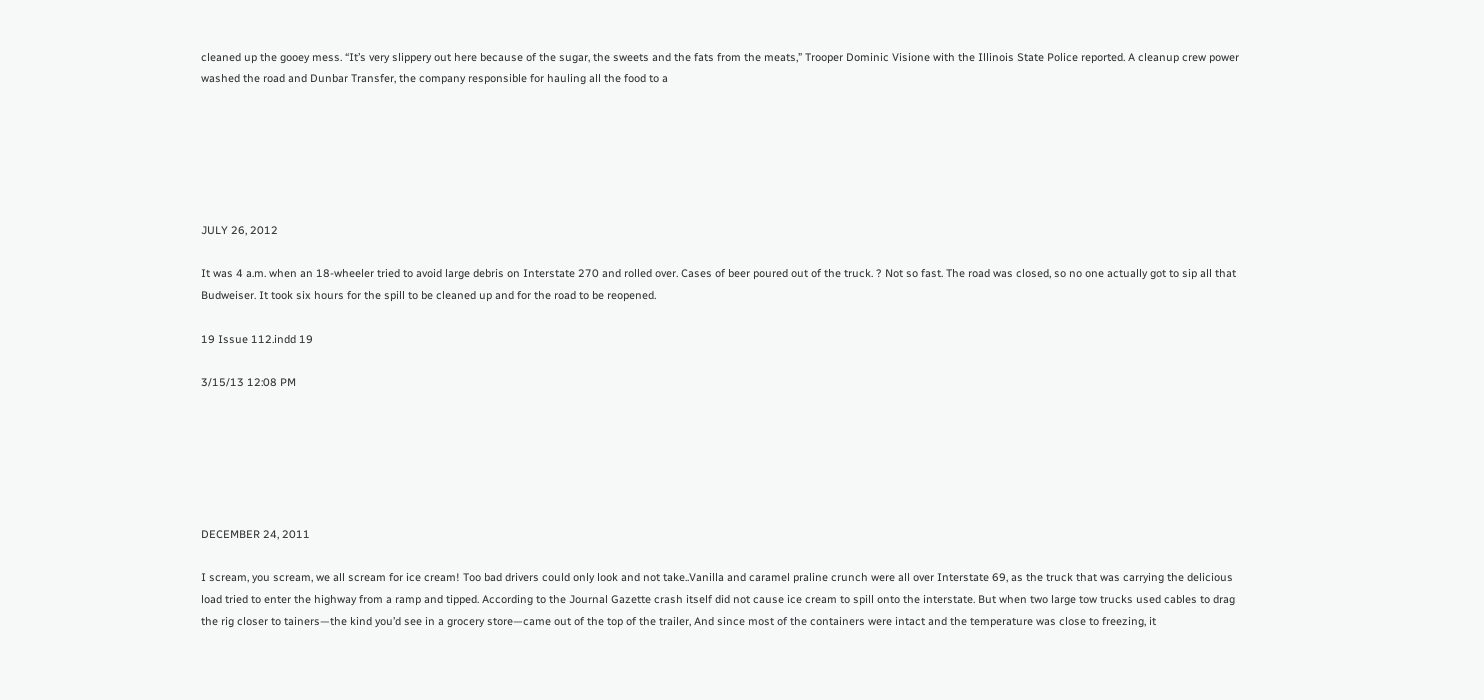cleaned up the gooey mess. “It’s very slippery out here because of the sugar, the sweets and the fats from the meats,” Trooper Dominic Visione with the Illinois State Police reported. A cleanup crew power washed the road and Dunbar Transfer, the company responsible for hauling all the food to a






JULY 26, 2012

It was 4 a.m. when an 18-wheeler tried to avoid large debris on Interstate 270 and rolled over. Cases of beer poured out of the truck. ? Not so fast. The road was closed, so no one actually got to sip all that Budweiser. It took six hours for the spill to be cleaned up and for the road to be reopened.

19 Issue 112.indd 19

3/15/13 12:08 PM






DECEMBER 24, 2011

I scream, you scream, we all scream for ice cream! Too bad drivers could only look and not take..Vanilla and caramel praline crunch were all over Interstate 69, as the truck that was carrying the delicious load tried to enter the highway from a ramp and tipped. According to the Journal Gazette crash itself did not cause ice cream to spill onto the interstate. But when two large tow trucks used cables to drag the rig closer to tainers—the kind you’d see in a grocery store—came out of the top of the trailer, And since most of the containers were intact and the temperature was close to freezing, it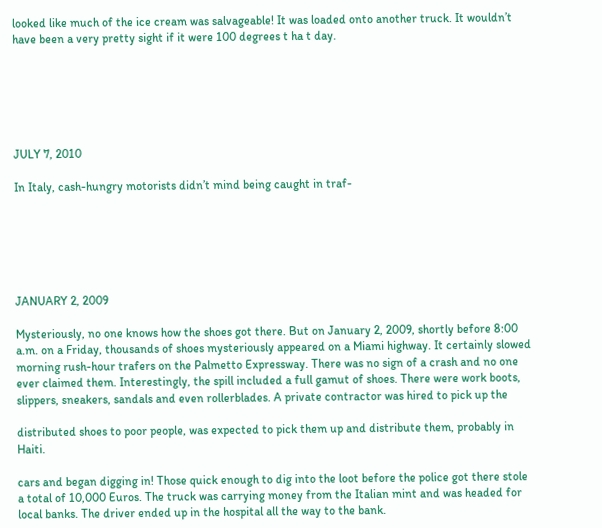looked like much of the ice cream was salvageable! It was loaded onto another truck. It wouldn’t have been a very pretty sight if it were 100 degrees t ha t day.






JULY 7, 2010

In Italy, cash-hungry motorists didn’t mind being caught in traf-






JANUARY 2, 2009

Mysteriously, no one knows how the shoes got there. But on January 2, 2009, shortly before 8:00 a.m. on a Friday, thousands of shoes mysteriously appeared on a Miami highway. It certainly slowed morning rush-hour trafers on the Palmetto Expressway. There was no sign of a crash and no one ever claimed them. Interestingly, the spill included a full gamut of shoes. There were work boots, slippers, sneakers, sandals and even rollerblades. A private contractor was hired to pick up the

distributed shoes to poor people, was expected to pick them up and distribute them, probably in Haiti.

cars and began digging in! Those quick enough to dig into the loot before the police got there stole a total of 10,000 Euros. The truck was carrying money from the Italian mint and was headed for local banks. The driver ended up in the hospital all the way to the bank.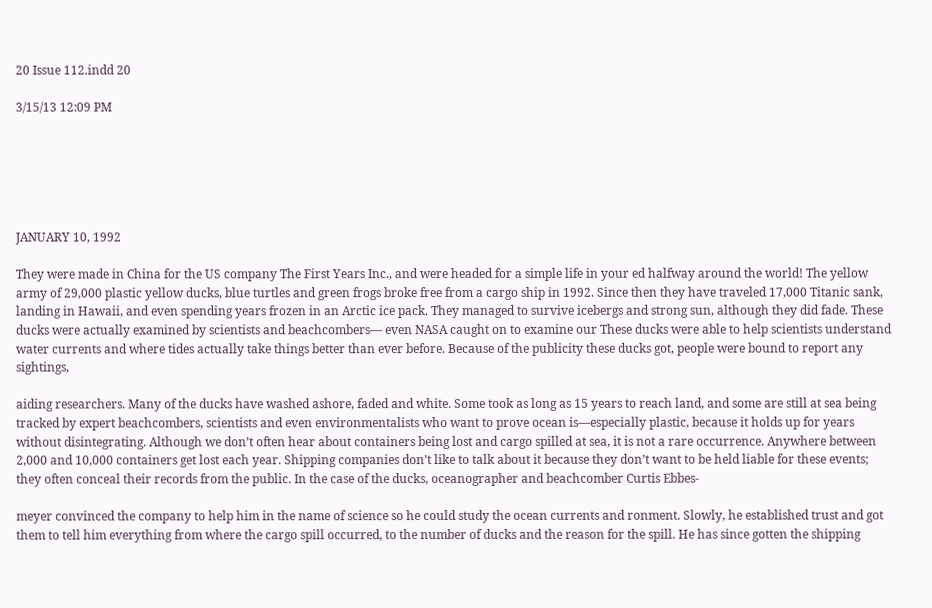20 Issue 112.indd 20

3/15/13 12:09 PM






JANUARY 10, 1992

They were made in China for the US company The First Years Inc., and were headed for a simple life in your ed halfway around the world! The yellow army of 29,000 plastic yellow ducks, blue turtles and green frogs broke free from a cargo ship in 1992. Since then they have traveled 17,000 Titanic sank, landing in Hawaii, and even spending years frozen in an Arctic ice pack. They managed to survive icebergs and strong sun, although they did fade. These ducks were actually examined by scientists and beachcombers— even NASA caught on to examine our These ducks were able to help scientists understand water currents and where tides actually take things better than ever before. Because of the publicity these ducks got, people were bound to report any sightings,

aiding researchers. Many of the ducks have washed ashore, faded and white. Some took as long as 15 years to reach land, and some are still at sea being tracked by expert beachcombers, scientists and even environmentalists who want to prove ocean is—especially plastic, because it holds up for years without disintegrating. Although we don’t often hear about containers being lost and cargo spilled at sea, it is not a rare occurrence. Anywhere between 2,000 and 10,000 containers get lost each year. Shipping companies don’t like to talk about it because they don’t want to be held liable for these events; they often conceal their records from the public. In the case of the ducks, oceanographer and beachcomber Curtis Ebbes-

meyer convinced the company to help him in the name of science so he could study the ocean currents and ronment. Slowly, he established trust and got them to tell him everything from where the cargo spill occurred, to the number of ducks and the reason for the spill. He has since gotten the shipping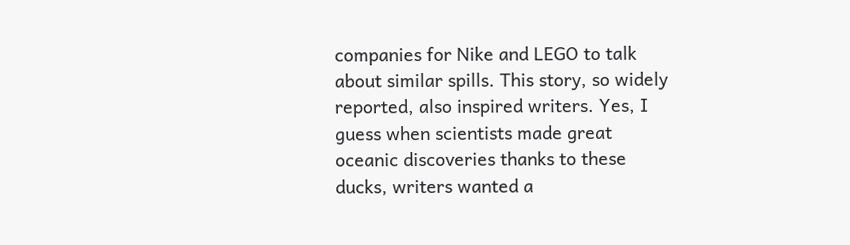companies for Nike and LEGO to talk about similar spills. This story, so widely reported, also inspired writers. Yes, I guess when scientists made great oceanic discoveries thanks to these ducks, writers wanted a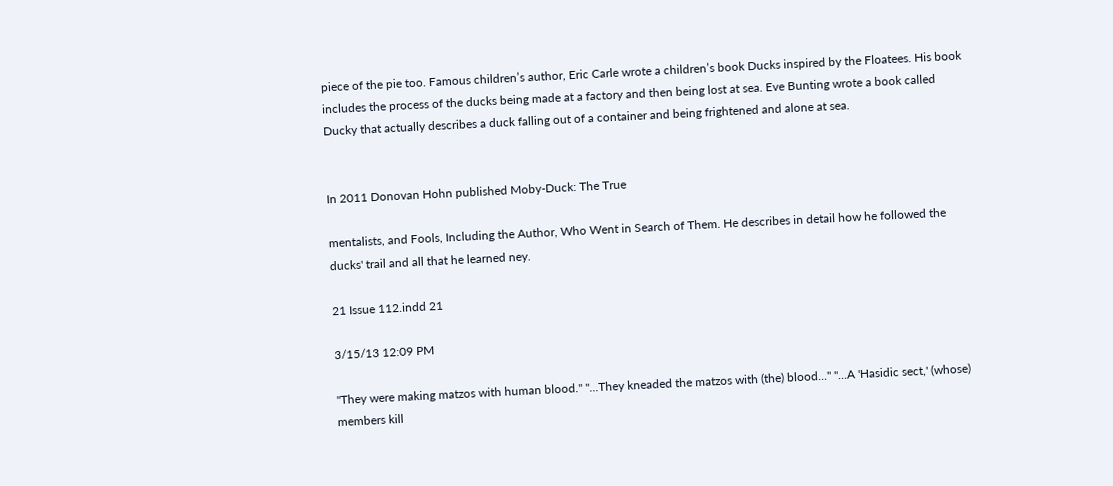piece of the pie too. Famous children’s author, Eric Carle wrote a children’s book Ducks inspired by the Floatees. His book includes the process of the ducks being made at a factory and then being lost at sea. Eve Bunting wrote a book called Ducky that actually describes a duck falling out of a container and being frightened and alone at sea.


In 2011 Donovan Hohn published Moby-Duck: The True

mentalists, and Fools, Including the Author, Who Went in Search of Them. He describes in detail how he followed the ducks' trail and all that he learned ney.

21 Issue 112.indd 21

3/15/13 12:09 PM

"They were making matzos with human blood." "...They kneaded the matzos with (the) blood..." "...A 'Hasidic sect,' (whose) members kill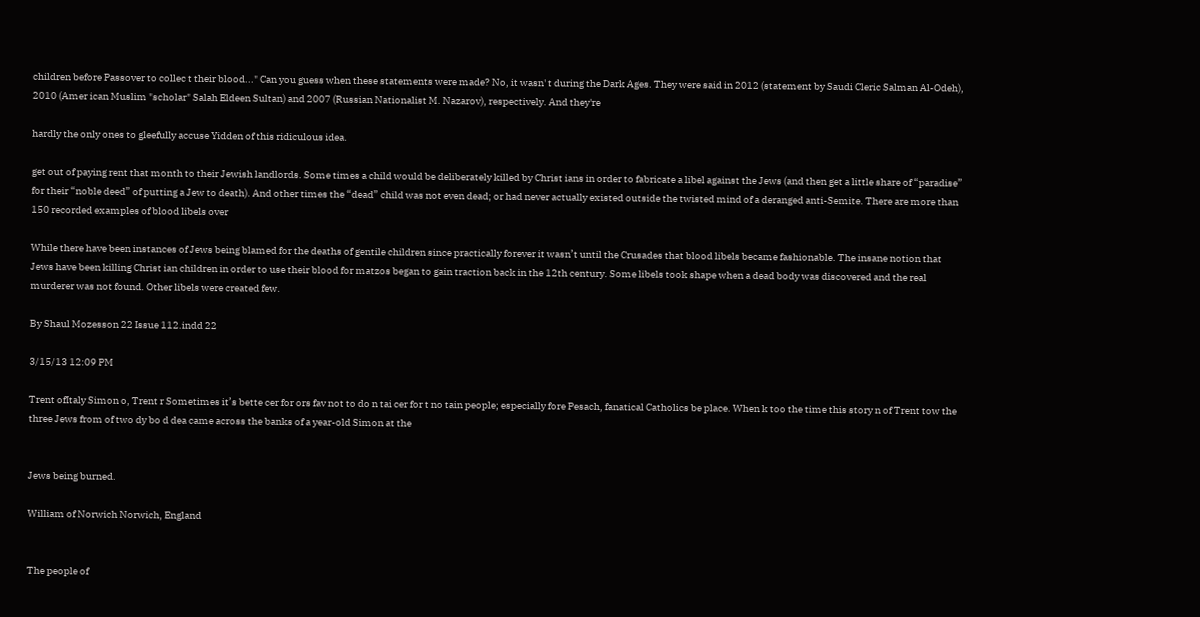children before Passover to collec t their blood..." Can you guess when these statements were made? No, it wasn' t during the Dark Ages. They were said in 2012 (statement by Saudi Cleric Salman Al-Odeh), 2010 (Amer ican Muslim "scholar" Salah Eldeen Sultan) and 2007 (Russian Nationalist M. Nazarov), respectively. And they're

hardly the only ones to gleefully accuse Yidden of this ridiculous idea.

get out of paying rent that month to their Jewish landlords. Some times a child would be deliberately killed by Christ ians in order to fabricate a libel against the Jews (and then get a little share of “paradise” for their “noble deed” of putting a Jew to death). And other times the “dead” child was not even dead; or had never actually existed outside the twisted mind of a deranged anti-Semite. There are more than 150 recorded examples of blood libels over

While there have been instances of Jews being blamed for the deaths of gentile children since practically forever it wasn’t until the Crusades that blood libels became fashionable. The insane notion that Jews have been killing Christ ian children in order to use their blood for matzos began to gain traction back in the 12th century. Some libels took shape when a dead body was discovered and the real murderer was not found. Other libels were created few.

By Shaul Mozesson 22 Issue 112.indd 22

3/15/13 12:09 PM

Trent ofItaly Simon o, Trent r Sometimes it’s bette cer for ors fav not to do n tai cer for t no tain people; especially fore Pesach, fanatical Catholics be place. When k too the time this story n of Trent tow the three Jews from of two dy bo d dea came across the banks of a year-old Simon at the


Jews being burned.

William of Norwich Norwich, England


The people of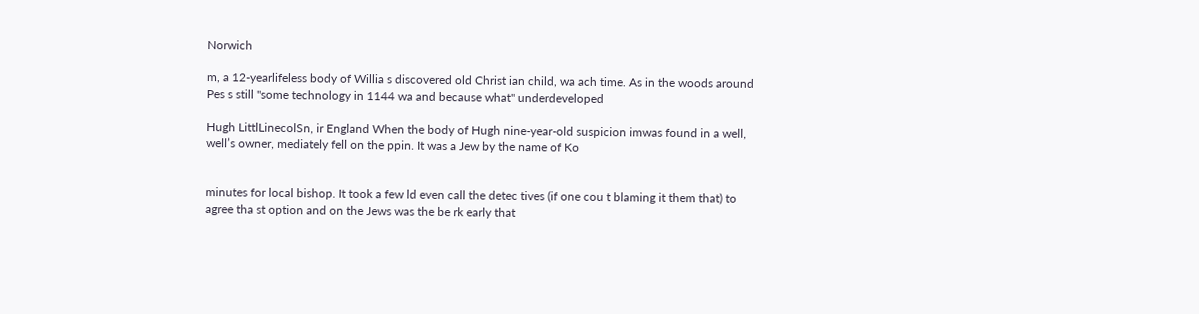Norwich

m, a 12-yearlifeless body of Willia s discovered old Christ ian child, wa ach time. As in the woods around Pes s still "some technology in 1144 wa and because what" underdeveloped

Hugh LittlLinecolSn, ir England When the body of Hugh nine-year-old suspicion imwas found in a well, well’s owner, mediately fell on the ppin. It was a Jew by the name of Ko


minutes for local bishop. It took a few ld even call the detec tives (if one cou t blaming it them that) to agree tha st option and on the Jews was the be rk early that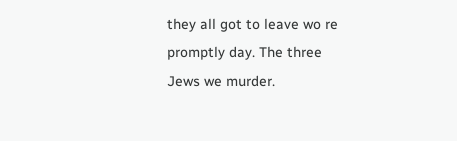they all got to leave wo re promptly day. The three Jews we murder.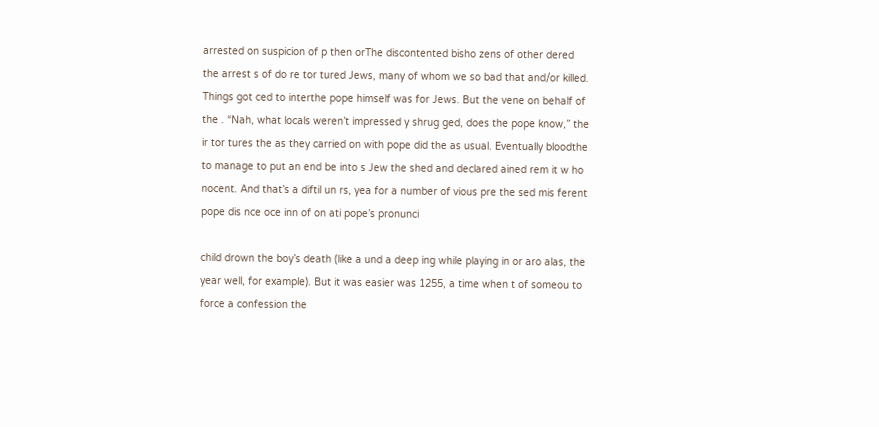arrested on suspicion of p then orThe discontented bisho zens of other dered the arrest s of do re tor tured Jews, many of whom we so bad that and/or killed. Things got ced to interthe pope himself was for Jews. But the vene on behalf of the . “Nah, what locals weren’t impressed y shrug ged, does the pope know,” the ir tor tures the as they carried on with pope did the as usual. Eventually bloodthe to manage to put an end be into s Jew the shed and declared ained rem it w ho nocent. And that’s a diftil un rs, yea for a number of vious pre the sed mis ferent pope dis nce oce inn of on ati pope’s pronunci

child drown the boy’s death (like a und a deep ing while playing in or aro alas, the year well, for example). But it was easier was 1255, a time when t of someou to force a confession the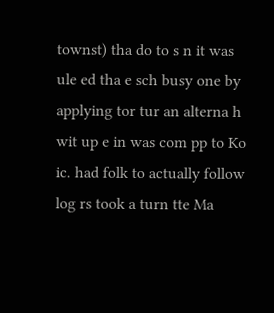townst) tha do to s n it was ule ed tha e sch busy one by applying tor tur an alterna h wit up e in was com pp to Ko ic. had folk to actually follow log rs took a turn tte Ma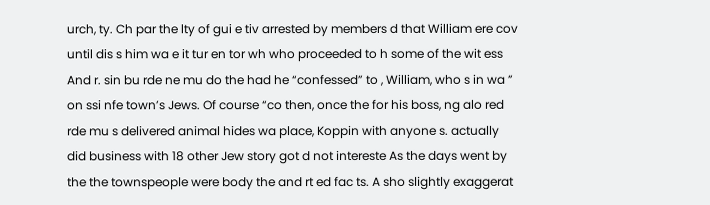urch, ty. Ch par the lty of gui e tiv arrested by members d that William ere cov until dis s him wa e it tur en tor wh who proceeded to h some of the wit ess And r. sin bu rde ne mu do the had he “confessed” to , William, who s in wa ” on ssi nfe town’s Jews. Of course “co then, once the for his boss, ng alo red rde mu s delivered animal hides wa place, Koppin with anyone s. actually did business with 18 other Jew story got d not intereste As the days went by the the townspeople were body the and rt ed fac ts. A sho slightly exaggerat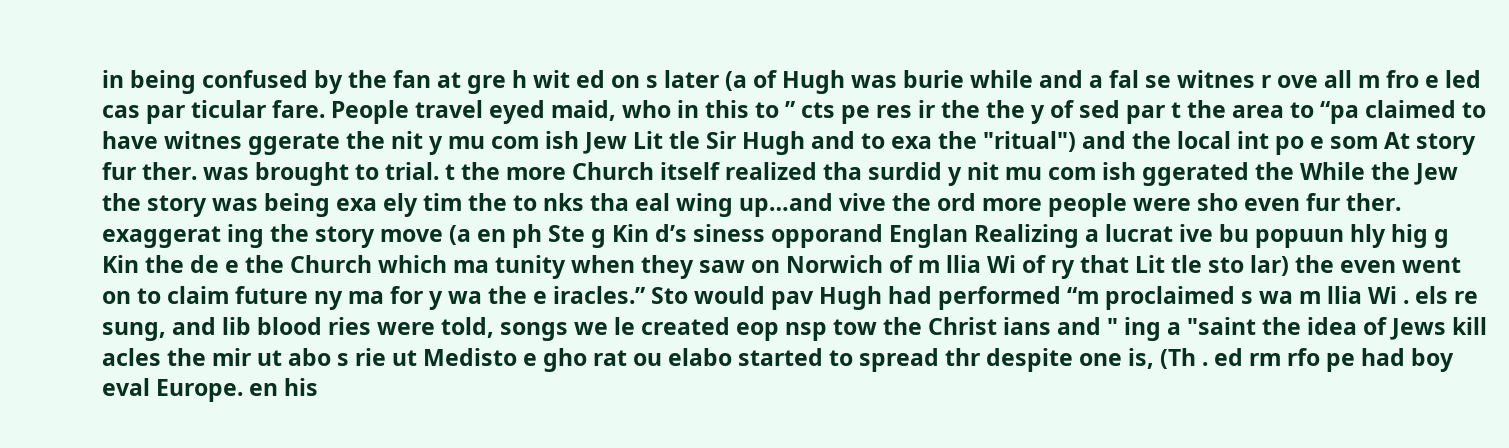in being confused by the fan at gre h wit ed on s later (a of Hugh was burie while and a fal se witnes r ove all m fro e led cas par ticular fare. People travel eyed maid, who in this to ” cts pe res ir the the y of sed par t the area to “pa claimed to have witnes ggerate the nit y mu com ish Jew Lit tle Sir Hugh and to exa the "ritual") and the local int po e som At story fur ther. was brought to trial. t the more Church itself realized tha surdid y nit mu com ish ggerated the While the Jew the story was being exa ely tim the to nks tha eal wing up…and vive the ord more people were sho even fur ther. exaggerat ing the story move (a en ph Ste g Kin d’s siness opporand Englan Realizing a lucrat ive bu popuun hly hig g Kin the de e the Church which ma tunity when they saw on Norwich of m llia Wi of ry that Lit tle sto lar) the even went on to claim future ny ma for y wa the e iracles.” Sto would pav Hugh had performed “m proclaimed s wa m llia Wi . els re sung, and lib blood ries were told, songs we le created eop nsp tow the Christ ians and " ing a "saint the idea of Jews kill acles the mir ut abo s rie ut Medisto e gho rat ou elabo started to spread thr despite one is, (Th . ed rm rfo pe had boy eval Europe. en his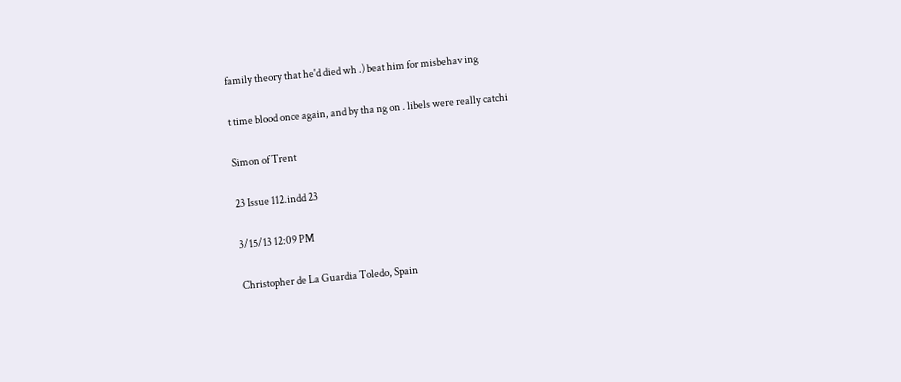family theory that he'd died wh .) beat him for misbehav ing

t time blood once again, and by tha ng on . libels were really catchi

Simon of Trent

23 Issue 112.indd 23

3/15/13 12:09 PM

Christopher de La Guardia Toledo, Spain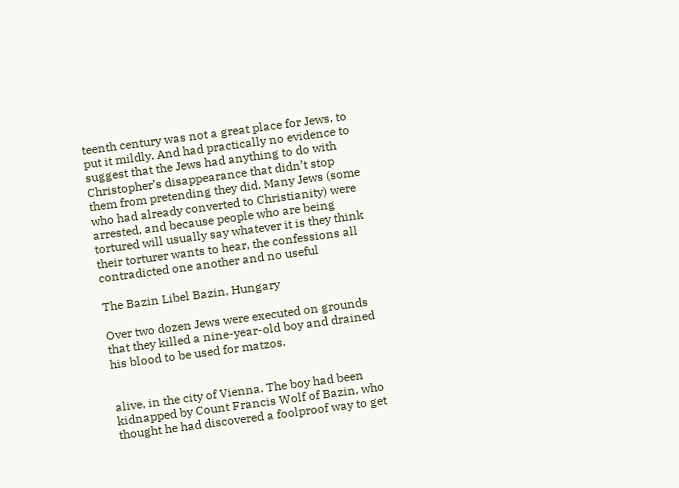teenth century was not a great place for Jews, to put it mildly. And had practically no evidence to suggest that the Jews had anything to do with Christopher’s disappearance that didn’t stop them from pretending they did. Many Jews (some who had already converted to Christianity) were arrested, and because people who are being tortured will usually say whatever it is they think their torturer wants to hear, the confessions all contradicted one another and no useful

The Bazin Libel Bazin, Hungary

Over two dozen Jews were executed on grounds that they killed a nine-year-old boy and drained his blood to be used for matzos.


alive, in the city of Vienna. The boy had been kidnapped by Count Francis Wolf of Bazin, who thought he had discovered a foolproof way to get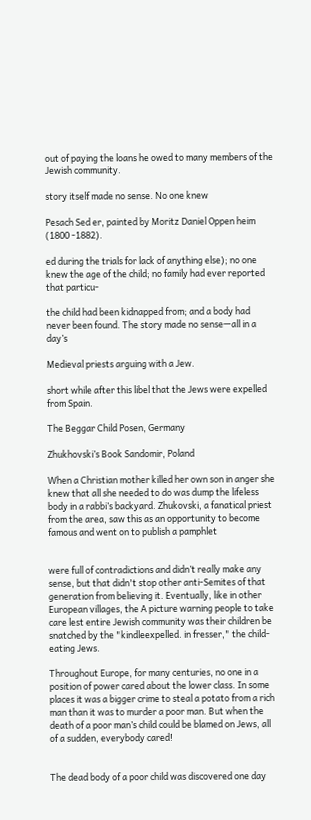out of paying the loans he owed to many members of the Jewish community.

story itself made no sense. No one knew

Pesach Sed er, painted by Moritz Daniel Oppen heim (1800 -1882).

ed during the trials for lack of anything else); no one knew the age of the child; no family had ever reported that particu-

the child had been kidnapped from; and a body had never been found. The story made no sense—all in a day’s

Medieval priests arguing with a Jew.

short while after this libel that the Jews were expelled from Spain.

The Beggar Child Posen, Germany

Zhukhovski’s Book Sandomir, Poland

When a Christian mother killed her own son in anger she knew that all she needed to do was dump the lifeless body in a rabbi’s backyard. Zhukovski, a fanatical priest from the area, saw this as an opportunity to become famous and went on to publish a pamphlet


were full of contradictions and didn’t really make any sense, but that didn't stop other anti-Semites of that generation from believing it. Eventually, like in other European villages, the A picture warning people to take care lest entire Jewish community was their children be snatched by the "kindleexpelled. in fresser," the child-eating Jews.

Throughout Europe, for many centuries, no one in a position of power cared about the lower class. In some places it was a bigger crime to steal a potato from a rich man than it was to murder a poor man. But when the death of a poor man’s child could be blamed on Jews, all of a sudden, everybody cared!


The dead body of a poor child was discovered one day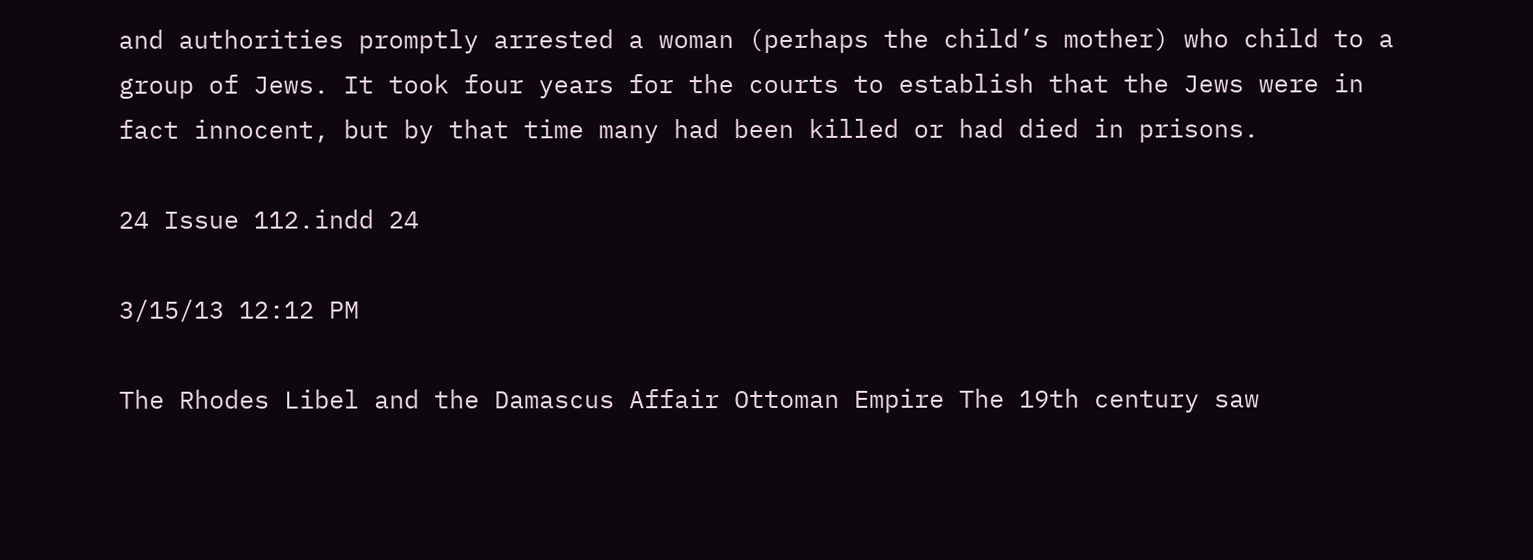and authorities promptly arrested a woman (perhaps the child’s mother) who child to a group of Jews. It took four years for the courts to establish that the Jews were in fact innocent, but by that time many had been killed or had died in prisons.

24 Issue 112.indd 24

3/15/13 12:12 PM

The Rhodes Libel and the Damascus Affair Ottoman Empire The 19th century saw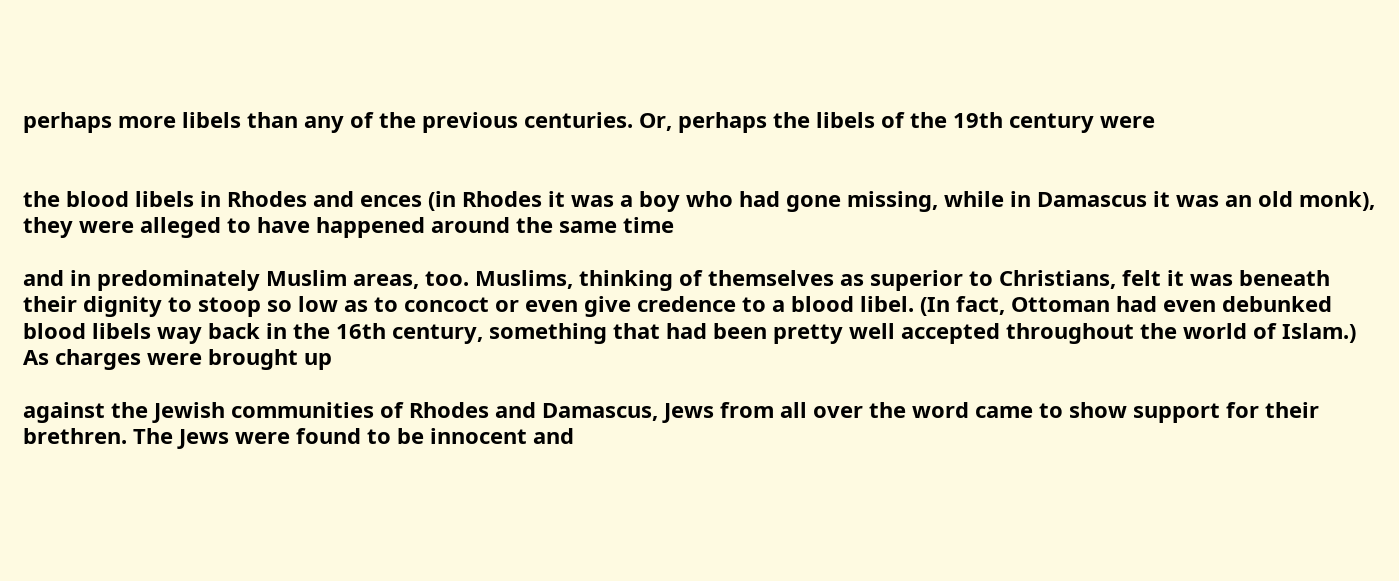perhaps more libels than any of the previous centuries. Or, perhaps the libels of the 19th century were


the blood libels in Rhodes and ences (in Rhodes it was a boy who had gone missing, while in Damascus it was an old monk), they were alleged to have happened around the same time

and in predominately Muslim areas, too. Muslims, thinking of themselves as superior to Christians, felt it was beneath their dignity to stoop so low as to concoct or even give credence to a blood libel. (In fact, Ottoman had even debunked blood libels way back in the 16th century, something that had been pretty well accepted throughout the world of Islam.) As charges were brought up

against the Jewish communities of Rhodes and Damascus, Jews from all over the word came to show support for their brethren. The Jews were found to be innocent and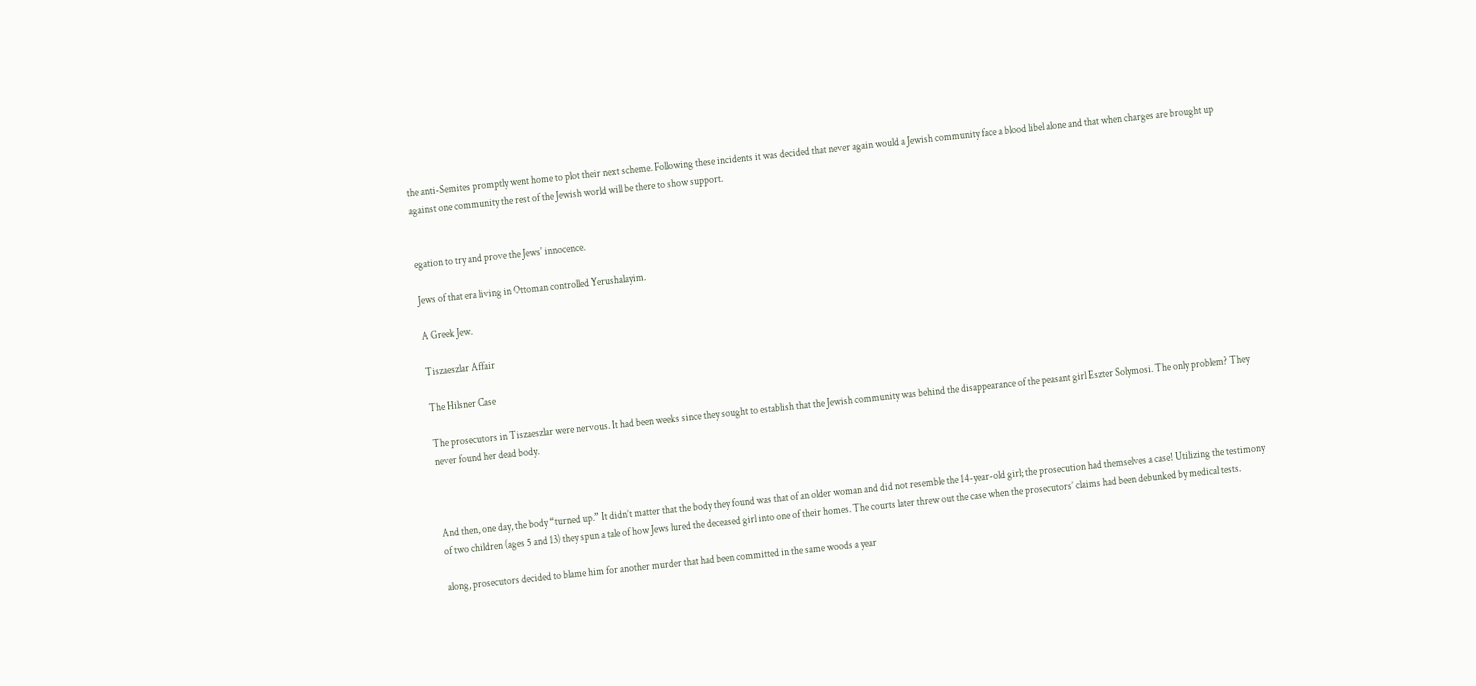the anti-Semites promptly went home to plot their next scheme. Following these incidents it was decided that never again would a Jewish community face a blood libel alone and that when charges are brought up against one community the rest of the Jewish world will be there to show support.


egation to try and prove the Jews' innocence.

Jews of that era living in Ottoman controlled Yerushalayim.

A Greek Jew.

Tiszaeszlar Affair

The Hilsner Case

The prosecutors in Tiszaeszlar were nervous. It had been weeks since they sought to establish that the Jewish community was behind the disappearance of the peasant girl Eszter Solymosi. The only problem? They never found her dead body.



And then, one day, the body “turned up.” It didn’t matter that the body they found was that of an older woman and did not resemble the 14-year-old girl; the prosecution had themselves a case! Utilizing the testimony of two children (ages 5 and 13) they spun a tale of how Jews lured the deceased girl into one of their homes. The courts later threw out the case when the prosecutors’ claims had been debunked by medical tests.

along, prosecutors decided to blame him for another murder that had been committed in the same woods a year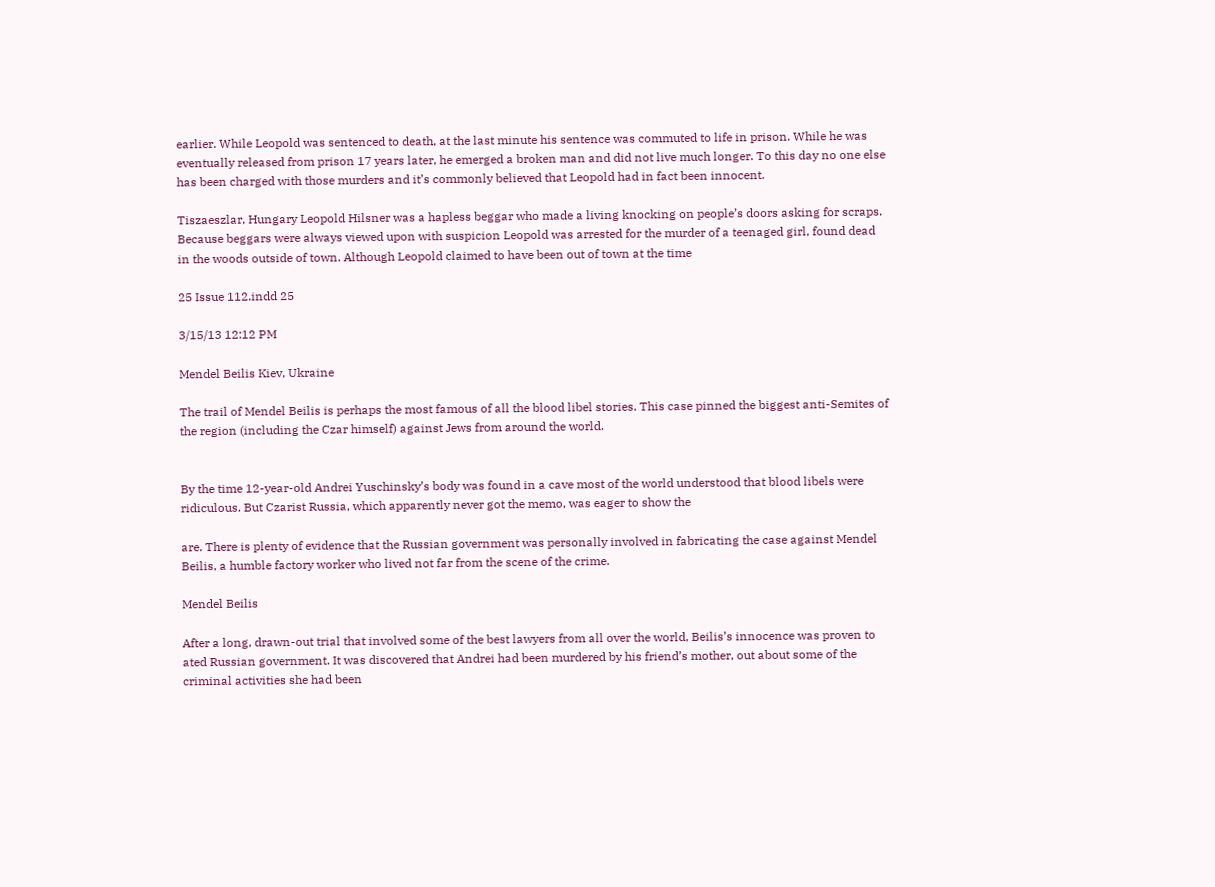earlier. While Leopold was sentenced to death, at the last minute his sentence was commuted to life in prison. While he was eventually released from prison 17 years later, he emerged a broken man and did not live much longer. To this day no one else has been charged with those murders and it’s commonly believed that Leopold had in fact been innocent.

Tiszaeszlar, Hungary Leopold Hilsner was a hapless beggar who made a living knocking on people’s doors asking for scraps. Because beggars were always viewed upon with suspicion Leopold was arrested for the murder of a teenaged girl, found dead in the woods outside of town. Although Leopold claimed to have been out of town at the time

25 Issue 112.indd 25

3/15/13 12:12 PM

Mendel Beilis Kiev, Ukraine

The trail of Mendel Beilis is perhaps the most famous of all the blood libel stories. This case pinned the biggest anti-Semites of the region (including the Czar himself) against Jews from around the world.


By the time 12-year-old Andrei Yuschinsky’s body was found in a cave most of the world understood that blood libels were ridiculous. But Czarist Russia, which apparently never got the memo, was eager to show the

are. There is plenty of evidence that the Russian government was personally involved in fabricating the case against Mendel Beilis, a humble factory worker who lived not far from the scene of the crime.

Mendel Beilis

After a long, drawn-out trial that involved some of the best lawyers from all over the world, Beilis’s innocence was proven to ated Russian government. It was discovered that Andrei had been murdered by his friend’s mother, out about some of the criminal activities she had been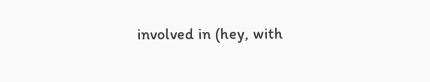involved in (hey, with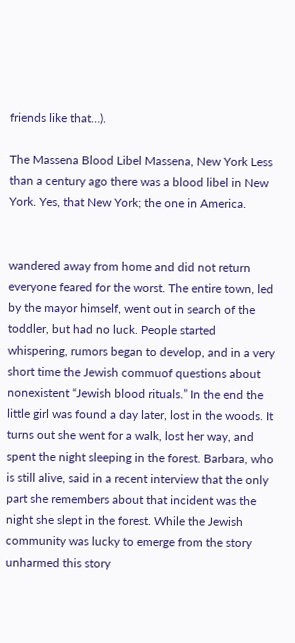friends like that…).

The Massena Blood Libel Massena, New York Less than a century ago there was a blood libel in New York. Yes, that New York; the one in America.


wandered away from home and did not return everyone feared for the worst. The entire town, led by the mayor himself, went out in search of the toddler, but had no luck. People started whispering, rumors began to develop, and in a very short time the Jewish commuof questions about nonexistent “Jewish blood rituals.” In the end the little girl was found a day later, lost in the woods. It turns out she went for a walk, lost her way, and spent the night sleeping in the forest. Barbara, who is still alive, said in a recent interview that the only part she remembers about that incident was the night she slept in the forest. While the Jewish community was lucky to emerge from the story unharmed this story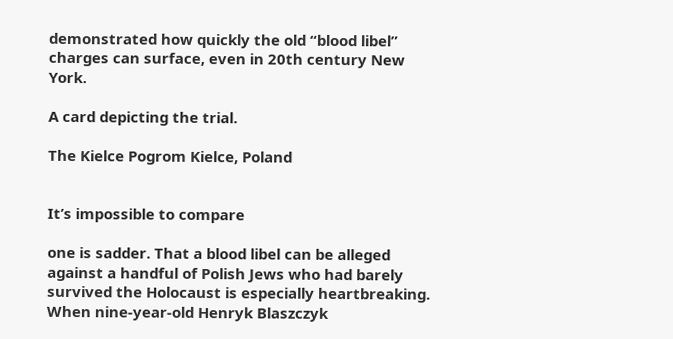demonstrated how quickly the old “blood libel” charges can surface, even in 20th century New York.

A card depicting the trial.

The Kielce Pogrom Kielce, Poland


It’s impossible to compare

one is sadder. That a blood libel can be alleged against a handful of Polish Jews who had barely survived the Holocaust is especially heartbreaking. When nine-year-old Henryk Blaszczyk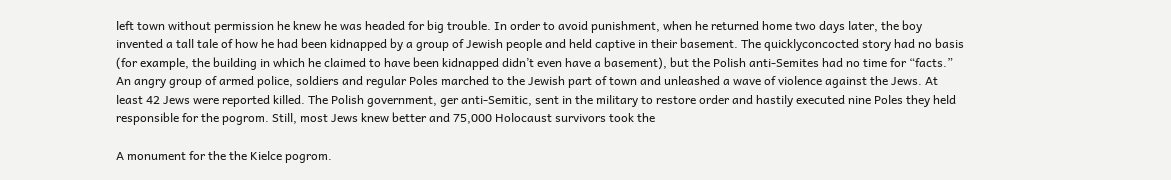left town without permission he knew he was headed for big trouble. In order to avoid punishment, when he returned home two days later, the boy invented a tall tale of how he had been kidnapped by a group of Jewish people and held captive in their basement. The quicklyconcocted story had no basis (for example, the building in which he claimed to have been kidnapped didn’t even have a basement), but the Polish anti-Semites had no time for “facts.” An angry group of armed police, soldiers and regular Poles marched to the Jewish part of town and unleashed a wave of violence against the Jews. At least 42 Jews were reported killed. The Polish government, ger anti-Semitic, sent in the military to restore order and hastily executed nine Poles they held responsible for the pogrom. Still, most Jews knew better and 75,000 Holocaust survivors took the

A monument for the the Kielce pogrom.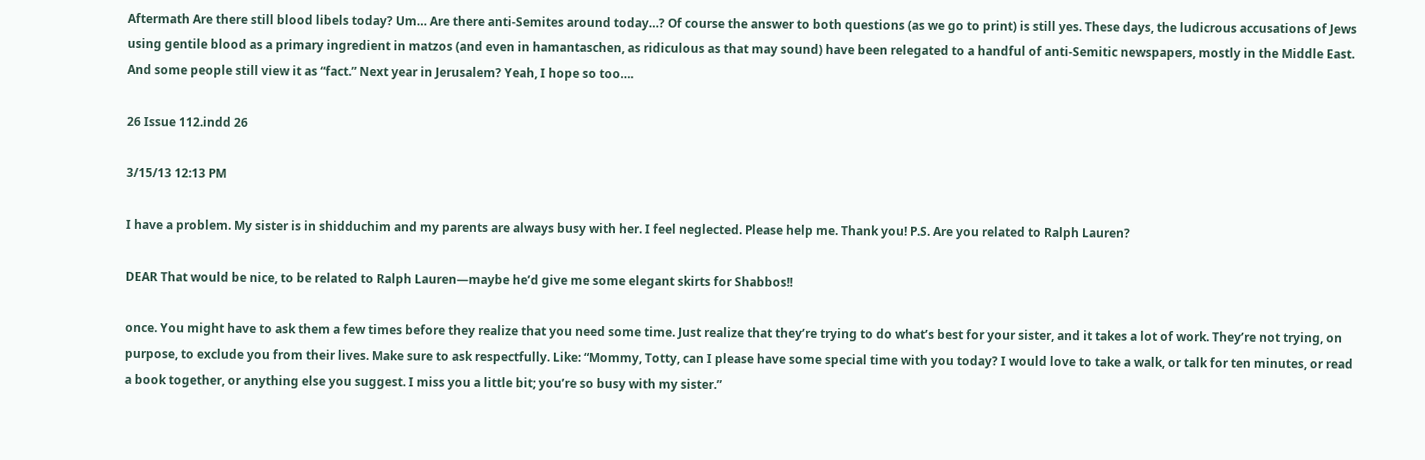Aftermath Are there still blood libels today? Um… Are there anti-Semites around today…? Of course the answer to both questions (as we go to print) is still yes. These days, the ludicrous accusations of Jews using gentile blood as a primary ingredient in matzos (and even in hamantaschen, as ridiculous as that may sound) have been relegated to a handful of anti-Semitic newspapers, mostly in the Middle East. And some people still view it as “fact.” Next year in Jerusalem? Yeah, I hope so too….

26 Issue 112.indd 26

3/15/13 12:13 PM

I have a problem. My sister is in shidduchim and my parents are always busy with her. I feel neglected. Please help me. Thank you! P.S. Are you related to Ralph Lauren?

DEAR That would be nice, to be related to Ralph Lauren—maybe he’d give me some elegant skirts for Shabbos!!

once. You might have to ask them a few times before they realize that you need some time. Just realize that they’re trying to do what’s best for your sister, and it takes a lot of work. They’re not trying, on purpose, to exclude you from their lives. Make sure to ask respectfully. Like: “Mommy, Totty, can I please have some special time with you today? I would love to take a walk, or talk for ten minutes, or read a book together, or anything else you suggest. I miss you a little bit; you’re so busy with my sister.”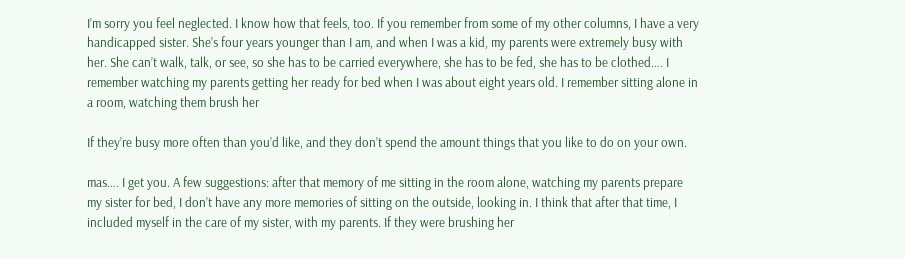I’m sorry you feel neglected. I know how that feels, too. If you remember from some of my other columns, I have a very handicapped sister. She’s four years younger than I am, and when I was a kid, my parents were extremely busy with her. She can’t walk, talk, or see, so she has to be carried everywhere, she has to be fed, she has to be clothed…. I remember watching my parents getting her ready for bed when I was about eight years old. I remember sitting alone in a room, watching them brush her

If they’re busy more often than you’d like, and they don’t spend the amount things that you like to do on your own.

mas…. I get you. A few suggestions: after that memory of me sitting in the room alone, watching my parents prepare my sister for bed, I don’t have any more memories of sitting on the outside, looking in. I think that after that time, I included myself in the care of my sister, with my parents. If they were brushing her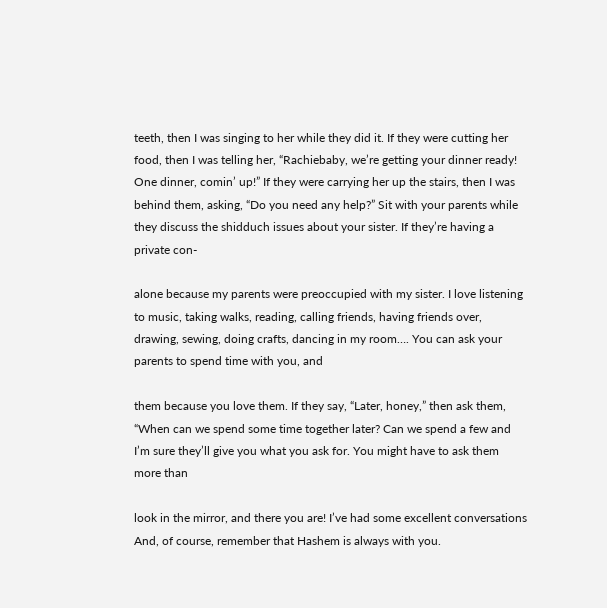teeth, then I was singing to her while they did it. If they were cutting her food, then I was telling her, “Rachiebaby, we’re getting your dinner ready! One dinner, comin’ up!” If they were carrying her up the stairs, then I was behind them, asking, “Do you need any help?” Sit with your parents while they discuss the shidduch issues about your sister. If they’re having a private con-

alone because my parents were preoccupied with my sister. I love listening to music, taking walks, reading, calling friends, having friends over, drawing, sewing, doing crafts, dancing in my room…. You can ask your parents to spend time with you, and

them because you love them. If they say, “Later, honey,” then ask them, “When can we spend some time together later? Can we spend a few and I’m sure they’ll give you what you ask for. You might have to ask them more than

look in the mirror, and there you are! I’ve had some excellent conversations And, of course, remember that Hashem is always with you.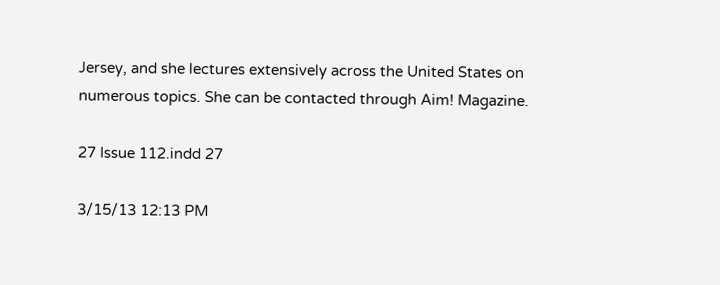Jersey, and she lectures extensively across the United States on numerous topics. She can be contacted through Aim! Magazine.

27 Issue 112.indd 27

3/15/13 12:13 PM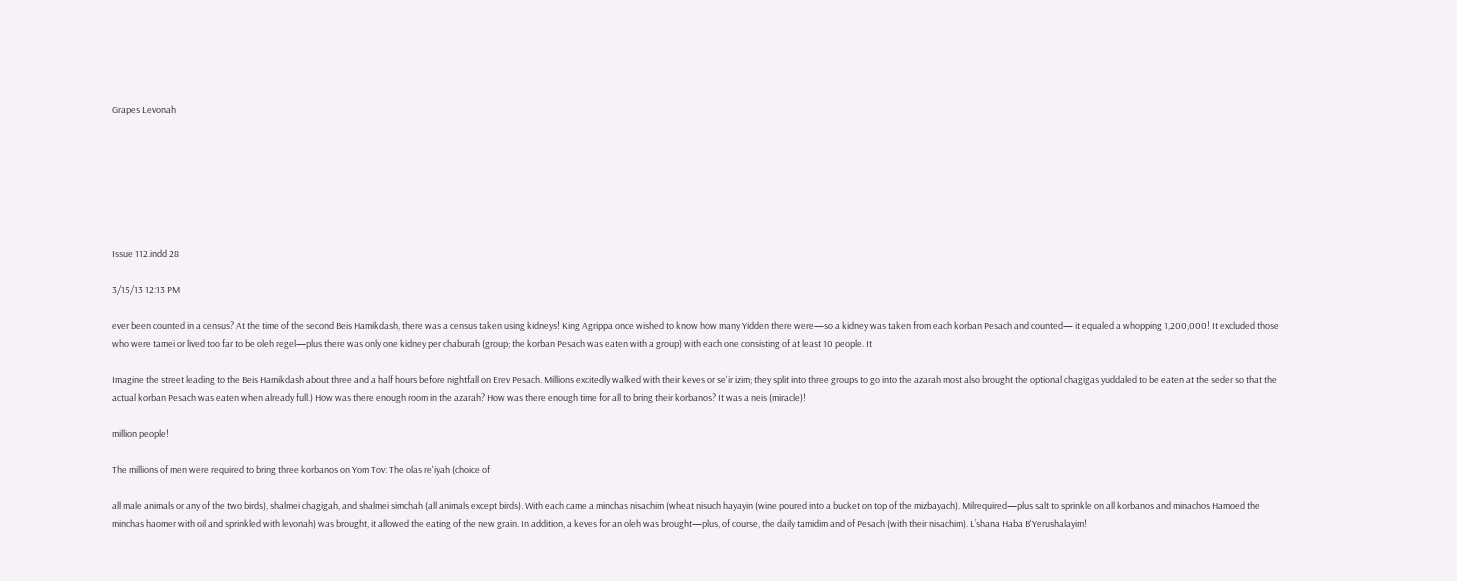Grapes Levonah







Issue 112.indd 28

3/15/13 12:13 PM

ever been counted in a census? At the time of the second Beis Hamikdash, there was a census taken using kidneys! King Agrippa once wished to know how many Yidden there were—so a kidney was taken from each korban Pesach and counted— it equaled a whopping 1,200,000! It excluded those who were tamei or lived too far to be oleh regel—plus there was only one kidney per chaburah (group; the korban Pesach was eaten with a group) with each one consisting of at least 10 people. It

Imagine the street leading to the Beis Hamikdash about three and a half hours before nightfall on Erev Pesach. Millions excitedly walked with their keves or se'ir izim; they split into three groups to go into the azarah most also brought the optional chagigas yuddaled to be eaten at the seder so that the actual korban Pesach was eaten when already full.) How was there enough room in the azarah? How was there enough time for all to bring their korbanos? It was a neis (miracle)!

million people!

The millions of men were required to bring three korbanos on Yom Tov: The olas re'iyah (choice of

all male animals or any of the two birds), shalmei chagigah, and shalmei simchah (all animals except birds). With each came a minchas nisachim (wheat nisuch hayayin (wine poured into a bucket on top of the mizbayach). Milrequired—plus salt to sprinkle on all korbanos and minachos Hamoed the minchas haomer with oil and sprinkled with levonah) was brought, it allowed the eating of the new grain. In addition, a keves for an oleh was brought—plus, of course, the daily tamidim and of Pesach (with their nisachim). L’shana Haba B'Yerushalayim!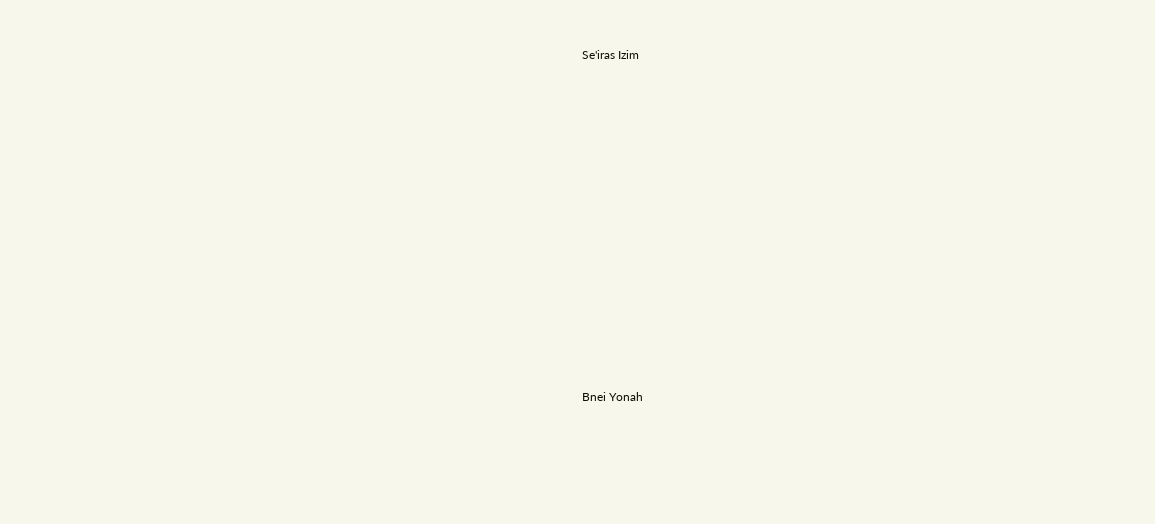Se'iras Izim














Bnei Yonah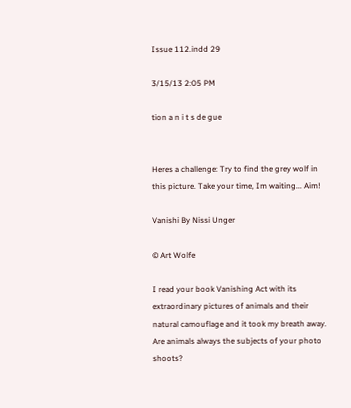Issue 112.indd 29

3/15/13 2:05 PM

tion a n i t s de gue


Heres a challenge: Try to find the grey wolf in this picture. Take your time, Im waiting... Aim!

Vanishi By Nissi Unger

© Art Wolfe

I read your book Vanishing Act with its extraordinary pictures of animals and their natural camouflage and it took my breath away. Are animals always the subjects of your photo shoots?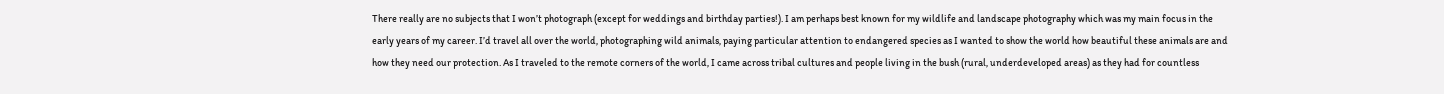There really are no subjects that I won’t photograph (except for weddings and birthday parties!). I am perhaps best known for my wildlife and landscape photography which was my main focus in the early years of my career. I’d travel all over the world, photographing wild animals, paying particular attention to endangered species as I wanted to show the world how beautiful these animals are and how they need our protection. As I traveled to the remote corners of the world, I came across tribal cultures and people living in the bush (rural, underdeveloped areas) as they had for countless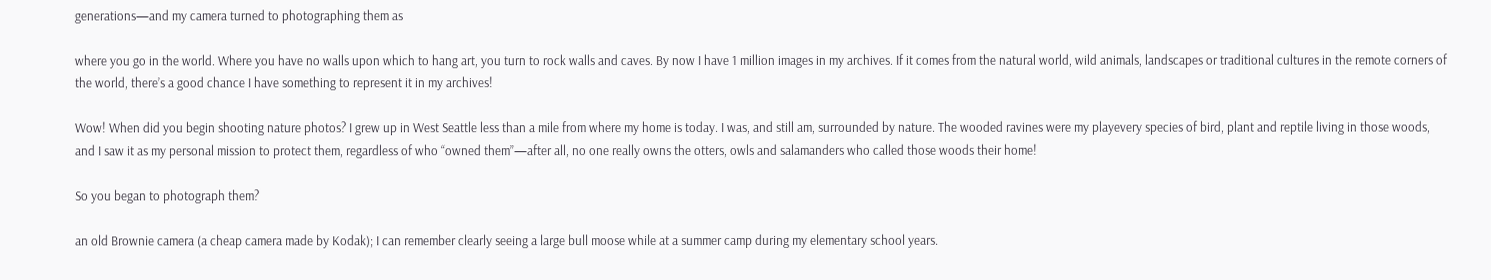generations—and my camera turned to photographing them as

where you go in the world. Where you have no walls upon which to hang art, you turn to rock walls and caves. By now I have 1 million images in my archives. If it comes from the natural world, wild animals, landscapes or traditional cultures in the remote corners of the world, there’s a good chance I have something to represent it in my archives!

Wow! When did you begin shooting nature photos? I grew up in West Seattle less than a mile from where my home is today. I was, and still am, surrounded by nature. The wooded ravines were my playevery species of bird, plant and reptile living in those woods, and I saw it as my personal mission to protect them, regardless of who “owned them”—after all, no one really owns the otters, owls and salamanders who called those woods their home!

So you began to photograph them?

an old Brownie camera (a cheap camera made by Kodak); I can remember clearly seeing a large bull moose while at a summer camp during my elementary school years.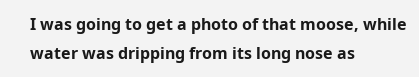I was going to get a photo of that moose, while water was dripping from its long nose as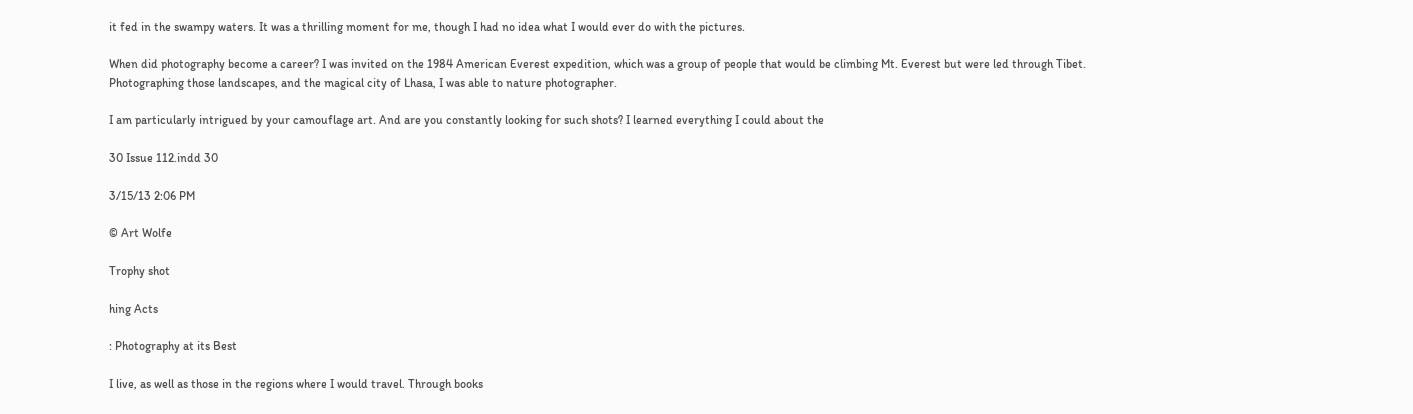it fed in the swampy waters. It was a thrilling moment for me, though I had no idea what I would ever do with the pictures.

When did photography become a career? I was invited on the 1984 American Everest expedition, which was a group of people that would be climbing Mt. Everest but were led through Tibet. Photographing those landscapes, and the magical city of Lhasa, I was able to nature photographer.

I am particularly intrigued by your camouflage art. And are you constantly looking for such shots? I learned everything I could about the

30 Issue 112.indd 30

3/15/13 2:06 PM

© Art Wolfe

Trophy shot

hing Acts

: Photography at its Best

I live, as well as those in the regions where I would travel. Through books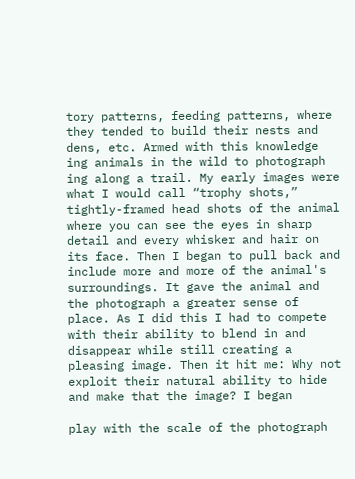tory patterns, feeding patterns, where they tended to build their nests and dens, etc. Armed with this knowledge ing animals in the wild to photograph ing along a trail. My early images were what I would call “trophy shots,” tightly-framed head shots of the animal where you can see the eyes in sharp detail and every whisker and hair on its face. Then I began to pull back and include more and more of the animal's surroundings. It gave the animal and the photograph a greater sense of place. As I did this I had to compete with their ability to blend in and disappear while still creating a pleasing image. Then it hit me: Why not exploit their natural ability to hide and make that the image? I began

play with the scale of the photograph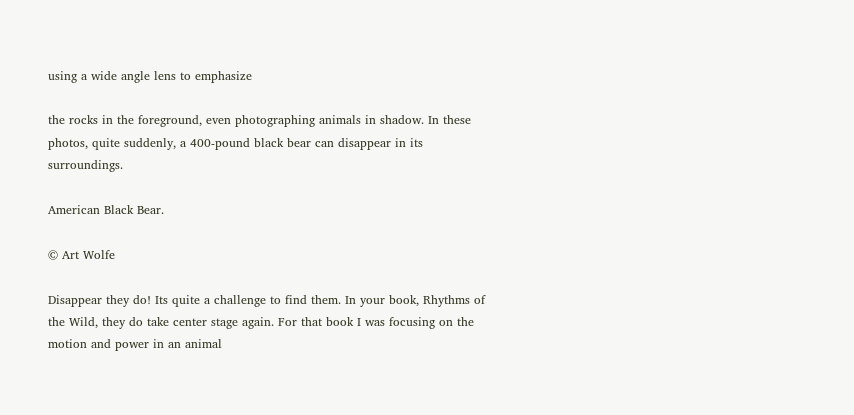using a wide angle lens to emphasize

the rocks in the foreground, even photographing animals in shadow. In these photos, quite suddenly, a 400-pound black bear can disappear in its surroundings.

American Black Bear.

© Art Wolfe

Disappear they do! Its quite a challenge to find them. In your book, Rhythms of the Wild, they do take center stage again. For that book I was focusing on the motion and power in an animal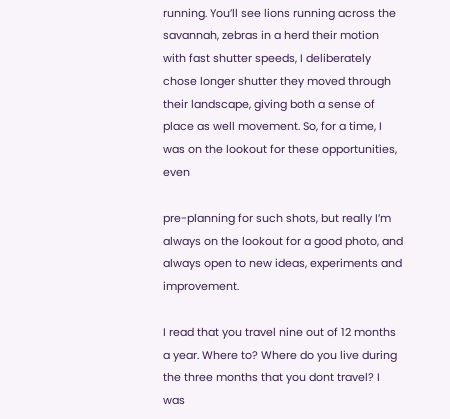running. You’ll see lions running across the savannah, zebras in a herd their motion with fast shutter speeds, I deliberately chose longer shutter they moved through their landscape, giving both a sense of place as well movement. So, for a time, I was on the lookout for these opportunities, even

pre-planning for such shots, but really I’m always on the lookout for a good photo, and always open to new ideas, experiments and improvement.

I read that you travel nine out of 12 months a year. Where to? Where do you live during the three months that you dont travel? I was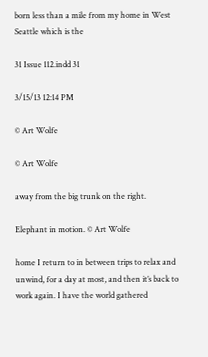born less than a mile from my home in West Seattle which is the

31 Issue 112.indd 31

3/15/13 12:14 PM

© Art Wolfe

© Art Wolfe

away from the big trunk on the right.

Elephant in motion. © Art Wolfe

home I return to in between trips to relax and unwind, for a day at most, and then it’s back to work again. I have the world gathered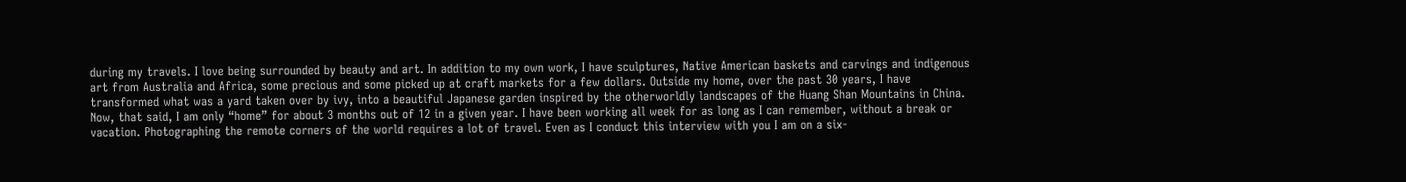during my travels. I love being surrounded by beauty and art. In addition to my own work, I have sculptures, Native American baskets and carvings and indigenous art from Australia and Africa, some precious and some picked up at craft markets for a few dollars. Outside my home, over the past 30 years, I have transformed what was a yard taken over by ivy, into a beautiful Japanese garden inspired by the otherworldly landscapes of the Huang Shan Mountains in China. Now, that said, I am only “home” for about 3 months out of 12 in a given year. I have been working all week for as long as I can remember, without a break or vacation. Photographing the remote corners of the world requires a lot of travel. Even as I conduct this interview with you I am on a six-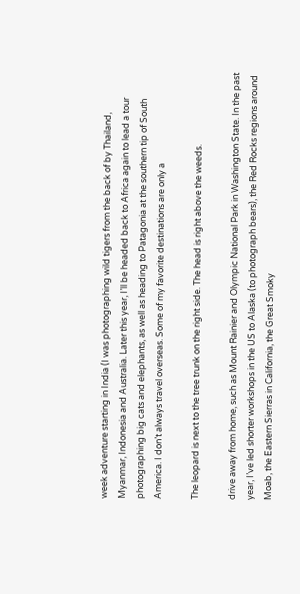week adventure starting in India (I was photographing wild tigers from the back of by Thailand, Myanmar, Indonesia and Australia. Later this year, I’ll be headed back to Africa again to lead a tour photographing big cats and elephants, as well as heading to Patagonia at the southern tip of South America. I don’t always travel overseas. Some of my favorite destinations are only a

The leopard is next to the tree trunk on the right side. The head is right above the weeds.

drive away from home, such as Mount Rainier and Olympic National Park in Washington State. In the past year, I’ve led shorter workshops in the US to Alaska (to photograph bears), the Red Rocks regions around Moab, the Eastern Sierras in California, the Great Smoky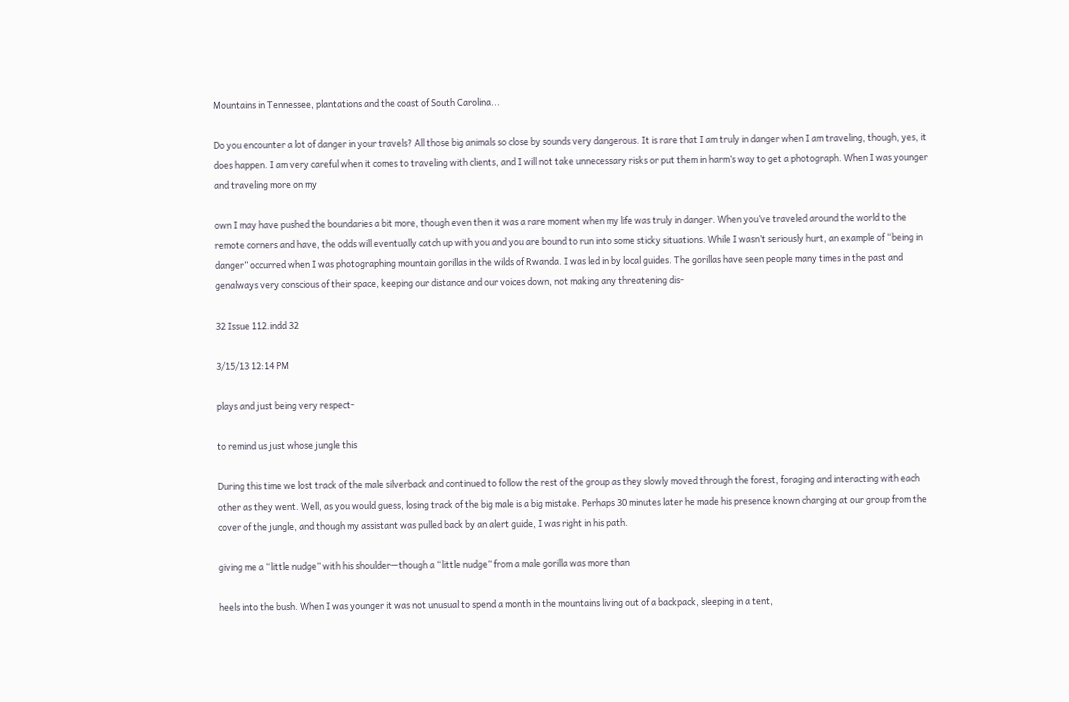Mountains in Tennessee, plantations and the coast of South Carolina...

Do you encounter a lot of danger in your travels? All those big animals so close by sounds very dangerous. It is rare that I am truly in danger when I am traveling, though, yes, it does happen. I am very careful when it comes to traveling with clients, and I will not take unnecessary risks or put them in harm’s way to get a photograph. When I was younger and traveling more on my

own I may have pushed the boundaries a bit more, though even then it was a rare moment when my life was truly in danger. When you’ve traveled around the world to the remote corners and have, the odds will eventually catch up with you and you are bound to run into some sticky situations. While I wasn’t seriously hurt, an example of “being in danger” occurred when I was photographing mountain gorillas in the wilds of Rwanda. I was led in by local guides. The gorillas have seen people many times in the past and genalways very conscious of their space, keeping our distance and our voices down, not making any threatening dis-

32 Issue 112.indd 32

3/15/13 12:14 PM

plays and just being very respect-

to remind us just whose jungle this

During this time we lost track of the male silverback and continued to follow the rest of the group as they slowly moved through the forest, foraging and interacting with each other as they went. Well, as you would guess, losing track of the big male is a big mistake. Perhaps 30 minutes later he made his presence known charging at our group from the cover of the jungle, and though my assistant was pulled back by an alert guide, I was right in his path.

giving me a “little nudge” with his shoulder—though a “little nudge” from a male gorilla was more than

heels into the bush. When I was younger it was not unusual to spend a month in the mountains living out of a backpack, sleeping in a tent,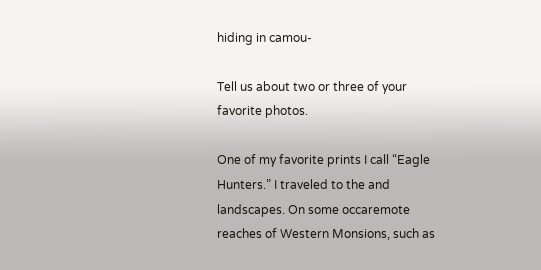hiding in camou-

Tell us about two or three of your favorite photos.

One of my favorite prints I call “Eagle Hunters.” I traveled to the and landscapes. On some occaremote reaches of Western Monsions, such as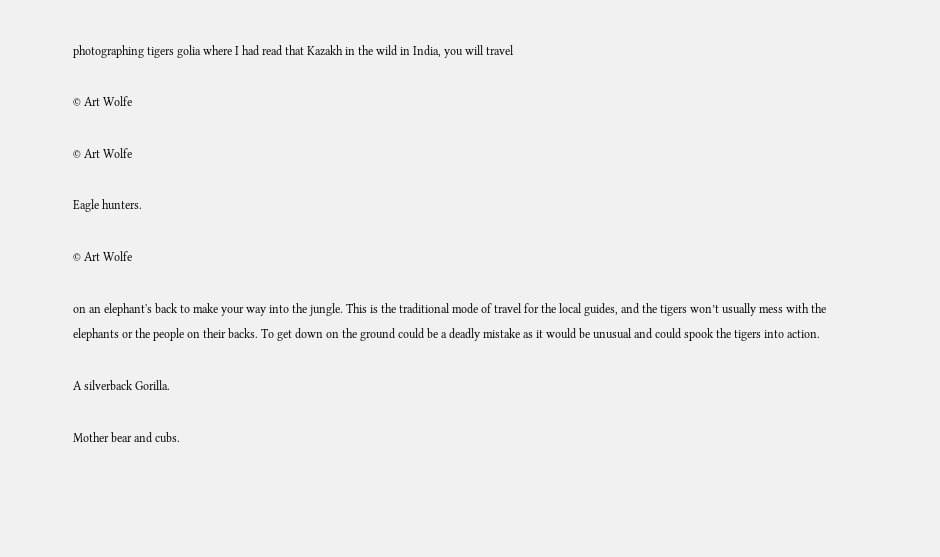photographing tigers golia where I had read that Kazakh in the wild in India, you will travel

© Art Wolfe

© Art Wolfe

Eagle hunters.

© Art Wolfe

on an elephant's back to make your way into the jungle. This is the traditional mode of travel for the local guides, and the tigers won’t usually mess with the elephants or the people on their backs. To get down on the ground could be a deadly mistake as it would be unusual and could spook the tigers into action.

A silverback Gorilla.

Mother bear and cubs.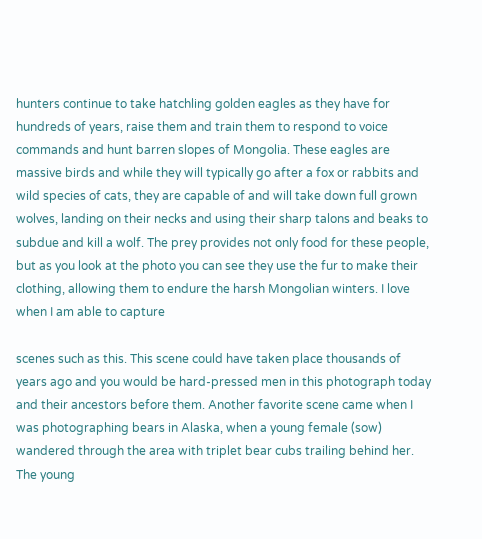hunters continue to take hatchling golden eagles as they have for hundreds of years, raise them and train them to respond to voice commands and hunt barren slopes of Mongolia. These eagles are massive birds and while they will typically go after a fox or rabbits and wild species of cats, they are capable of and will take down full grown wolves, landing on their necks and using their sharp talons and beaks to subdue and kill a wolf. The prey provides not only food for these people, but as you look at the photo you can see they use the fur to make their clothing, allowing them to endure the harsh Mongolian winters. I love when I am able to capture

scenes such as this. This scene could have taken place thousands of years ago and you would be hard-pressed men in this photograph today and their ancestors before them. Another favorite scene came when I was photographing bears in Alaska, when a young female (sow) wandered through the area with triplet bear cubs trailing behind her. The young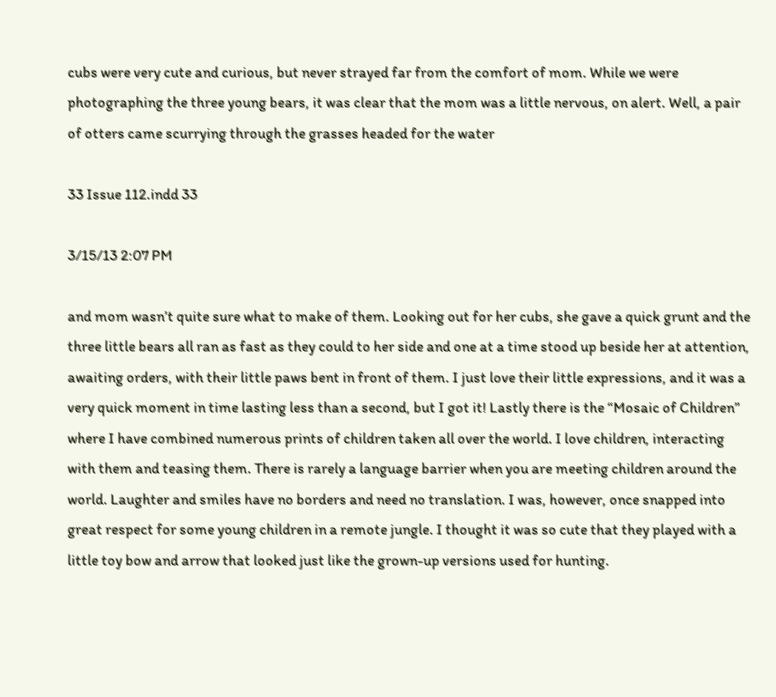cubs were very cute and curious, but never strayed far from the comfort of mom. While we were photographing the three young bears, it was clear that the mom was a little nervous, on alert. Well, a pair of otters came scurrying through the grasses headed for the water

33 Issue 112.indd 33

3/15/13 2:07 PM

and mom wasn’t quite sure what to make of them. Looking out for her cubs, she gave a quick grunt and the three little bears all ran as fast as they could to her side and one at a time stood up beside her at attention, awaiting orders, with their little paws bent in front of them. I just love their little expressions, and it was a very quick moment in time lasting less than a second, but I got it! Lastly there is the “Mosaic of Children” where I have combined numerous prints of children taken all over the world. I love children, interacting with them and teasing them. There is rarely a language barrier when you are meeting children around the world. Laughter and smiles have no borders and need no translation. I was, however, once snapped into great respect for some young children in a remote jungle. I thought it was so cute that they played with a little toy bow and arrow that looked just like the grown-up versions used for hunting.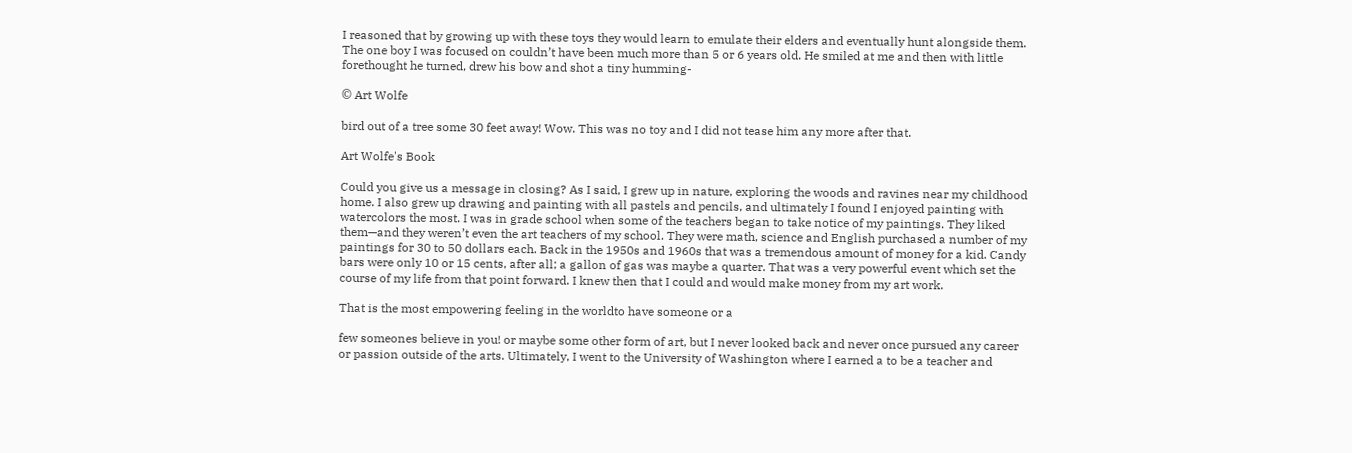I reasoned that by growing up with these toys they would learn to emulate their elders and eventually hunt alongside them. The one boy I was focused on couldn’t have been much more than 5 or 6 years old. He smiled at me and then with little forethought he turned, drew his bow and shot a tiny humming-

© Art Wolfe

bird out of a tree some 30 feet away! Wow. This was no toy and I did not tease him any more after that.

Art Wolfe's Book

Could you give us a message in closing? As I said, I grew up in nature, exploring the woods and ravines near my childhood home. I also grew up drawing and painting with all pastels and pencils, and ultimately I found I enjoyed painting with watercolors the most. I was in grade school when some of the teachers began to take notice of my paintings. They liked them—and they weren’t even the art teachers of my school. They were math, science and English purchased a number of my paintings for 30 to 50 dollars each. Back in the 1950s and 1960s that was a tremendous amount of money for a kid. Candy bars were only 10 or 15 cents, after all; a gallon of gas was maybe a quarter. That was a very powerful event which set the course of my life from that point forward. I knew then that I could and would make money from my art work.

That is the most empowering feeling in the worldto have someone or a

few someones believe in you! or maybe some other form of art, but I never looked back and never once pursued any career or passion outside of the arts. Ultimately, I went to the University of Washington where I earned a to be a teacher and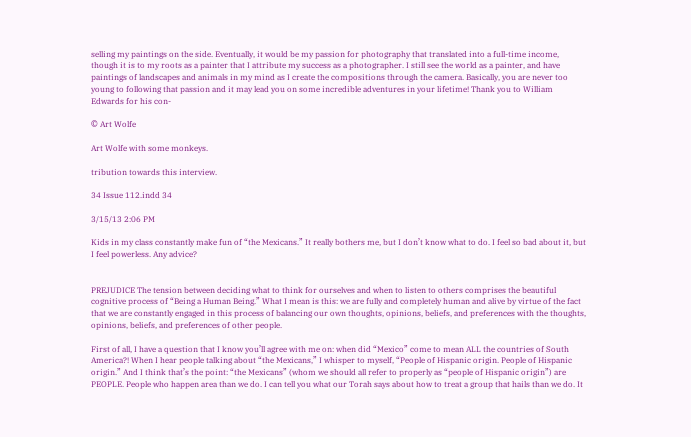selling my paintings on the side. Eventually, it would be my passion for photography that translated into a full-time income, though it is to my roots as a painter that I attribute my success as a photographer. I still see the world as a painter, and have paintings of landscapes and animals in my mind as I create the compositions through the camera. Basically, you are never too young to following that passion and it may lead you on some incredible adventures in your lifetime! Thank you to William Edwards for his con-

© Art Wolfe

Art Wolfe with some monkeys.

tribution towards this interview.

34 Issue 112.indd 34

3/15/13 2:06 PM

Kids in my class constantly make fun of “the Mexicans.” It really bothers me, but I don’t know what to do. I feel so bad about it, but I feel powerless. Any advice?


PREJUDICE The tension between deciding what to think for ourselves and when to listen to others comprises the beautiful cognitive process of “Being a Human Being.” What I mean is this: we are fully and completely human and alive by virtue of the fact that we are constantly engaged in this process of balancing our own thoughts, opinions, beliefs, and preferences with the thoughts, opinions, beliefs, and preferences of other people.

First of all, I have a question that I know you’ll agree with me on: when did “Mexico” come to mean ALL the countries of South America?! When I hear people talking about “the Mexicans,” I whisper to myself, “People of Hispanic origin. People of Hispanic origin.” And I think that’s the point: “the Mexicans” (whom we should all refer to properly as “people of Hispanic origin”) are PEOPLE. People who happen area than we do. I can tell you what our Torah says about how to treat a group that hails than we do. It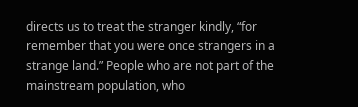directs us to treat the stranger kindly, “for remember that you were once strangers in a strange land.” People who are not part of the mainstream population, who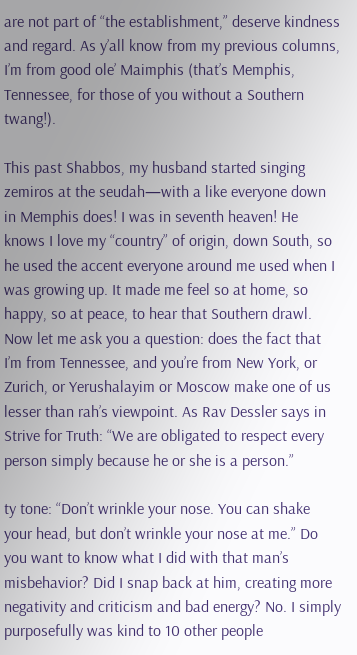are not part of “the establishment,” deserve kindness and regard. As y’all know from my previous columns, I’m from good ole’ Maimphis (that’s Memphis, Tennessee, for those of you without a Southern twang!).

This past Shabbos, my husband started singing zemiros at the seudah—with a like everyone down in Memphis does! I was in seventh heaven! He knows I love my “country” of origin, down South, so he used the accent everyone around me used when I was growing up. It made me feel so at home, so happy, so at peace, to hear that Southern drawl. Now let me ask you a question: does the fact that I’m from Tennessee, and you’re from New York, or Zurich, or Yerushalayim or Moscow make one of us lesser than rah’s viewpoint. As Rav Dessler says in Strive for Truth: “We are obligated to respect every person simply because he or she is a person.”

ty tone: “Don’t wrinkle your nose. You can shake your head, but don’t wrinkle your nose at me.” Do you want to know what I did with that man’s misbehavior? Did I snap back at him, creating more negativity and criticism and bad energy? No. I simply purposefully was kind to 10 other people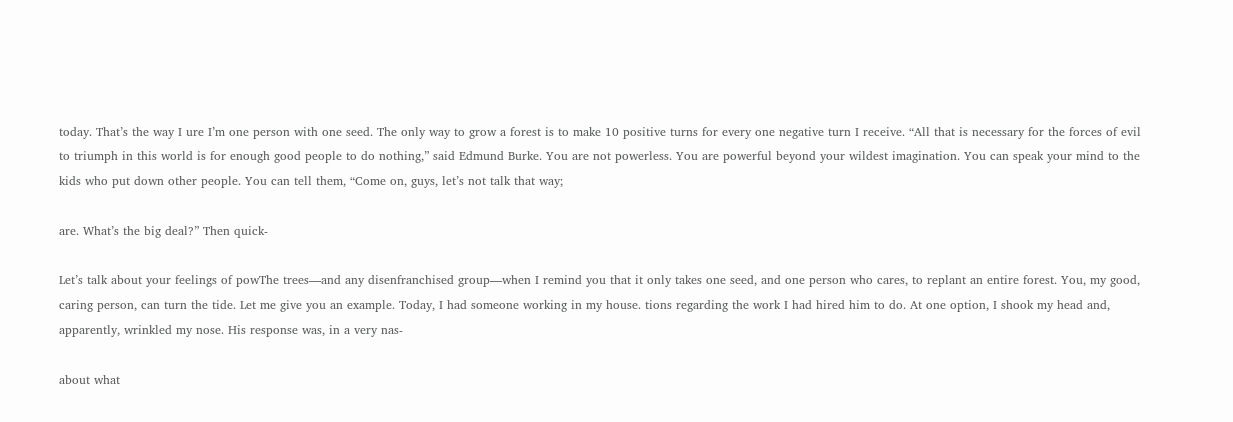today. That’s the way I ure I’m one person with one seed. The only way to grow a forest is to make 10 positive turns for every one negative turn I receive. “All that is necessary for the forces of evil to triumph in this world is for enough good people to do nothing,” said Edmund Burke. You are not powerless. You are powerful beyond your wildest imagination. You can speak your mind to the kids who put down other people. You can tell them, “Come on, guys, let’s not talk that way;

are. What’s the big deal?” Then quick-

Let’s talk about your feelings of powThe trees—and any disenfranchised group—when I remind you that it only takes one seed, and one person who cares, to replant an entire forest. You, my good, caring person, can turn the tide. Let me give you an example. Today, I had someone working in my house. tions regarding the work I had hired him to do. At one option, I shook my head and, apparently, wrinkled my nose. His response was, in a very nas-

about what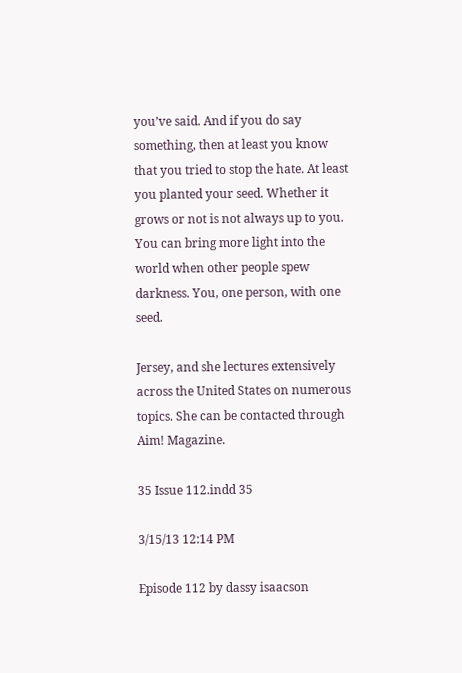you’ve said. And if you do say something, then at least you know that you tried to stop the hate. At least you planted your seed. Whether it grows or not is not always up to you. You can bring more light into the world when other people spew darkness. You, one person, with one seed.

Jersey, and she lectures extensively across the United States on numerous topics. She can be contacted through Aim! Magazine.

35 Issue 112.indd 35

3/15/13 12:14 PM

Episode 112 by dassy isaacson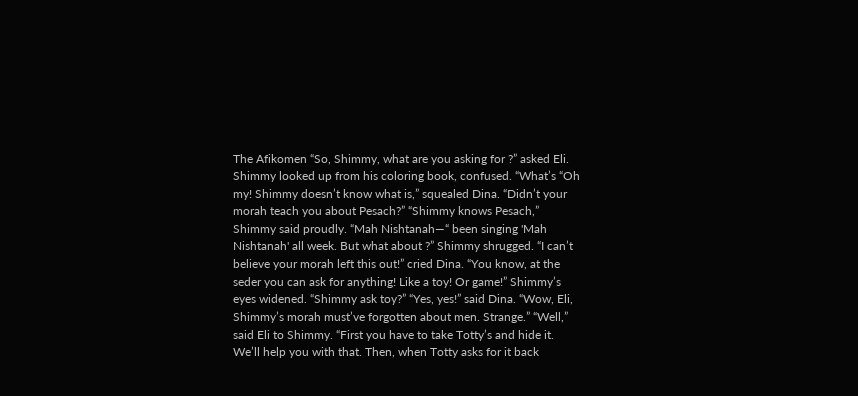The Afikomen “So, Shimmy, what are you asking for ?” asked Eli. Shimmy looked up from his coloring book, confused. “What’s “Oh my! Shimmy doesn’t know what is,” squealed Dina. “Didn’t your morah teach you about Pesach?” “Shimmy knows Pesach,” Shimmy said proudly. “Mah Nishtanah—“ been singing 'Mah Nishtanah' all week. But what about ?” Shimmy shrugged. “I can’t believe your morah left this out!” cried Dina. “You know, at the seder you can ask for anything! Like a toy! Or game!” Shimmy’s eyes widened. “Shimmy ask toy?” “Yes, yes!” said Dina. “Wow, Eli, Shimmy’s morah must’ve forgotten about men. Strange.” “Well,” said Eli to Shimmy. “First you have to take Totty’s and hide it. We’ll help you with that. Then, when Totty asks for it back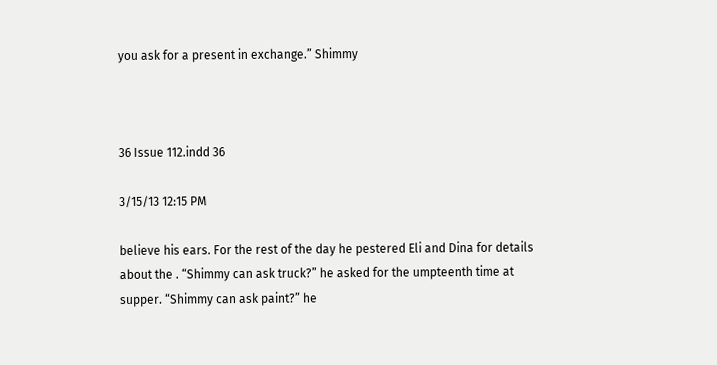you ask for a present in exchange.” Shimmy



36 Issue 112.indd 36

3/15/13 12:15 PM

believe his ears. For the rest of the day he pestered Eli and Dina for details about the . “Shimmy can ask truck?” he asked for the umpteenth time at supper. “Shimmy can ask paint?” he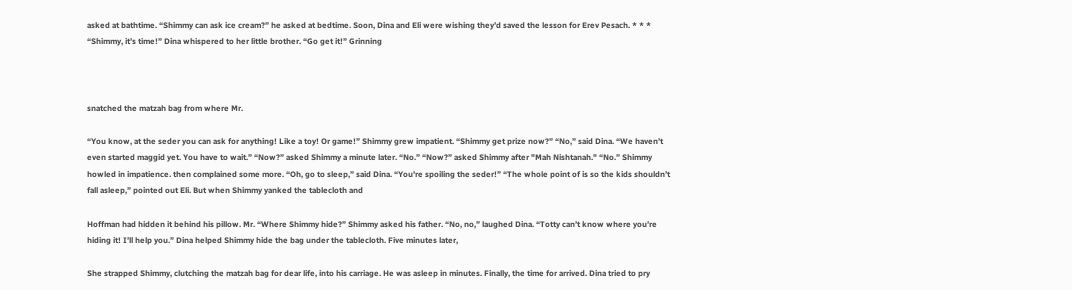asked at bathtime. “Shimmy can ask ice cream?” he asked at bedtime. Soon, Dina and Eli were wishing they’d saved the lesson for Erev Pesach. * * * “Shimmy, it’s time!” Dina whispered to her little brother. “Go get it!” Grinning



snatched the matzah bag from where Mr.

“You know, at the seder you can ask for anything! Like a toy! Or game!” Shimmy grew impatient. “Shimmy get prize now?” “No,” said Dina. “We haven’t even started maggid yet. You have to wait.” “Now?” asked Shimmy a minute later. “No.” “Now?” asked Shimmy after "Mah Nishtanah." “No.” Shimmy howled in impatience. then complained some more. “Oh, go to sleep,” said Dina. “You're spoiling the seder!” “The whole point of is so the kids shouldn’t fall asleep,” pointed out Eli. But when Shimmy yanked the tablecloth and

Hoffman had hidden it behind his pillow. Mr. “Where Shimmy hide?” Shimmy asked his father. “No, no,” laughed Dina. “Totty can’t know where you’re hiding it! I’ll help you.” Dina helped Shimmy hide the bag under the tablecloth. Five minutes later,

She strapped Shimmy, clutching the matzah bag for dear life, into his carriage. He was asleep in minutes. Finally, the time for arrived. Dina tried to pry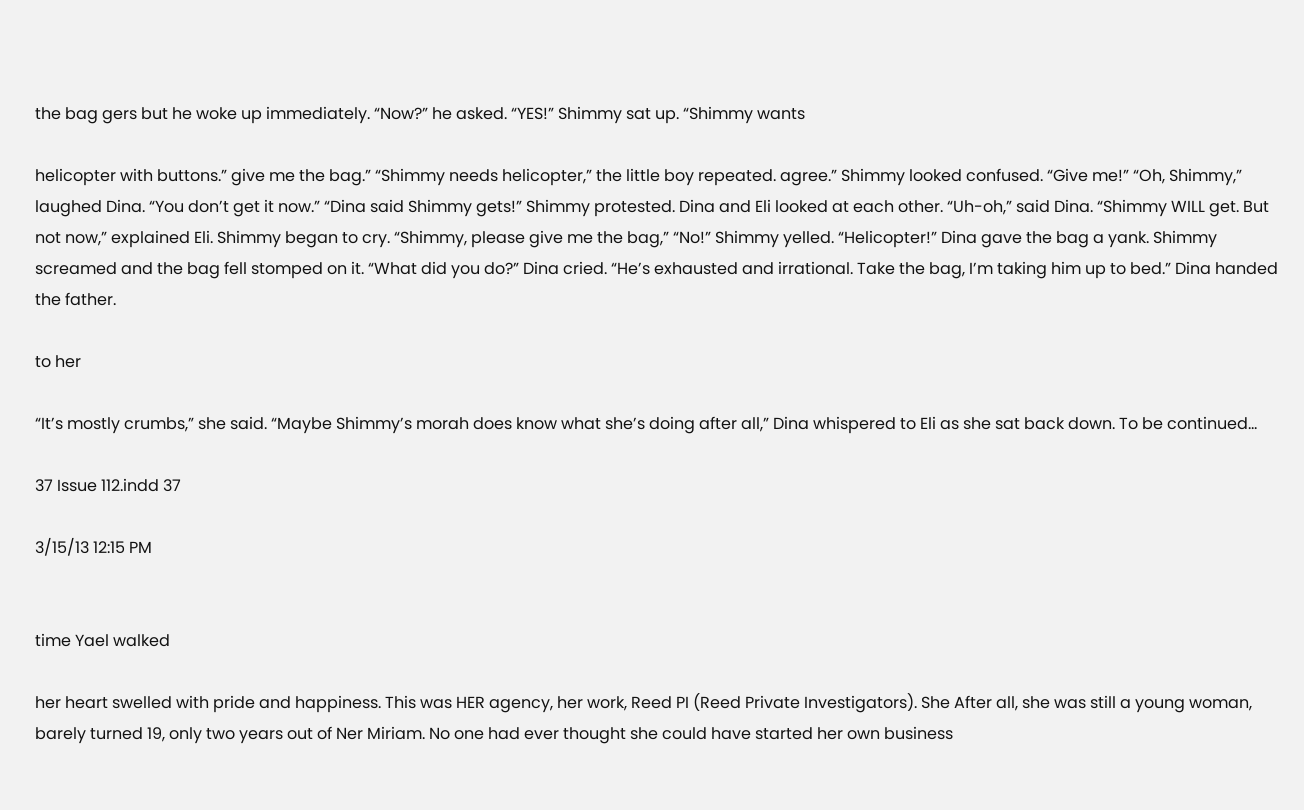the bag gers but he woke up immediately. “Now?” he asked. “YES!” Shimmy sat up. “Shimmy wants

helicopter with buttons.” give me the bag.” “Shimmy needs helicopter,” the little boy repeated. agree.” Shimmy looked confused. “Give me!” “Oh, Shimmy,” laughed Dina. “You don’t get it now.” “Dina said Shimmy gets!” Shimmy protested. Dina and Eli looked at each other. “Uh-oh,” said Dina. “Shimmy WILL get. But not now,” explained Eli. Shimmy began to cry. “Shimmy, please give me the bag,” “No!” Shimmy yelled. “Helicopter!” Dina gave the bag a yank. Shimmy screamed and the bag fell stomped on it. “What did you do?” Dina cried. “He’s exhausted and irrational. Take the bag, I’m taking him up to bed.” Dina handed the father.

to her

“It’s mostly crumbs,” she said. “Maybe Shimmy’s morah does know what she’s doing after all,” Dina whispered to Eli as she sat back down. To be continued...

37 Issue 112.indd 37

3/15/13 12:15 PM


time Yael walked

her heart swelled with pride and happiness. This was HER agency, her work, Reed PI (Reed Private Investigators). She After all, she was still a young woman, barely turned 19, only two years out of Ner Miriam. No one had ever thought she could have started her own business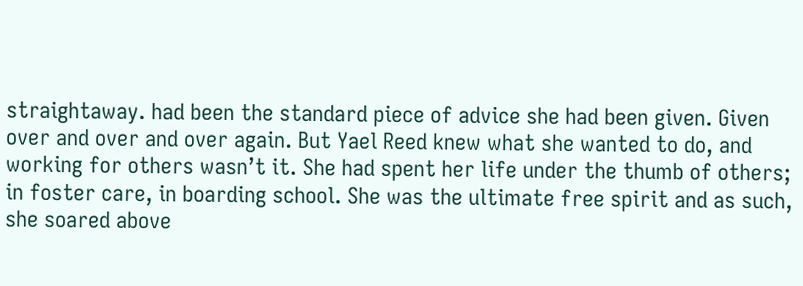straightaway. had been the standard piece of advice she had been given. Given over and over and over again. But Yael Reed knew what she wanted to do, and working for others wasn’t it. She had spent her life under the thumb of others; in foster care, in boarding school. She was the ultimate free spirit and as such, she soared above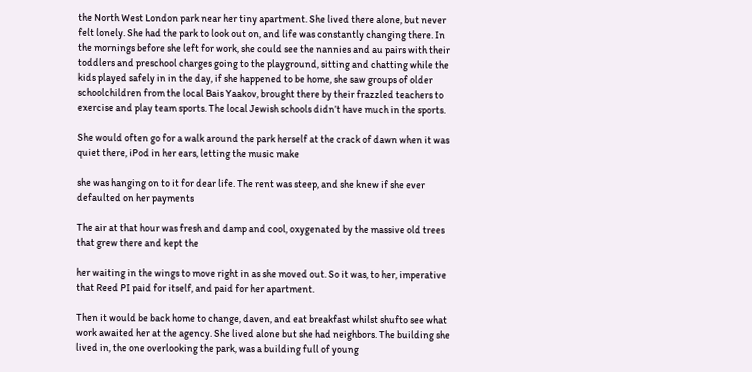the North West London park near her tiny apartment. She lived there alone, but never felt lonely. She had the park to look out on, and life was constantly changing there. In the mornings before she left for work, she could see the nannies and au pairs with their toddlers and preschool charges going to the playground, sitting and chatting while the kids played safely in in the day, if she happened to be home, she saw groups of older schoolchildren from the local Bais Yaakov, brought there by their frazzled teachers to exercise and play team sports. The local Jewish schools didn’t have much in the sports.

She would often go for a walk around the park herself at the crack of dawn when it was quiet there, iPod in her ears, letting the music make

she was hanging on to it for dear life. The rent was steep, and she knew if she ever defaulted on her payments

The air at that hour was fresh and damp and cool, oxygenated by the massive old trees that grew there and kept the

her waiting in the wings to move right in as she moved out. So it was, to her, imperative that Reed PI paid for itself, and paid for her apartment.

Then it would be back home to change, daven, and eat breakfast whilst shufto see what work awaited her at the agency. She lived alone but she had neighbors. The building she lived in, the one overlooking the park, was a building full of young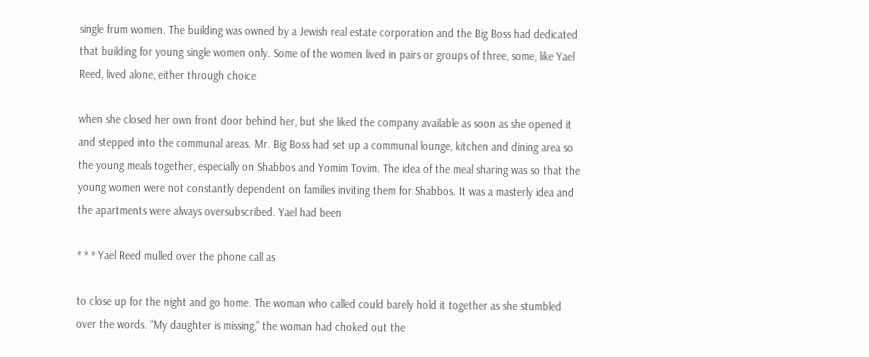single frum women. The building was owned by a Jewish real estate corporation and the Big Boss had dedicated that building for young single women only. Some of the women lived in pairs or groups of three, some, like Yael Reed, lived alone, either through choice

when she closed her own front door behind her, but she liked the company available as soon as she opened it and stepped into the communal areas. Mr. Big Boss had set up a communal lounge, kitchen and dining area so the young meals together, especially on Shabbos and Yomim Tovim. The idea of the meal sharing was so that the young women were not constantly dependent on families inviting them for Shabbos. It was a masterly idea and the apartments were always oversubscribed. Yael had been

* * * Yael Reed mulled over the phone call as

to close up for the night and go home. The woman who called could barely hold it together as she stumbled over the words. “My daughter is missing,” the woman had choked out the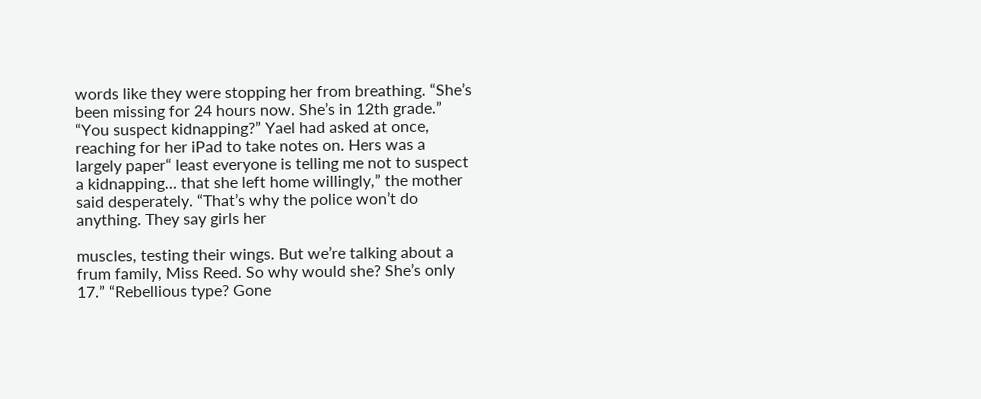words like they were stopping her from breathing. “She’s been missing for 24 hours now. She’s in 12th grade.” “You suspect kidnapping?” Yael had asked at once, reaching for her iPad to take notes on. Hers was a largely paper“ least everyone is telling me not to suspect a kidnapping… that she left home willingly,” the mother said desperately. “That’s why the police won’t do anything. They say girls her

muscles, testing their wings. But we’re talking about a frum family, Miss Reed. So why would she? She’s only 17.” “Rebellious type? Gone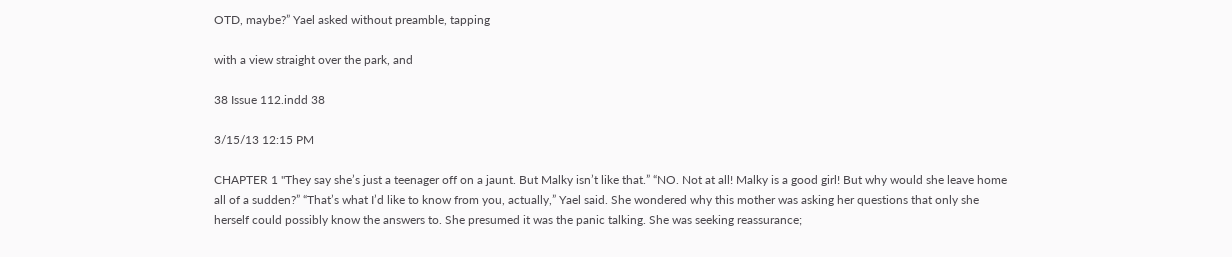OTD, maybe?” Yael asked without preamble, tapping

with a view straight over the park, and

38 Issue 112.indd 38

3/15/13 12:15 PM

CHAPTER 1 "They say she’s just a teenager off on a jaunt. But Malky isn’t like that.” “NO. Not at all! Malky is a good girl! But why would she leave home all of a sudden?” “That’s what I’d like to know from you, actually,” Yael said. She wondered why this mother was asking her questions that only she herself could possibly know the answers to. She presumed it was the panic talking. She was seeking reassurance;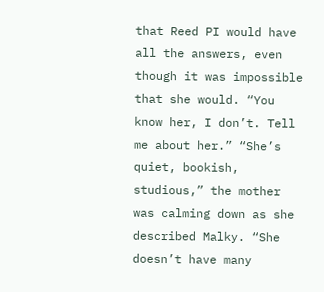that Reed PI would have all the answers, even though it was impossible that she would. “You know her, I don’t. Tell me about her.” “She’s quiet, bookish, studious,” the mother was calming down as she described Malky. “She doesn’t have many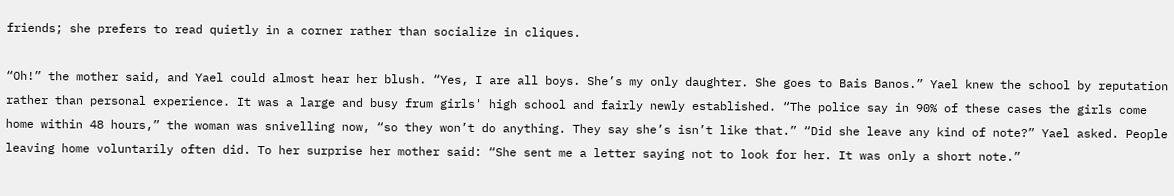friends; she prefers to read quietly in a corner rather than socialize in cliques.

“Oh!” the mother said, and Yael could almost hear her blush. “Yes, I are all boys. She’s my only daughter. She goes to Bais Banos.” Yael knew the school by reputation rather than personal experience. It was a large and busy frum girls' high school and fairly newly established. “The police say in 90% of these cases the girls come home within 48 hours,” the woman was snivelling now, “so they won’t do anything. They say she’s isn’t like that.” “Did she leave any kind of note?” Yael asked. People leaving home voluntarily often did. To her surprise her mother said: “She sent me a letter saying not to look for her. It was only a short note.”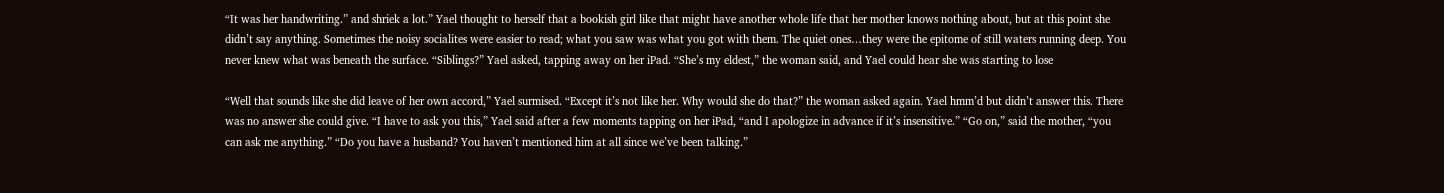“It was her handwriting.” and shriek a lot.” Yael thought to herself that a bookish girl like that might have another whole life that her mother knows nothing about, but at this point she didn’t say anything. Sometimes the noisy socialites were easier to read; what you saw was what you got with them. The quiet ones…they were the epitome of still waters running deep. You never knew what was beneath the surface. “Siblings?” Yael asked, tapping away on her iPad. “She’s my eldest,” the woman said, and Yael could hear she was starting to lose

“Well that sounds like she did leave of her own accord,” Yael surmised. “Except it’s not like her. Why would she do that?” the woman asked again. Yael hmm’d but didn’t answer this. There was no answer she could give. “I have to ask you this,” Yael said after a few moments tapping on her iPad, “and I apologize in advance if it’s insensitive.” “Go on,” said the mother, “you can ask me anything.” “Do you have a husband? You haven’t mentioned him at all since we’ve been talking.”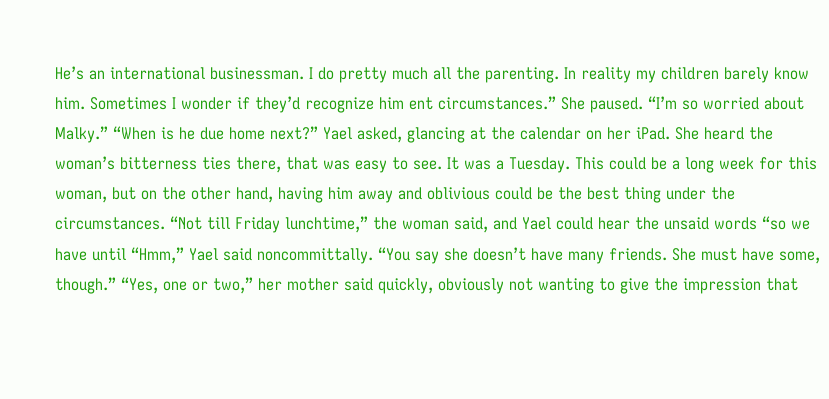He’s an international businessman. I do pretty much all the parenting. In reality my children barely know him. Sometimes I wonder if they’d recognize him ent circumstances.” She paused. “I’m so worried about Malky.” “When is he due home next?” Yael asked, glancing at the calendar on her iPad. She heard the woman’s bitterness ties there, that was easy to see. It was a Tuesday. This could be a long week for this woman, but on the other hand, having him away and oblivious could be the best thing under the circumstances. “Not till Friday lunchtime,” the woman said, and Yael could hear the unsaid words “so we have until “Hmm,” Yael said noncommittally. “You say she doesn’t have many friends. She must have some, though.” “Yes, one or two,” her mother said quickly, obviously not wanting to give the impression that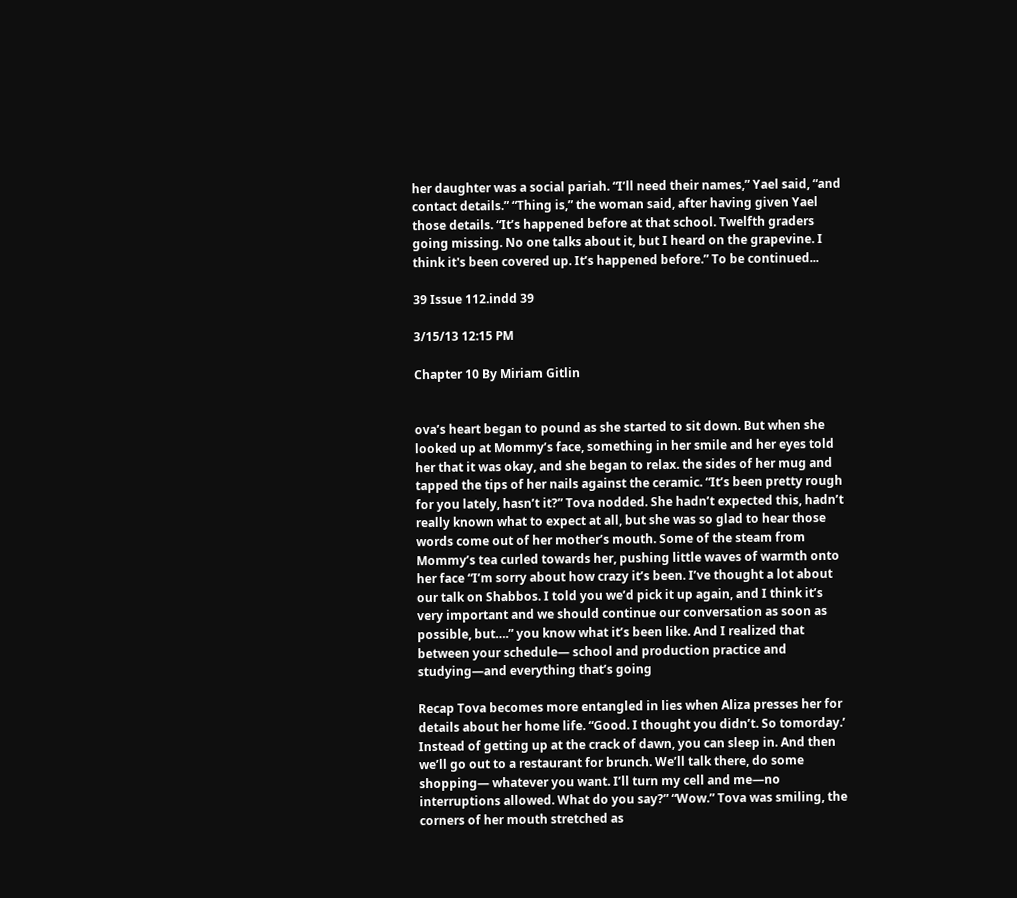her daughter was a social pariah. “I’ll need their names,” Yael said, “and contact details.” “Thing is,” the woman said, after having given Yael those details. “It’s happened before at that school. Twelfth graders going missing. No one talks about it, but I heard on the grapevine. I think it's been covered up. It’s happened before.” To be continued...

39 Issue 112.indd 39

3/15/13 12:15 PM

Chapter 10 By Miriam Gitlin


ova’s heart began to pound as she started to sit down. But when she looked up at Mommy’s face, something in her smile and her eyes told her that it was okay, and she began to relax. the sides of her mug and tapped the tips of her nails against the ceramic. “It’s been pretty rough for you lately, hasn’t it?” Tova nodded. She hadn’t expected this, hadn’t really known what to expect at all, but she was so glad to hear those words come out of her mother’s mouth. Some of the steam from Mommy’s tea curled towards her, pushing little waves of warmth onto her face “I’m sorry about how crazy it’s been. I’ve thought a lot about our talk on Shabbos. I told you we’d pick it up again, and I think it’s very important and we should continue our conversation as soon as possible, but….” you know what it’s been like. And I realized that between your schedule— school and production practice and studying—and everything that’s going

Recap Tova becomes more entangled in lies when Aliza presses her for details about her home life. “Good. I thought you didn’t. So tomorday.’ Instead of getting up at the crack of dawn, you can sleep in. And then we’ll go out to a restaurant for brunch. We’ll talk there, do some shopping— whatever you want. I’ll turn my cell and me—no interruptions allowed. What do you say?” “Wow.” Tova was smiling, the corners of her mouth stretched as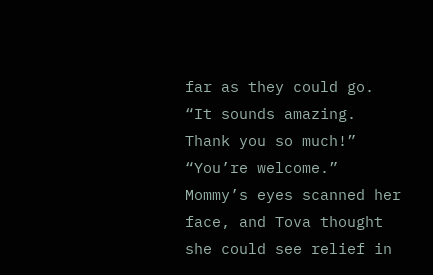far as they could go. “It sounds amazing. Thank you so much!” “You’re welcome.” Mommy’s eyes scanned her face, and Tova thought she could see relief in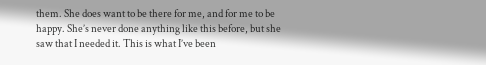them. She does want to be there for me, and for me to be happy. She’s never done anything like this before, but she saw that I needed it. This is what I’ve been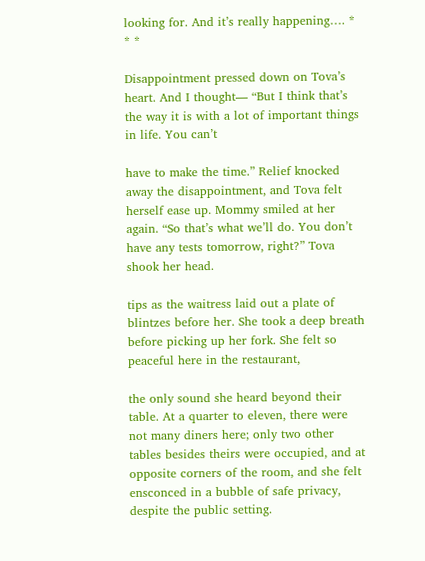looking for. And it’s really happening…. * * *

Disappointment pressed down on Tova’s heart. And I thought— “But I think that’s the way it is with a lot of important things in life. You can’t

have to make the time.” Relief knocked away the disappointment, and Tova felt herself ease up. Mommy smiled at her again. “So that’s what we’ll do. You don’t have any tests tomorrow, right?” Tova shook her head.

tips as the waitress laid out a plate of blintzes before her. She took a deep breath before picking up her fork. She felt so peaceful here in the restaurant,

the only sound she heard beyond their table. At a quarter to eleven, there were not many diners here; only two other tables besides theirs were occupied, and at opposite corners of the room, and she felt ensconced in a bubble of safe privacy, despite the public setting.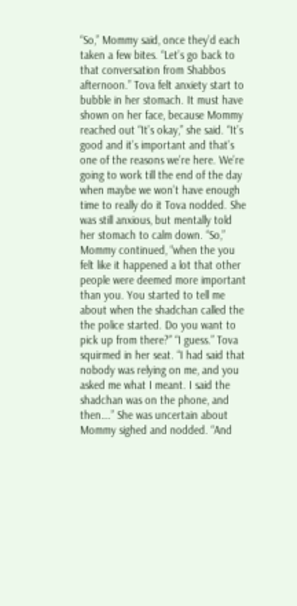“So,” Mommy said, once they’d each taken a few bites. “Let’s go back to that conversation from Shabbos afternoon.” Tova felt anxiety start to bubble in her stomach. It must have shown on her face, because Mommy reached out “It’s okay,” she said. “It’s good and it’s important and that’s one of the reasons we’re here. We’re going to work till the end of the day when maybe we won’t have enough time to really do it Tova nodded. She was still anxious, but mentally told her stomach to calm down. “So,” Mommy continued, “when the you felt like it happened a lot that other people were deemed more important than you. You started to tell me about when the shadchan called the the police started. Do you want to pick up from there?” “I guess.” Tova squirmed in her seat. “I had said that nobody was relying on me, and you asked me what I meant. I said the shadchan was on the phone, and then….” She was uncertain about Mommy sighed and nodded. “And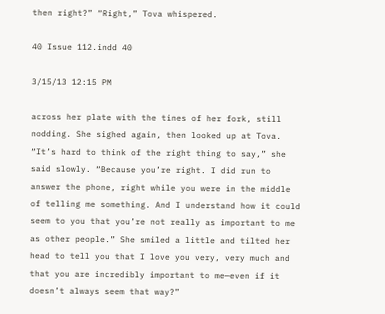then right?” “Right,” Tova whispered.

40 Issue 112.indd 40

3/15/13 12:15 PM

across her plate with the tines of her fork, still nodding. She sighed again, then looked up at Tova. “It’s hard to think of the right thing to say,” she said slowly. “Because you’re right. I did run to answer the phone, right while you were in the middle of telling me something. And I understand how it could seem to you that you’re not really as important to me as other people.” She smiled a little and tilted her head to tell you that I love you very, very much and that you are incredibly important to me—even if it doesn’t always seem that way?”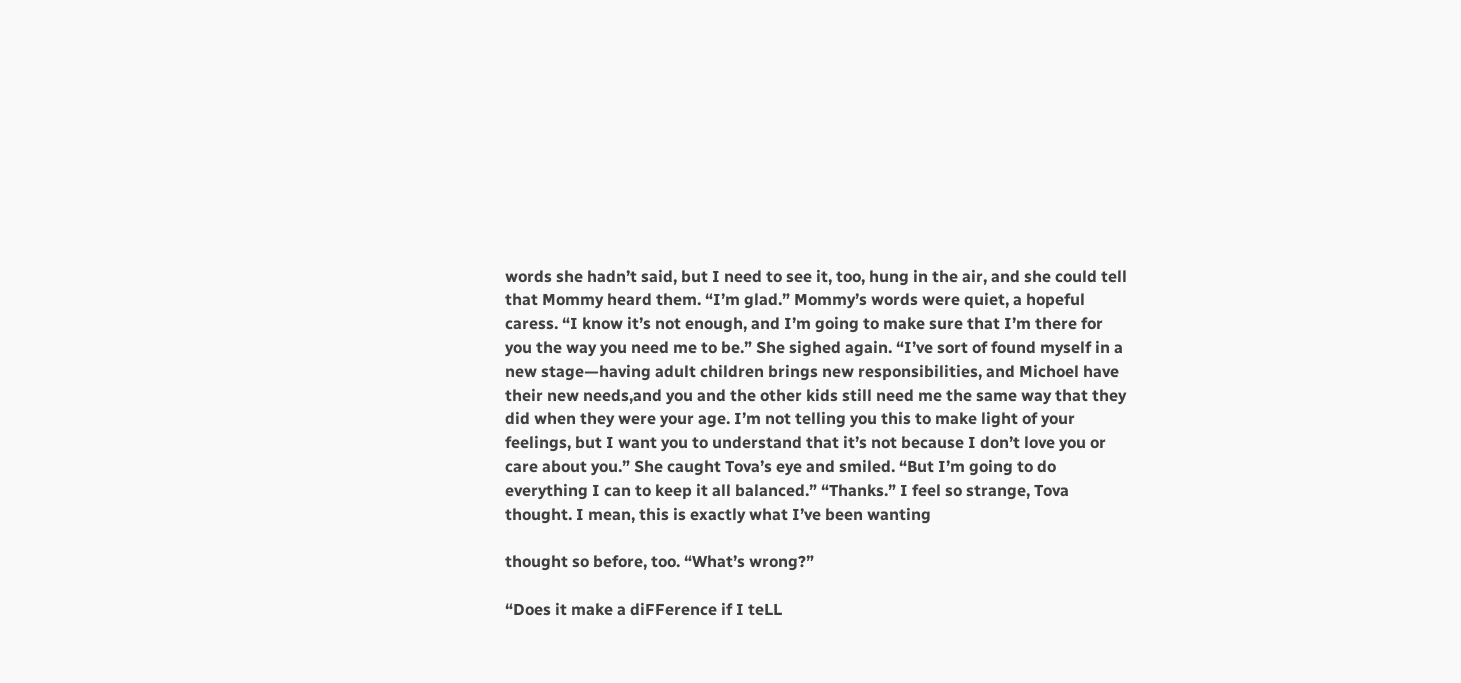words she hadn’t said, but I need to see it, too, hung in the air, and she could tell that Mommy heard them. “I’m glad.” Mommy’s words were quiet, a hopeful caress. “I know it’s not enough, and I’m going to make sure that I’m there for you the way you need me to be.” She sighed again. “I’ve sort of found myself in a new stage—having adult children brings new responsibilities, and Michoel have their new needs,and you and the other kids still need me the same way that they did when they were your age. I’m not telling you this to make light of your feelings, but I want you to understand that it’s not because I don’t love you or care about you.” She caught Tova’s eye and smiled. “But I’m going to do everything I can to keep it all balanced.” “Thanks.” I feel so strange, Tova thought. I mean, this is exactly what I’ve been wanting

thought so before, too. “What’s wrong?”

“Does it make a diFFerence if I teLL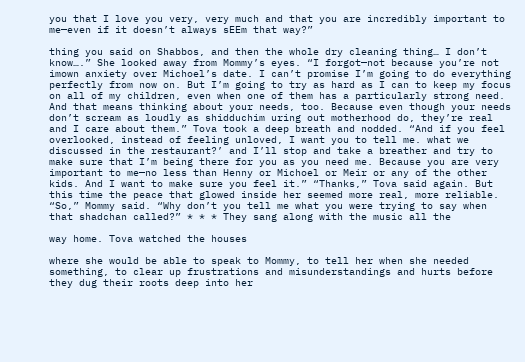you that I love you very, very much and that you are incredibly important to me—even if it doesn’t always sEEm that way?”

thing you said on Shabbos, and then the whole dry cleaning thing… I don’t know….” She looked away from Mommy’s eyes. “I forgot—not because you’re not imown anxiety over Michoel’s date. I can’t promise I’m going to do everything perfectly from now on. But I’m going to try as hard as I can to keep my focus on all of my children, even when one of them has a particularly strong need. And that means thinking about your needs, too. Because even though your needs don’t scream as loudly as shidduchim uring out motherhood do, they’re real and I care about them.” Tova took a deep breath and nodded. “And if you feel overlooked, instead of feeling unloved, I want you to tell me. what we discussed in the restaurant?’ and I’ll stop and take a breather and try to make sure that I’m being there for you as you need me. Because you are very important to me—no less than Henny or Michoel or Meir or any of the other kids. And I want to make sure you feel it.” “Thanks,” Tova said again. But this time the peace that glowed inside her seemed more real, more reliable. “So,” Mommy said. “Why don’t you tell me what you were trying to say when that shadchan called?” * * * They sang along with the music all the

way home. Tova watched the houses

where she would be able to speak to Mommy, to tell her when she needed something, to clear up frustrations and misunderstandings and hurts before they dug their roots deep into her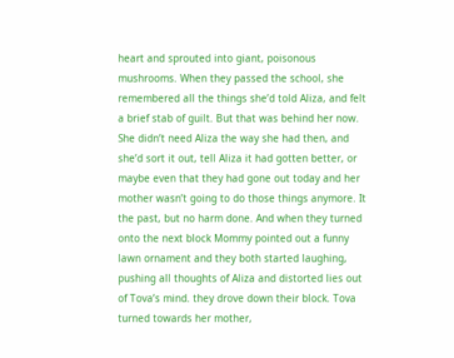heart and sprouted into giant, poisonous mushrooms. When they passed the school, she remembered all the things she’d told Aliza, and felt a brief stab of guilt. But that was behind her now. She didn’t need Aliza the way she had then, and she’d sort it out, tell Aliza it had gotten better, or maybe even that they had gone out today and her mother wasn’t going to do those things anymore. It the past, but no harm done. And when they turned onto the next block Mommy pointed out a funny lawn ornament and they both started laughing, pushing all thoughts of Aliza and distorted lies out of Tova’s mind. they drove down their block. Tova turned towards her mother,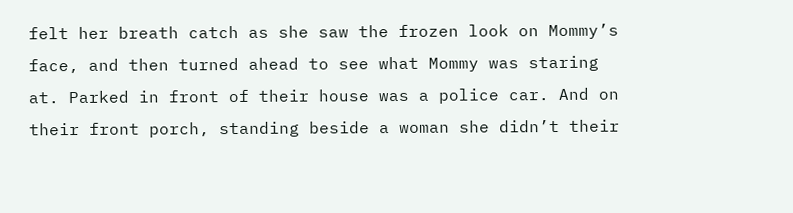felt her breath catch as she saw the frozen look on Mommy’s face, and then turned ahead to see what Mommy was staring at. Parked in front of their house was a police car. And on their front porch, standing beside a woman she didn’t their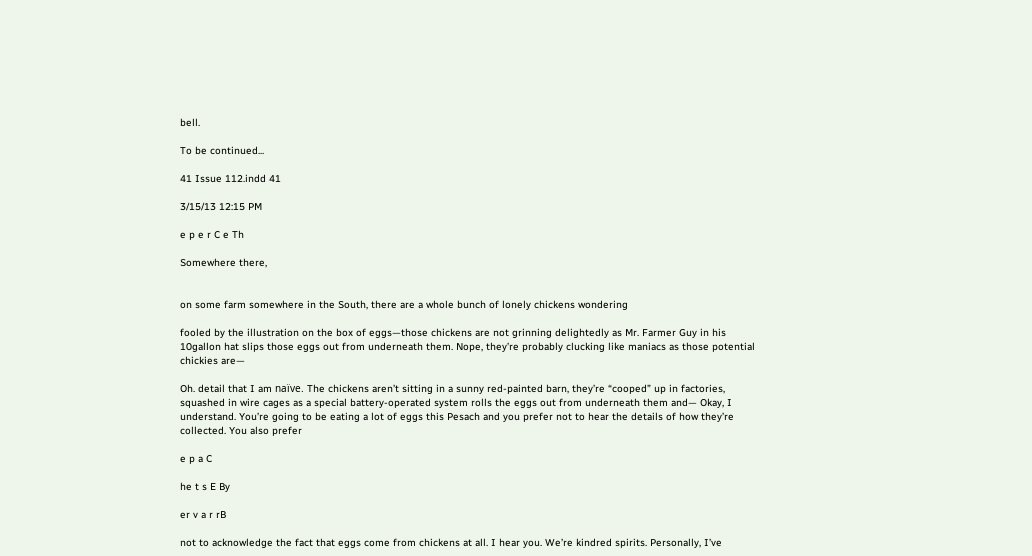bell.

To be continued...

41 Issue 112.indd 41

3/15/13 12:15 PM

e p e r C e Th

Somewhere there,


on some farm somewhere in the South, there are a whole bunch of lonely chickens wondering

fooled by the illustration on the box of eggs—those chickens are not grinning delightedly as Mr. Farmer Guy in his 10gallon hat slips those eggs out from underneath them. Nope, they’re probably clucking like maniacs as those potential chickies are—

Oh. detail that I am naïve. The chickens aren’t sitting in a sunny red-painted barn, they’re “cooped” up in factories, squashed in wire cages as a special battery-operated system rolls the eggs out from underneath them and— Okay, I understand. You’re going to be eating a lot of eggs this Pesach and you prefer not to hear the details of how they’re collected. You also prefer

e p a C

he t s E By

er v a r rB

not to acknowledge the fact that eggs come from chickens at all. I hear you. We’re kindred spirits. Personally, I’ve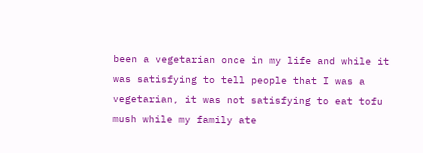been a vegetarian once in my life and while it was satisfying to tell people that I was a vegetarian, it was not satisfying to eat tofu mush while my family ate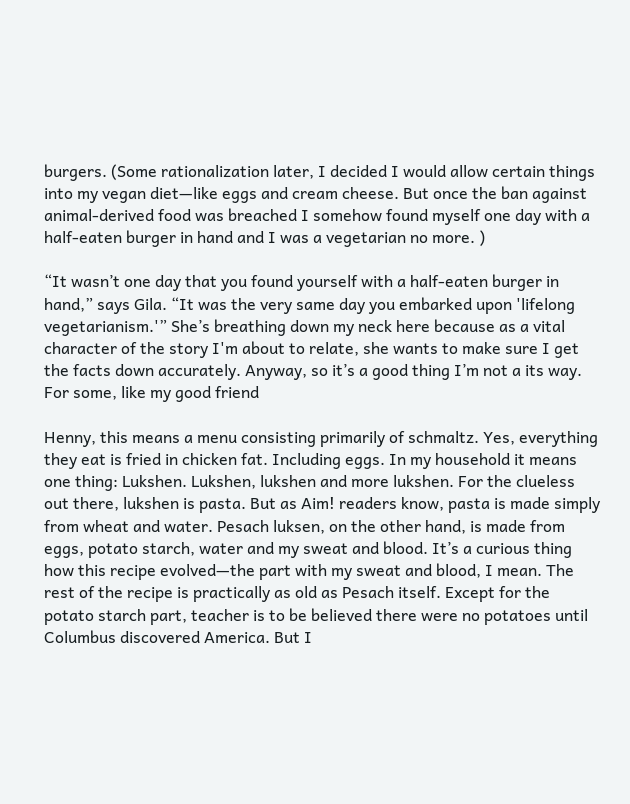burgers. (Some rationalization later, I decided I would allow certain things into my vegan diet—like eggs and cream cheese. But once the ban against animal-derived food was breached I somehow found myself one day with a half-eaten burger in hand and I was a vegetarian no more. )

“It wasn’t one day that you found yourself with a half-eaten burger in hand,” says Gila. “It was the very same day you embarked upon 'lifelong vegetarianism.'” She’s breathing down my neck here because as a vital character of the story I'm about to relate, she wants to make sure I get the facts down accurately. Anyway, so it’s a good thing I’m not a its way. For some, like my good friend

Henny, this means a menu consisting primarily of schmaltz. Yes, everything they eat is fried in chicken fat. Including eggs. In my household it means one thing: Lukshen. Lukshen, lukshen and more lukshen. For the clueless out there, lukshen is pasta. But as Aim! readers know, pasta is made simply from wheat and water. Pesach luksen, on the other hand, is made from eggs, potato starch, water and my sweat and blood. It’s a curious thing how this recipe evolved—the part with my sweat and blood, I mean. The rest of the recipe is practically as old as Pesach itself. Except for the potato starch part, teacher is to be believed there were no potatoes until Columbus discovered America. But I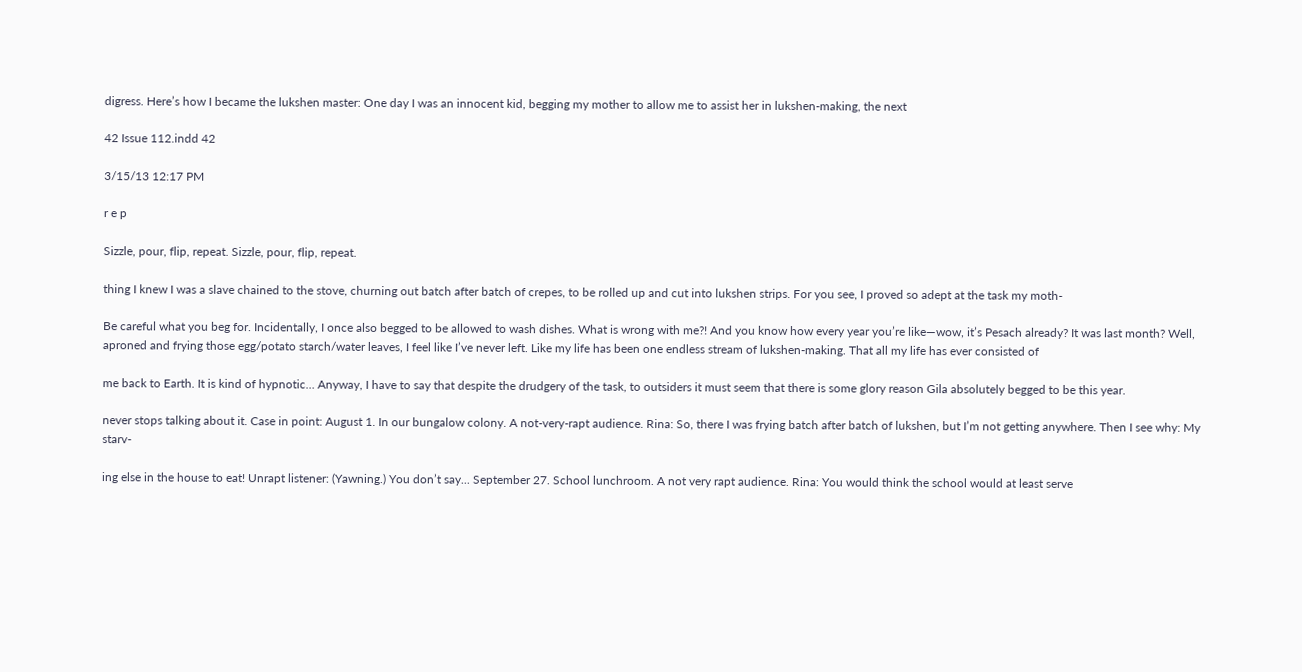digress. Here’s how I became the lukshen master: One day I was an innocent kid, begging my mother to allow me to assist her in lukshen-making, the next

42 Issue 112.indd 42

3/15/13 12:17 PM

r e p

Sizzle, pour, flip, repeat. Sizzle, pour, flip, repeat.

thing I knew I was a slave chained to the stove, churning out batch after batch of crepes, to be rolled up and cut into lukshen strips. For you see, I proved so adept at the task my moth-

Be careful what you beg for. Incidentally, I once also begged to be allowed to wash dishes. What is wrong with me?! And you know how every year you’re like—wow, it’s Pesach already? It was last month? Well, aproned and frying those egg/potato starch/water leaves, I feel like I’ve never left. Like my life has been one endless stream of lukshen-making. That all my life has ever consisted of

me back to Earth. It is kind of hypnotic… Anyway, I have to say that despite the drudgery of the task, to outsiders it must seem that there is some glory reason Gila absolutely begged to be this year.

never stops talking about it. Case in point: August 1. In our bungalow colony. A not-very-rapt audience. Rina: So, there I was frying batch after batch of lukshen, but I’m not getting anywhere. Then I see why: My starv-

ing else in the house to eat! Unrapt listener: (Yawning.) You don’t say... September 27. School lunchroom. A not very rapt audience. Rina: You would think the school would at least serve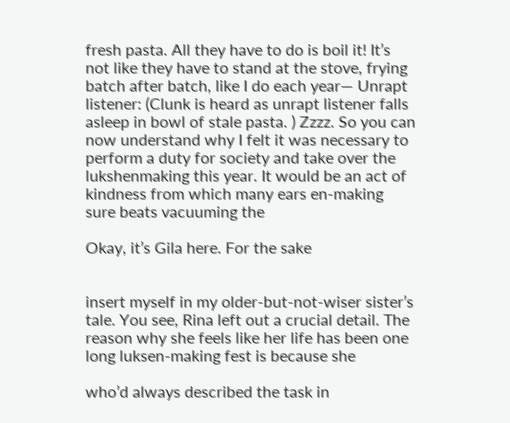fresh pasta. All they have to do is boil it! It’s not like they have to stand at the stove, frying batch after batch, like I do each year— Unrapt listener: (Clunk is heard as unrapt listener falls asleep in bowl of stale pasta. ) Zzzz. So you can now understand why I felt it was necessary to perform a duty for society and take over the lukshenmaking this year. It would be an act of kindness from which many ears en-making sure beats vacuuming the

Okay, it’s Gila here. For the sake


insert myself in my older-but-not-wiser sister’s tale. You see, Rina left out a crucial detail. The reason why she feels like her life has been one long luksen-making fest is because she

who’d always described the task in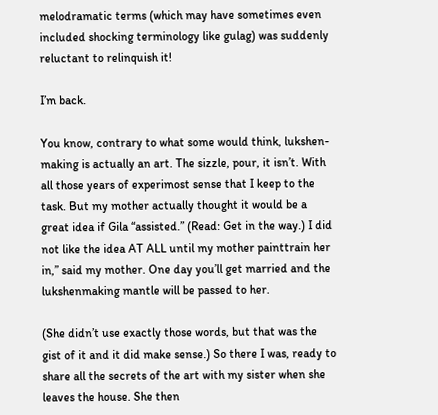melodramatic terms (which may have sometimes even included shocking terminology like gulag) was suddenly reluctant to relinquish it!

I’m back.

You know, contrary to what some would think, lukshen-making is actually an art. The sizzle, pour, it isn’t. With all those years of experimost sense that I keep to the task. But my mother actually thought it would be a great idea if Gila “assisted.” (Read: Get in the way.) I did not like the idea AT ALL until my mother painttrain her in,” said my mother. One day you’ll get married and the lukshenmaking mantle will be passed to her.

(She didn’t use exactly those words, but that was the gist of it and it did make sense.) So there I was, ready to share all the secrets of the art with my sister when she leaves the house. She then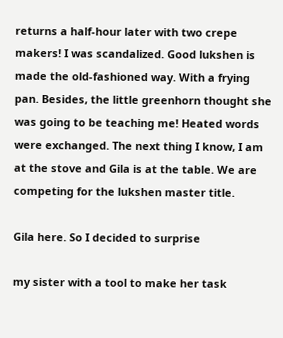returns a half-hour later with two crepe makers! I was scandalized. Good lukshen is made the old-fashioned way. With a frying pan. Besides, the little greenhorn thought she was going to be teaching me! Heated words were exchanged. The next thing I know, I am at the stove and Gila is at the table. We are competing for the lukshen master title.

Gila here. So I decided to surprise

my sister with a tool to make her task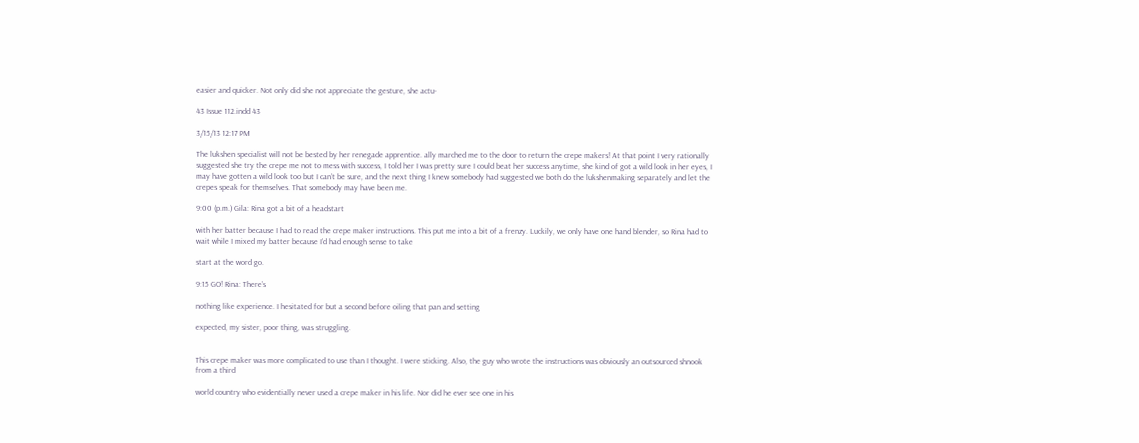easier and quicker. Not only did she not appreciate the gesture, she actu-

43 Issue 112.indd 43

3/15/13 12:17 PM

The lukshen specialist will not be bested by her renegade apprentice. ally marched me to the door to return the crepe makers! At that point I very rationally suggested she try the crepe me not to mess with success, I told her I was pretty sure I could beat her success anytime, she kind of got a wild look in her eyes, I may have gotten a wild look too but I can’t be sure, and the next thing I knew somebody had suggested we both do the lukshenmaking separately and let the crepes speak for themselves. That somebody may have been me.

9:00 (p.m.) Gila: Rina got a bit of a headstart

with her batter because I had to read the crepe maker instructions. This put me into a bit of a frenzy. Luckily, we only have one hand blender, so Rina had to wait while I mixed my batter because I’d had enough sense to take

start at the word go.

9:15 GO! Rina: There’s

nothing like experience. I hesitated for but a second before oiling that pan and setting

expected, my sister, poor thing, was struggling.


This crepe maker was more complicated to use than I thought. I were sticking. Also, the guy who wrote the instructions was obviously an outsourced shnook from a third

world country who evidentially never used a crepe maker in his life. Nor did he ever see one in his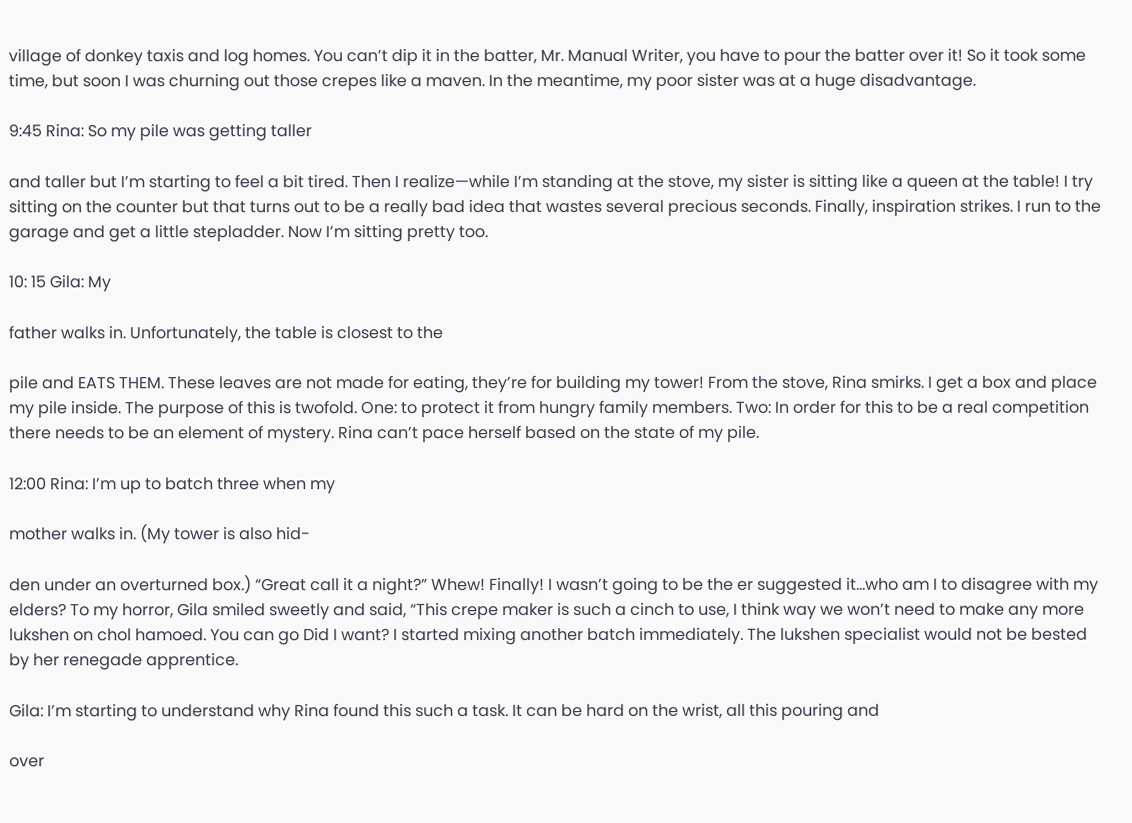village of donkey taxis and log homes. You can’t dip it in the batter, Mr. Manual Writer, you have to pour the batter over it! So it took some time, but soon I was churning out those crepes like a maven. In the meantime, my poor sister was at a huge disadvantage.

9:45 Rina: So my pile was getting taller

and taller but I’m starting to feel a bit tired. Then I realize—while I’m standing at the stove, my sister is sitting like a queen at the table! I try sitting on the counter but that turns out to be a really bad idea that wastes several precious seconds. Finally, inspiration strikes. I run to the garage and get a little stepladder. Now I’m sitting pretty too.

10: 15 Gila: My

father walks in. Unfortunately, the table is closest to the

pile and EATS THEM. These leaves are not made for eating, they’re for building my tower! From the stove, Rina smirks. I get a box and place my pile inside. The purpose of this is twofold. One: to protect it from hungry family members. Two: In order for this to be a real competition there needs to be an element of mystery. Rina can’t pace herself based on the state of my pile.

12:00 Rina: I’m up to batch three when my

mother walks in. (My tower is also hid-

den under an overturned box.) “Great call it a night?” Whew! Finally! I wasn’t going to be the er suggested it…who am I to disagree with my elders? To my horror, Gila smiled sweetly and said, “This crepe maker is such a cinch to use, I think way we won’t need to make any more lukshen on chol hamoed. You can go Did I want? I started mixing another batch immediately. The lukshen specialist would not be bested by her renegade apprentice.

Gila: I’m starting to understand why Rina found this such a task. It can be hard on the wrist, all this pouring and

over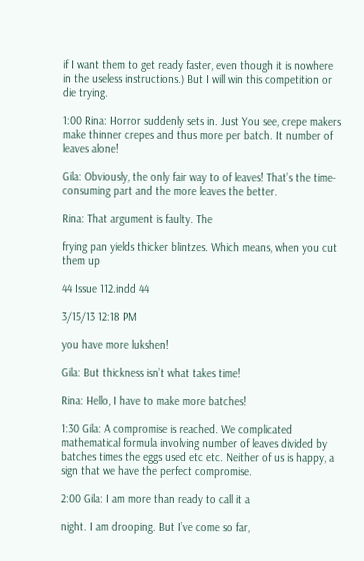if I want them to get ready faster, even though it is nowhere in the useless instructions.) But I will win this competition or die trying.

1:00 Rina: Horror suddenly sets in. Just You see, crepe makers make thinner crepes and thus more per batch. It number of leaves alone!

Gila: Obviously, the only fair way to of leaves! That’s the time-consuming part and the more leaves the better.

Rina: That argument is faulty. The

frying pan yields thicker blintzes. Which means, when you cut them up

44 Issue 112.indd 44

3/15/13 12:18 PM

you have more lukshen!

Gila: But thickness isn’t what takes time!

Rina: Hello, I have to make more batches!

1:30 Gila: A compromise is reached. We complicated mathematical formula involving number of leaves divided by batches times the eggs used etc etc. Neither of us is happy, a sign that we have the perfect compromise.

2:00 Gila: I am more than ready to call it a

night. I am drooping. But I’ve come so far,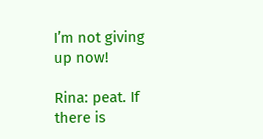I’m not giving up now!

Rina: peat. If there is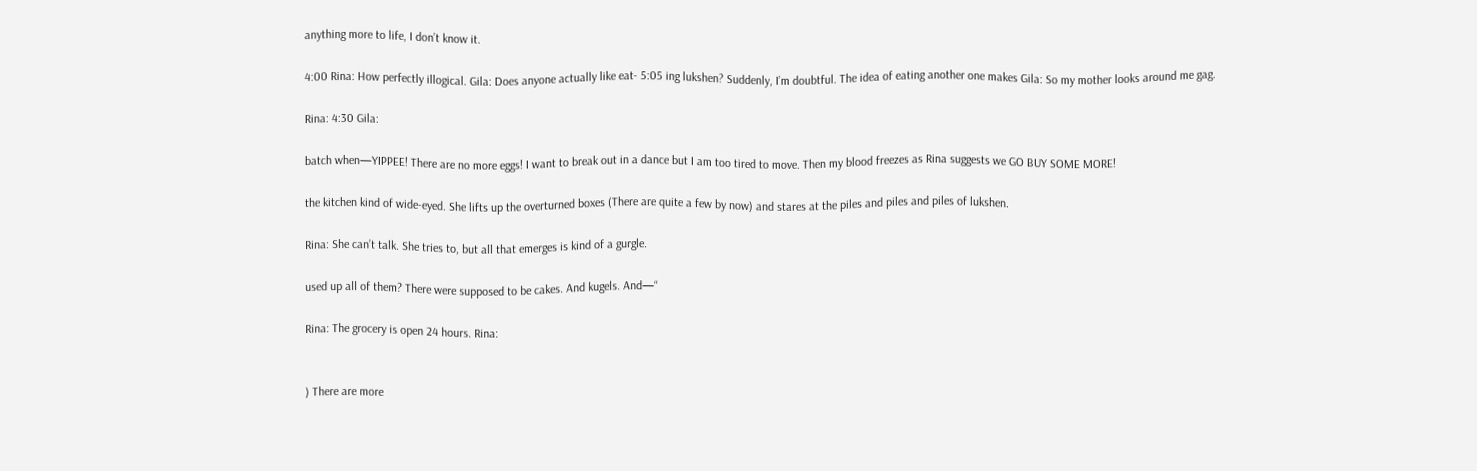anything more to life, I don’t know it.

4:00 Rina: How perfectly illogical. Gila: Does anyone actually like eat- 5:05 ing lukshen? Suddenly, I’m doubtful. The idea of eating another one makes Gila: So my mother looks around me gag.

Rina: 4:30 Gila:

batch when—YIPPEE! There are no more eggs! I want to break out in a dance but I am too tired to move. Then my blood freezes as Rina suggests we GO BUY SOME MORE!

the kitchen kind of wide-eyed. She lifts up the overturned boxes (There are quite a few by now) and stares at the piles and piles and piles of lukshen.

Rina: She can’t talk. She tries to, but all that emerges is kind of a gurgle.

used up all of them? There were supposed to be cakes. And kugels. And—“

Rina: The grocery is open 24 hours. Rina:


) There are more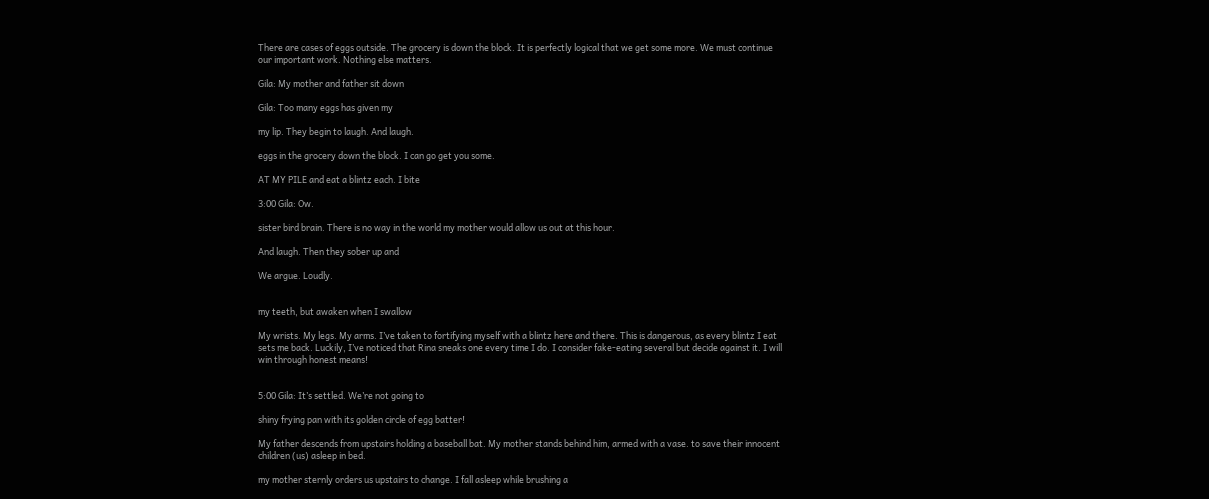There are cases of eggs outside. The grocery is down the block. It is perfectly logical that we get some more. We must continue our important work. Nothing else matters.

Gila: My mother and father sit down

Gila: Too many eggs has given my

my lip. They begin to laugh. And laugh.

eggs in the grocery down the block. I can go get you some.

AT MY PILE and eat a blintz each. I bite

3:00 Gila: Ow.

sister bird brain. There is no way in the world my mother would allow us out at this hour.

And laugh. Then they sober up and

We argue. Loudly.


my teeth, but awaken when I swallow

My wrists. My legs. My arms. I’ve taken to fortifying myself with a blintz here and there. This is dangerous, as every blintz I eat sets me back. Luckily, I’ve noticed that Rina sneaks one every time I do. I consider fake-eating several but decide against it. I will win through honest means!


5:00 Gila: It’s settled. We’re not going to

shiny frying pan with its golden circle of egg batter!

My father descends from upstairs holding a baseball bat. My mother stands behind him, armed with a vase. to save their innocent children (us) asleep in bed.

my mother sternly orders us upstairs to change. I fall asleep while brushing a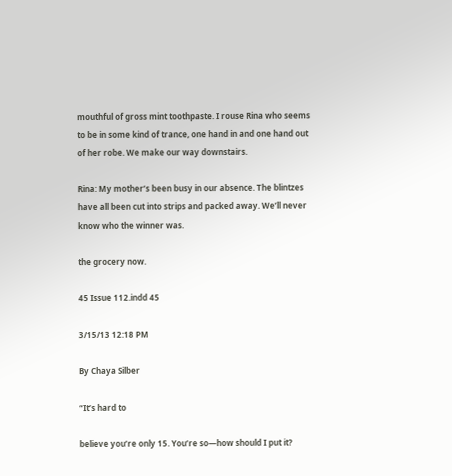mouthful of gross mint toothpaste. I rouse Rina who seems to be in some kind of trance, one hand in and one hand out of her robe. We make our way downstairs.

Rina: My mother’s been busy in our absence. The blintzes have all been cut into strips and packed away. We’ll never know who the winner was.

the grocery now.

45 Issue 112.indd 45

3/15/13 12:18 PM

By Chaya Silber

“It’s hard to

believe you’re only 15. You’re so—how should I put it?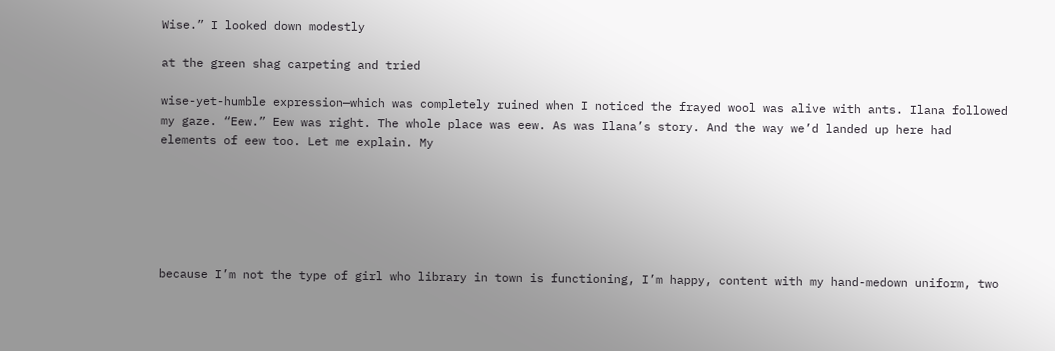Wise.” I looked down modestly

at the green shag carpeting and tried

wise-yet-humble expression—which was completely ruined when I noticed the frayed wool was alive with ants. Ilana followed my gaze. “Eew.” Eew was right. The whole place was eew. As was Ilana’s story. And the way we’d landed up here had elements of eew too. Let me explain. My






because I’m not the type of girl who library in town is functioning, I’m happy, content with my hand-medown uniform, two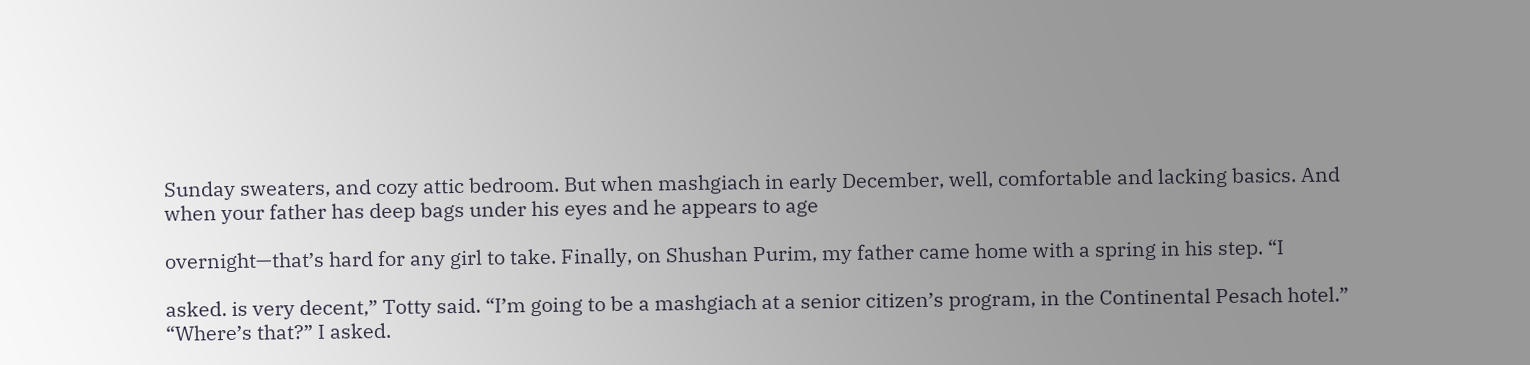Sunday sweaters, and cozy attic bedroom. But when mashgiach in early December, well, comfortable and lacking basics. And when your father has deep bags under his eyes and he appears to age

overnight—that’s hard for any girl to take. Finally, on Shushan Purim, my father came home with a spring in his step. “I

asked. is very decent,” Totty said. “I’m going to be a mashgiach at a senior citizen’s program, in the Continental Pesach hotel.” “Where’s that?” I asked.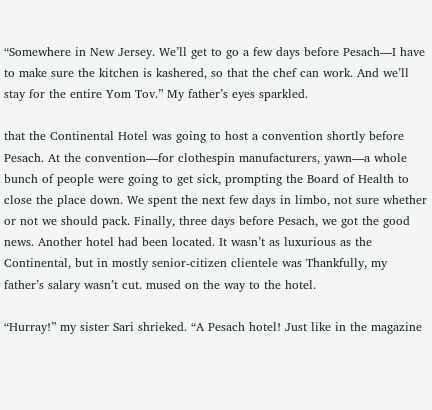“Somewhere in New Jersey. We’ll get to go a few days before Pesach—I have to make sure the kitchen is kashered, so that the chef can work. And we’ll stay for the entire Yom Tov.” My father’s eyes sparkled.

that the Continental Hotel was going to host a convention shortly before Pesach. At the convention—for clothespin manufacturers, yawn—a whole bunch of people were going to get sick, prompting the Board of Health to close the place down. We spent the next few days in limbo, not sure whether or not we should pack. Finally, three days before Pesach, we got the good news. Another hotel had been located. It wasn’t as luxurious as the Continental, but in mostly senior-citizen clientele was Thankfully, my father’s salary wasn’t cut. mused on the way to the hotel.

“Hurray!” my sister Sari shrieked. “A Pesach hotel! Just like in the magazine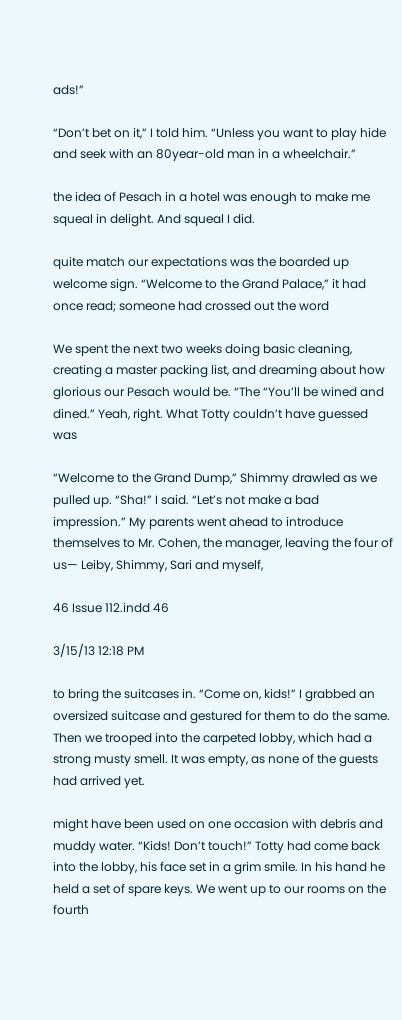ads!”

“Don’t bet on it,” I told him. “Unless you want to play hide and seek with an 80year-old man in a wheelchair.”

the idea of Pesach in a hotel was enough to make me squeal in delight. And squeal I did.

quite match our expectations was the boarded up welcome sign. “Welcome to the Grand Palace,” it had once read; someone had crossed out the word

We spent the next two weeks doing basic cleaning, creating a master packing list, and dreaming about how glorious our Pesach would be. “The “You’ll be wined and dined.” Yeah, right. What Totty couldn’t have guessed was

“Welcome to the Grand Dump,” Shimmy drawled as we pulled up. “Sha!” I said. “Let’s not make a bad impression.” My parents went ahead to introduce themselves to Mr. Cohen, the manager, leaving the four of us— Leiby, Shimmy, Sari and myself,

46 Issue 112.indd 46

3/15/13 12:18 PM

to bring the suitcases in. “Come on, kids!” I grabbed an oversized suitcase and gestured for them to do the same. Then we trooped into the carpeted lobby, which had a strong musty smell. It was empty, as none of the guests had arrived yet.

might have been used on one occasion with debris and muddy water. “Kids! Don’t touch!” Totty had come back into the lobby, his face set in a grim smile. In his hand he held a set of spare keys. We went up to our rooms on the fourth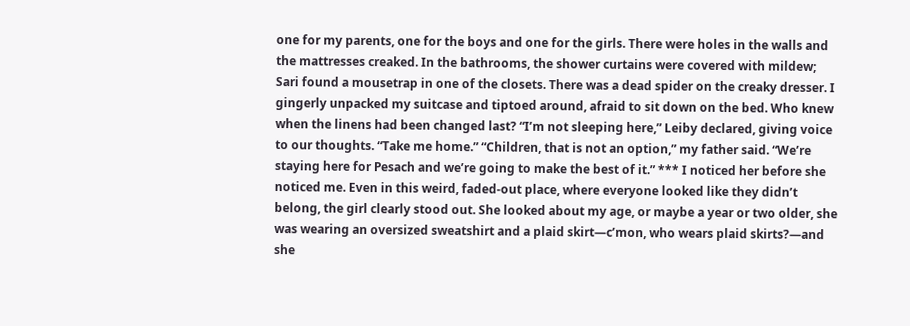one for my parents, one for the boys and one for the girls. There were holes in the walls and the mattresses creaked. In the bathrooms, the shower curtains were covered with mildew; Sari found a mousetrap in one of the closets. There was a dead spider on the creaky dresser. I gingerly unpacked my suitcase and tiptoed around, afraid to sit down on the bed. Who knew when the linens had been changed last? “I’m not sleeping here,” Leiby declared, giving voice to our thoughts. “Take me home.” “Children, that is not an option,” my father said. “We’re staying here for Pesach and we’re going to make the best of it.” *** I noticed her before she noticed me. Even in this weird, faded-out place, where everyone looked like they didn’t belong, the girl clearly stood out. She looked about my age, or maybe a year or two older, she was wearing an oversized sweatshirt and a plaid skirt—c’mon, who wears plaid skirts?—and she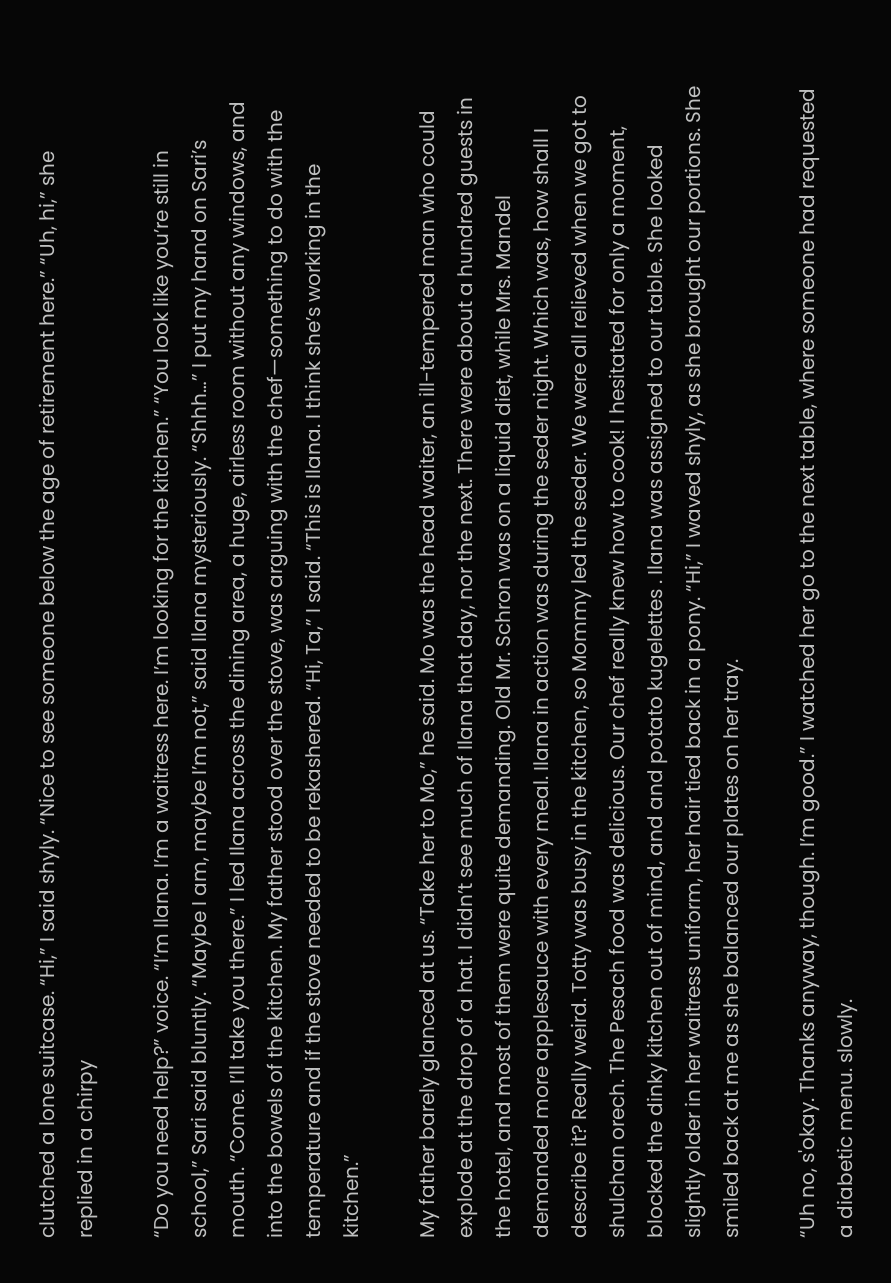clutched a lone suitcase. “Hi,” I said shyly. “Nice to see someone below the age of retirement here.” “Uh, hi,” she replied in a chirpy

“Do you need help?” voice. “I’m Ilana. I’m a waitress here. I’m looking for the kitchen.” “You look like you’re still in school,” Sari said bluntly. “Maybe I am, maybe I’m not,” said Ilana mysteriously. “Shhh…” I put my hand on Sari’s mouth. “Come. I’ll take you there.” I led Ilana across the dining area, a huge, airless room without any windows, and into the bowels of the kitchen. My father stood over the stove, was arguing with the chef—something to do with the temperature and if the stove needed to be rekashered. “Hi, Ta,” I said. “This is Ilana. I think she’s working in the kitchen.”

My father barely glanced at us. “Take her to Mo,” he said. Mo was the head waiter, an ill-tempered man who could explode at the drop of a hat. I didn’t see much of Ilana that day, nor the next. There were about a hundred guests in the hotel, and most of them were quite demanding. Old Mr. Schron was on a liquid diet, while Mrs. Mandel demanded more applesauce with every meal. Ilana in action was during the seder night. Which was, how shall I describe it? Really weird. Totty was busy in the kitchen, so Mommy led the seder. We were all relieved when we got to shulchan orech. The Pesach food was delicious. Our chef really knew how to cook! I hesitated for only a moment, blocked the dinky kitchen out of mind, and and potato kugelettes . Ilana was assigned to our table. She looked slightly older in her waitress uniform, her hair tied back in a pony. “Hi,” I waved shyly, as she brought our portions. She smiled back at me as she balanced our plates on her tray.

“Uh no, s'okay. Thanks anyway, though. I’m good.” I watched her go to the next table, where someone had requested a diabetic menu. slowly.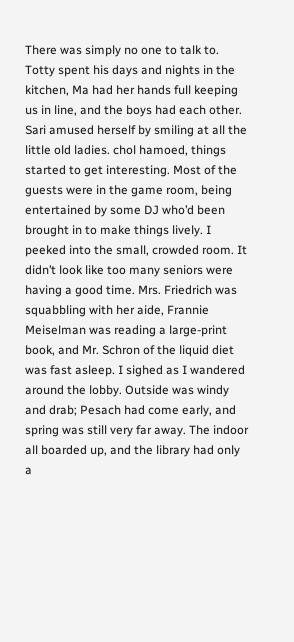There was simply no one to talk to. Totty spent his days and nights in the kitchen, Ma had her hands full keeping us in line, and the boys had each other. Sari amused herself by smiling at all the little old ladies. chol hamoed, things started to get interesting. Most of the guests were in the game room, being entertained by some DJ who’d been brought in to make things lively. I peeked into the small, crowded room. It didn’t look like too many seniors were having a good time. Mrs. Friedrich was squabbling with her aide, Frannie Meiselman was reading a large-print book, and Mr. Schron of the liquid diet was fast asleep. I sighed as I wandered around the lobby. Outside was windy and drab; Pesach had come early, and spring was still very far away. The indoor all boarded up, and the library had only a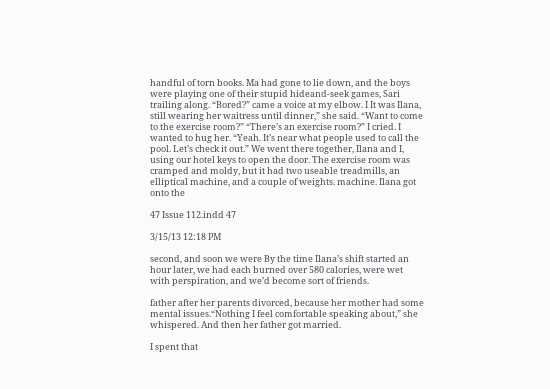handful of torn books. Ma had gone to lie down, and the boys were playing one of their stupid hideand-seek games, Sari trailing along. “Bored?” came a voice at my elbow. I It was Ilana, still wearing her waitress until dinner,” she said. “Want to come to the exercise room?” “There’s an exercise room?” I cried. I wanted to hug her. “Yeah. It’s near what people used to call the pool. Let’s check it out.” We went there together, Ilana and I, using our hotel keys to open the door. The exercise room was cramped and moldy, but it had two useable treadmills, an elliptical machine, and a couple of weights. machine. Ilana got onto the

47 Issue 112.indd 47

3/15/13 12:18 PM

second, and soon we were By the time Ilana’s shift started an hour later, we had each burned over 580 calories, were wet with perspiration, and we’d become sort of friends.

father after her parents divorced, because her mother had some mental issues.“Nothing I feel comfortable speaking about,” she whispered. And then her father got married.

I spent that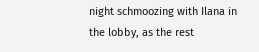night schmoozing with Ilana in the lobby, as the rest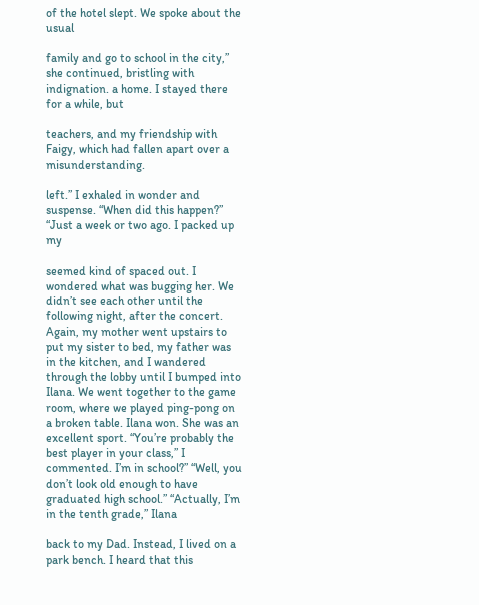of the hotel slept. We spoke about the usual

family and go to school in the city,” she continued, bristling with indignation. a home. I stayed there for a while, but

teachers, and my friendship with Faigy, which had fallen apart over a misunderstanding.

left.” I exhaled in wonder and suspense. “When did this happen?” “Just a week or two ago. I packed up my

seemed kind of spaced out. I wondered what was bugging her. We didn’t see each other until the following night, after the concert. Again, my mother went upstairs to put my sister to bed, my father was in the kitchen, and I wandered through the lobby until I bumped into Ilana. We went together to the game room, where we played ping-pong on a broken table. Ilana won. She was an excellent sport. “You’re probably the best player in your class,” I commented. I’m in school?” “Well, you don’t look old enough to have graduated high school.” “Actually, I’m in the tenth grade,” Ilana

back to my Dad. Instead, I lived on a park bench. I heard that this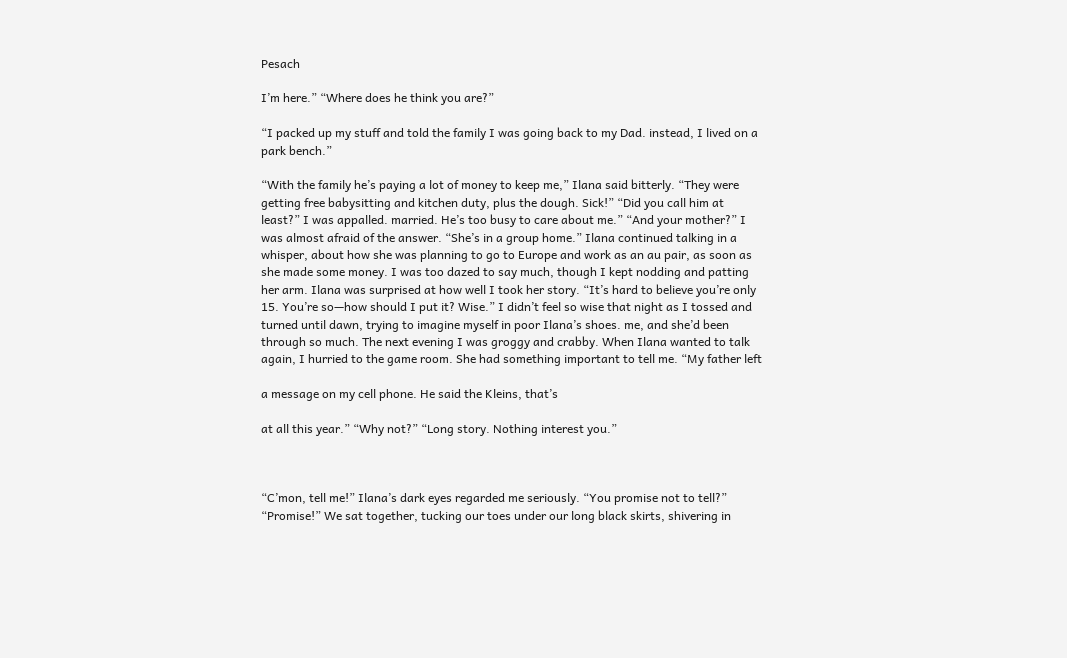Pesach

I’m here.” “Where does he think you are?”

“I packed up my stuff and told the family I was going back to my Dad. instead, I lived on a park bench.”

“With the family he’s paying a lot of money to keep me,” Ilana said bitterly. “They were getting free babysitting and kitchen duty, plus the dough. Sick!” “Did you call him at least?” I was appalled. married. He’s too busy to care about me.” “And your mother?” I was almost afraid of the answer. “She’s in a group home.” Ilana continued talking in a whisper, about how she was planning to go to Europe and work as an au pair, as soon as she made some money. I was too dazed to say much, though I kept nodding and patting her arm. Ilana was surprised at how well I took her story. “It’s hard to believe you’re only 15. You’re so—how should I put it? Wise.” I didn’t feel so wise that night as I tossed and turned until dawn, trying to imagine myself in poor Ilana’s shoes. me, and she’d been through so much. The next evening I was groggy and crabby. When Ilana wanted to talk again, I hurried to the game room. She had something important to tell me. “My father left

a message on my cell phone. He said the Kleins, that’s

at all this year.” “Why not?” “Long story. Nothing interest you.”



“C’mon, tell me!” Ilana’s dark eyes regarded me seriously. “You promise not to tell?” “Promise!” We sat together, tucking our toes under our long black skirts, shivering in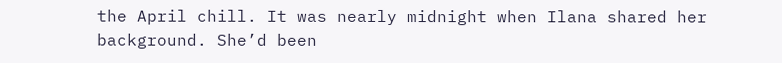the April chill. It was nearly midnight when Ilana shared her background. She’d been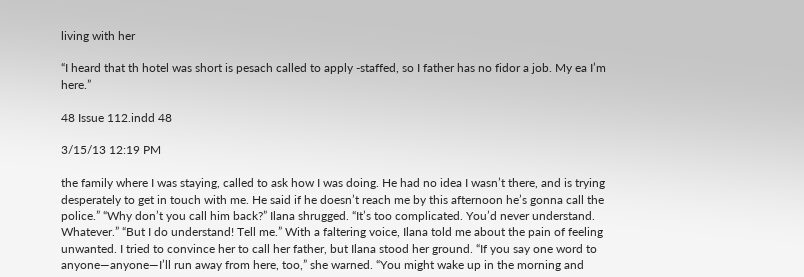living with her

“I heard that th hotel was short is pesach called to apply -staffed, so I father has no fidor a job. My ea I’m here.”

48 Issue 112.indd 48

3/15/13 12:19 PM

the family where I was staying, called to ask how I was doing. He had no idea I wasn’t there, and is trying desperately to get in touch with me. He said if he doesn’t reach me by this afternoon he’s gonna call the police.” “Why don’t you call him back?” Ilana shrugged. “It’s too complicated. You’d never understand. Whatever.” “But I do understand! Tell me.” With a faltering voice, Ilana told me about the pain of feeling unwanted. I tried to convince her to call her father, but Ilana stood her ground. “If you say one word to anyone—anyone—I’ll run away from here, too,” she warned. “You might wake up in the morning and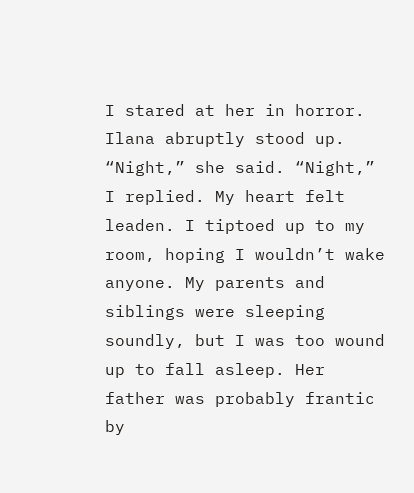I stared at her in horror. Ilana abruptly stood up. “Night,” she said. “Night,” I replied. My heart felt leaden. I tiptoed up to my room, hoping I wouldn’t wake anyone. My parents and siblings were sleeping soundly, but I was too wound up to fall asleep. Her father was probably frantic by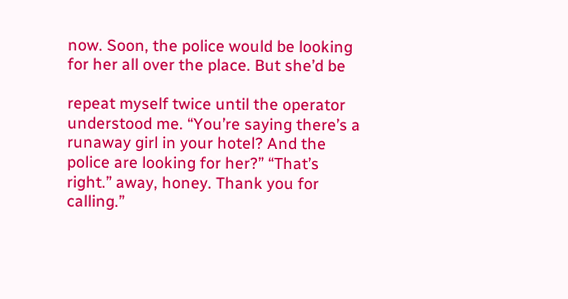now. Soon, the police would be looking for her all over the place. But she’d be

repeat myself twice until the operator understood me. “You’re saying there’s a runaway girl in your hotel? And the police are looking for her?” “That’s right.” away, honey. Thank you for calling.”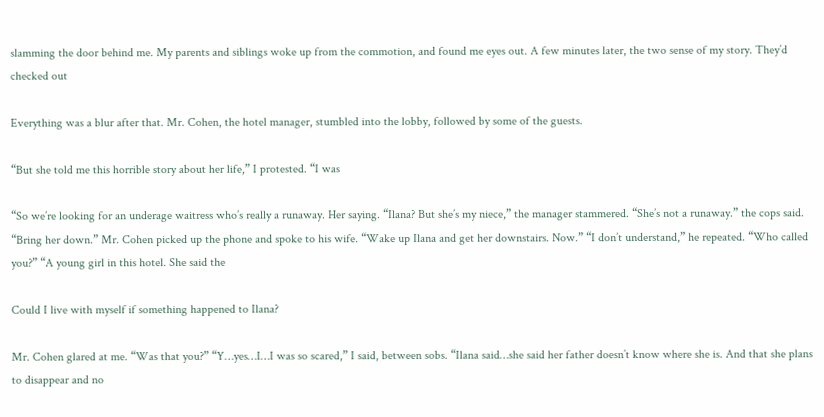slamming the door behind me. My parents and siblings woke up from the commotion, and found me eyes out. A few minutes later, the two sense of my story. They’d checked out

Everything was a blur after that. Mr. Cohen, the hotel manager, stumbled into the lobby, followed by some of the guests.

“But she told me this horrible story about her life,” I protested. “I was

“So we’re looking for an underage waitress who’s really a runaway. Her saying. “Ilana? But she’s my niece,” the manager stammered. “She’s not a runaway.” the cops said. “Bring her down.” Mr. Cohen picked up the phone and spoke to his wife. “Wake up Ilana and get her downstairs. Now.” “I don’t understand,” he repeated. “Who called you?” “A young girl in this hotel. She said the

Could I live with myself if something happened to Ilana?

Mr. Cohen glared at me. “Was that you?” “Y…yes…I…I was so scared,” I said, between sobs. “Ilana said…she said her father doesn’t know where she is. And that she plans to disappear and no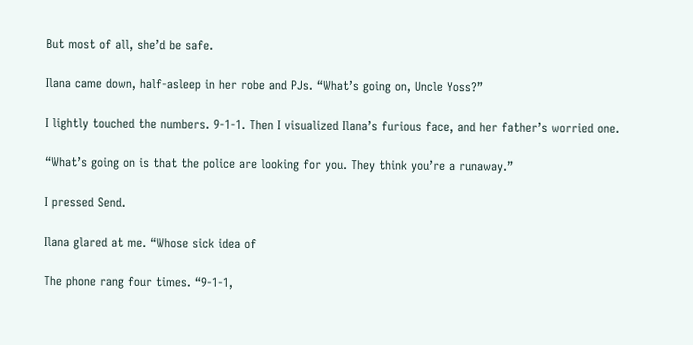But most of all, she’d be safe.

Ilana came down, half-asleep in her robe and PJs. “What’s going on, Uncle Yoss?”

I lightly touched the numbers. 9-1-1. Then I visualized Ilana’s furious face, and her father’s worried one.

“What’s going on is that the police are looking for you. They think you’re a runaway.”

I pressed Send.

Ilana glared at me. “Whose sick idea of

The phone rang four times. “9-1-1,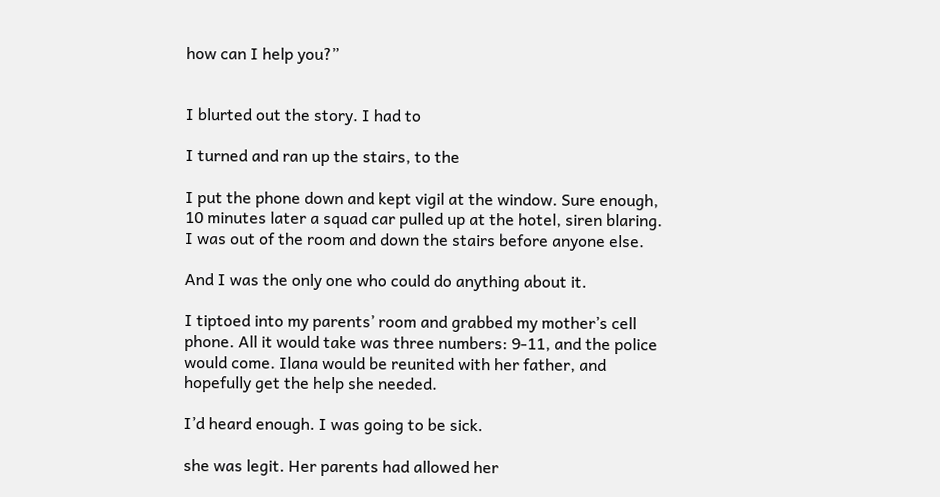how can I help you?”


I blurted out the story. I had to

I turned and ran up the stairs, to the

I put the phone down and kept vigil at the window. Sure enough, 10 minutes later a squad car pulled up at the hotel, siren blaring. I was out of the room and down the stairs before anyone else.

And I was the only one who could do anything about it.

I tiptoed into my parents’ room and grabbed my mother’s cell phone. All it would take was three numbers: 9-11, and the police would come. Ilana would be reunited with her father, and hopefully get the help she needed.

I’d heard enough. I was going to be sick.

she was legit. Her parents had allowed her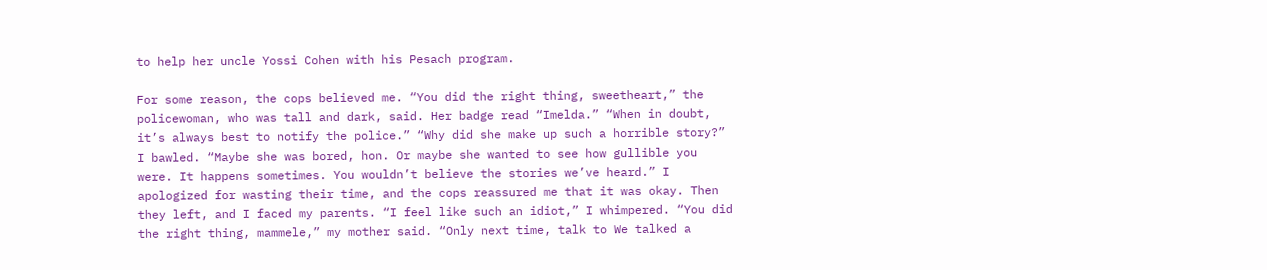to help her uncle Yossi Cohen with his Pesach program.

For some reason, the cops believed me. “You did the right thing, sweetheart,” the policewoman, who was tall and dark, said. Her badge read “Imelda.” “When in doubt, it’s always best to notify the police.” “Why did she make up such a horrible story?” I bawled. “Maybe she was bored, hon. Or maybe she wanted to see how gullible you were. It happens sometimes. You wouldn’t believe the stories we’ve heard.” I apologized for wasting their time, and the cops reassured me that it was okay. Then they left, and I faced my parents. “I feel like such an idiot,” I whimpered. “You did the right thing, mammele,” my mother said. “Only next time, talk to We talked a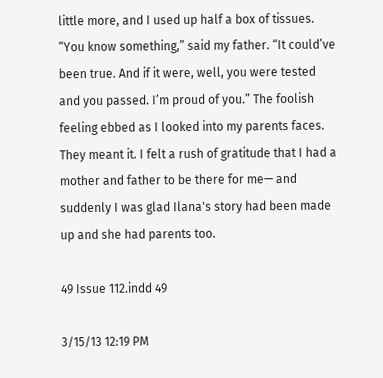little more, and I used up half a box of tissues. “You know something,” said my father. “It could’ve been true. And if it were, well, you were tested and you passed. I’m proud of you.” The foolish feeling ebbed as I looked into my parents faces. They meant it. I felt a rush of gratitude that I had a mother and father to be there for me— and suddenly I was glad Ilana's story had been made up and she had parents too.

49 Issue 112.indd 49

3/15/13 12:19 PM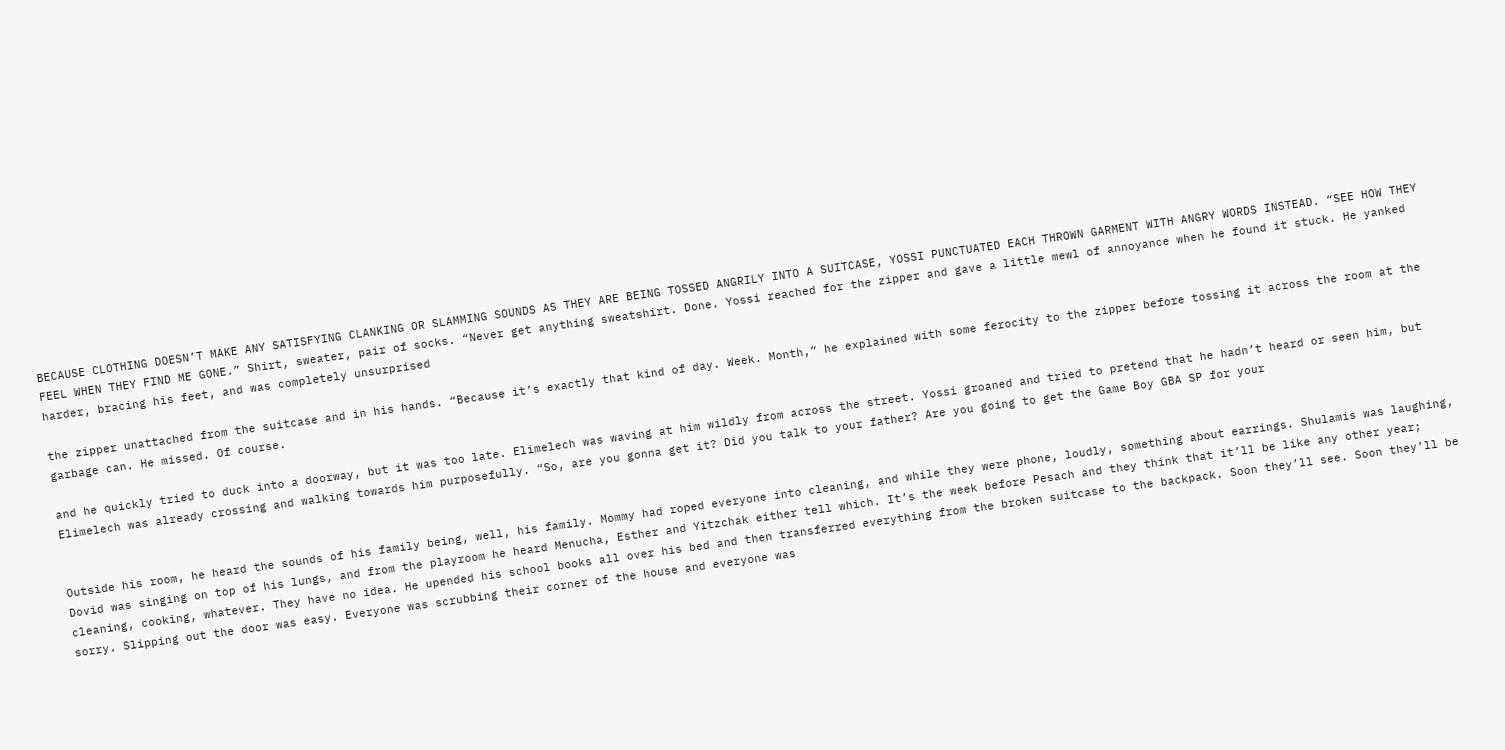BECAUSE CLOTHING DOESN’T MAKE ANY SATISFYING CLANKING OR SLAMMING SOUNDS AS THEY ARE BEING TOSSED ANGRILY INTO A SUITCASE, YOSSI PUNCTUATED EACH THROWN GARMENT WITH ANGRY WORDS INSTEAD. “SEE HOW THEY FEEL WHEN THEY FIND ME GONE.” Shirt, sweater, pair of socks. “Never get anything sweatshirt. Done. Yossi reached for the zipper and gave a little mewl of annoyance when he found it stuck. He yanked harder, bracing his feet, and was completely unsurprised

the zipper unattached from the suitcase and in his hands. “Because it’s exactly that kind of day. Week. Month,” he explained with some ferocity to the zipper before tossing it across the room at the garbage can. He missed. Of course.

and he quickly tried to duck into a doorway, but it was too late. Elimelech was waving at him wildly from across the street. Yossi groaned and tried to pretend that he hadn’t heard or seen him, but Elimelech was already crossing and walking towards him purposefully. “So, are you gonna get it? Did you talk to your father? Are you going to get the Game Boy GBA SP for your


Outside his room, he heard the sounds of his family being, well, his family. Mommy had roped everyone into cleaning, and while they were phone, loudly, something about earrings. Shulamis was laughing, Dovid was singing on top of his lungs, and from the playroom he heard Menucha, Esther and Yitzchak either tell which. It’s the week before Pesach and they think that it’ll be like any other year; cleaning, cooking, whatever. They have no idea. He upended his school books all over his bed and then transferred everything from the broken suitcase to the backpack. Soon they’ll see. Soon they’ll be sorry. Slipping out the door was easy. Everyone was scrubbing their corner of the house and everyone was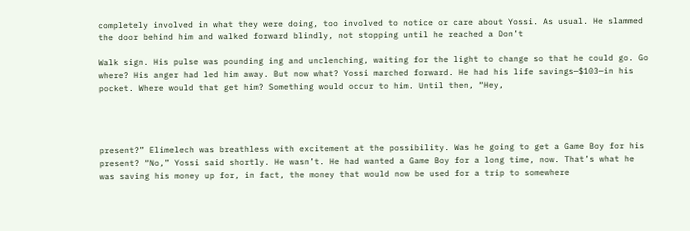completely involved in what they were doing, too involved to notice or care about Yossi. As usual. He slammed the door behind him and walked forward blindly, not stopping until he reached a Don’t

Walk sign. His pulse was pounding ing and unclenching, waiting for the light to change so that he could go. Go where? His anger had led him away. But now what? Yossi marched forward. He had his life savings—$103—in his pocket. Where would that get him? Something would occur to him. Until then, “Hey,




present?” Elimelech was breathless with excitement at the possibility. Was he going to get a Game Boy for his present? “No,” Yossi said shortly. He wasn’t. He had wanted a Game Boy for a long time, now. That’s what he was saving his money up for, in fact, the money that would now be used for a trip to somewhere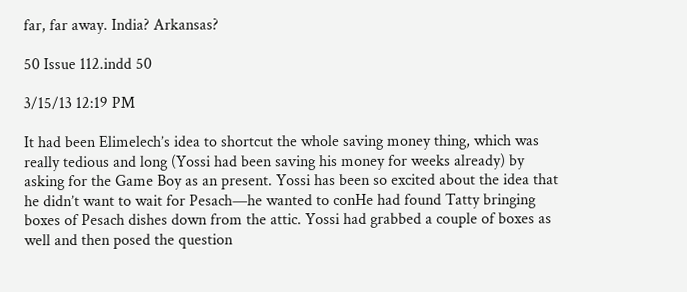far, far away. India? Arkansas?

50 Issue 112.indd 50

3/15/13 12:19 PM

It had been Elimelech’s idea to shortcut the whole saving money thing, which was really tedious and long (Yossi had been saving his money for weeks already) by asking for the Game Boy as an present. Yossi has been so excited about the idea that he didn’t want to wait for Pesach—he wanted to conHe had found Tatty bringing boxes of Pesach dishes down from the attic. Yossi had grabbed a couple of boxes as well and then posed the question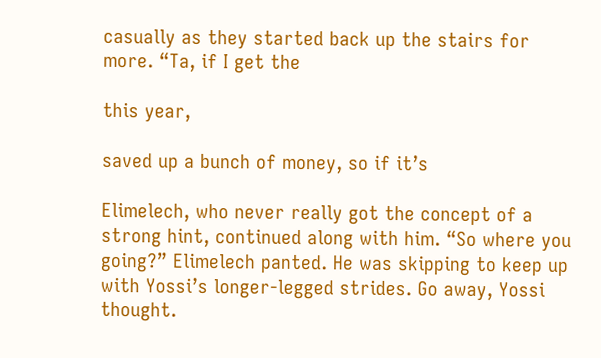casually as they started back up the stairs for more. “Ta, if I get the

this year,

saved up a bunch of money, so if it’s

Elimelech, who never really got the concept of a strong hint, continued along with him. “So where you going?” Elimelech panted. He was skipping to keep up with Yossi’s longer-legged strides. Go away, Yossi thought.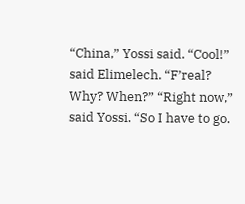“China,” Yossi said. “Cool!” said Elimelech. “F’real? Why? When?” “Right now,” said Yossi. “So I have to go.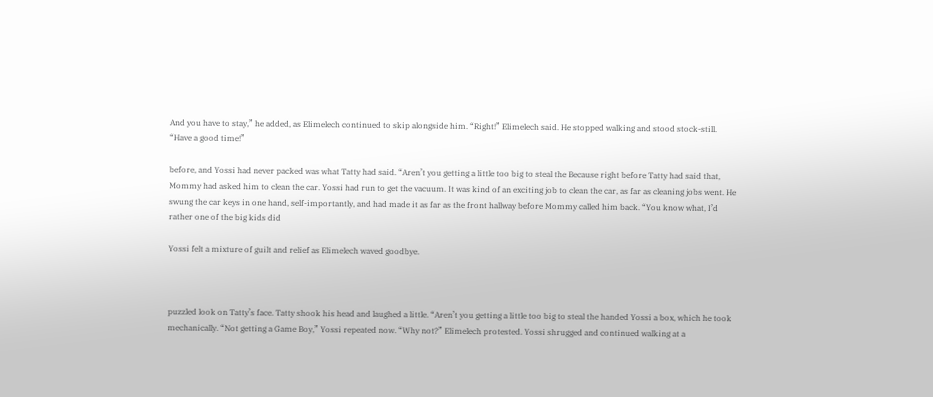And you have to stay,” he added, as Elimelech continued to skip alongside him. “Right!” Elimelech said. He stopped walking and stood stock-still. “Have a good time!”

before, and Yossi had never packed was what Tatty had said. “Aren’t you getting a little too big to steal the Because right before Tatty had said that, Mommy had asked him to clean the car. Yossi had run to get the vacuum. It was kind of an exciting job to clean the car, as far as cleaning jobs went. He swung the car keys in one hand, self-importantly, and had made it as far as the front hallway before Mommy called him back. “You know what, I’d rather one of the big kids did

Yossi felt a mixture of guilt and relief as Elimelech waved goodbye.



puzzled look on Tatty’s face. Tatty shook his head and laughed a little. “Aren’t you getting a little too big to steal the handed Yossi a box, which he took mechanically. “Not getting a Game Boy,” Yossi repeated now. “Why not?” Elimelech protested. Yossi shrugged and continued walking at a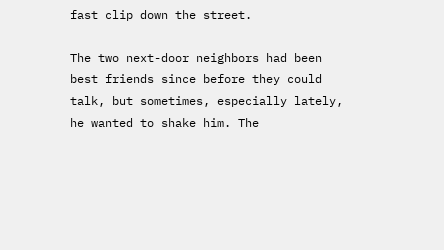fast clip down the street.

The two next-door neighbors had been best friends since before they could talk, but sometimes, especially lately, he wanted to shake him. The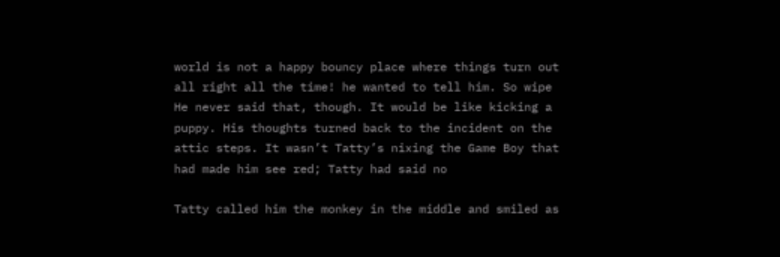world is not a happy bouncy place where things turn out all right all the time! he wanted to tell him. So wipe He never said that, though. It would be like kicking a puppy. His thoughts turned back to the incident on the attic steps. It wasn’t Tatty’s nixing the Game Boy that had made him see red; Tatty had said no

Tatty called him the monkey in the middle and smiled as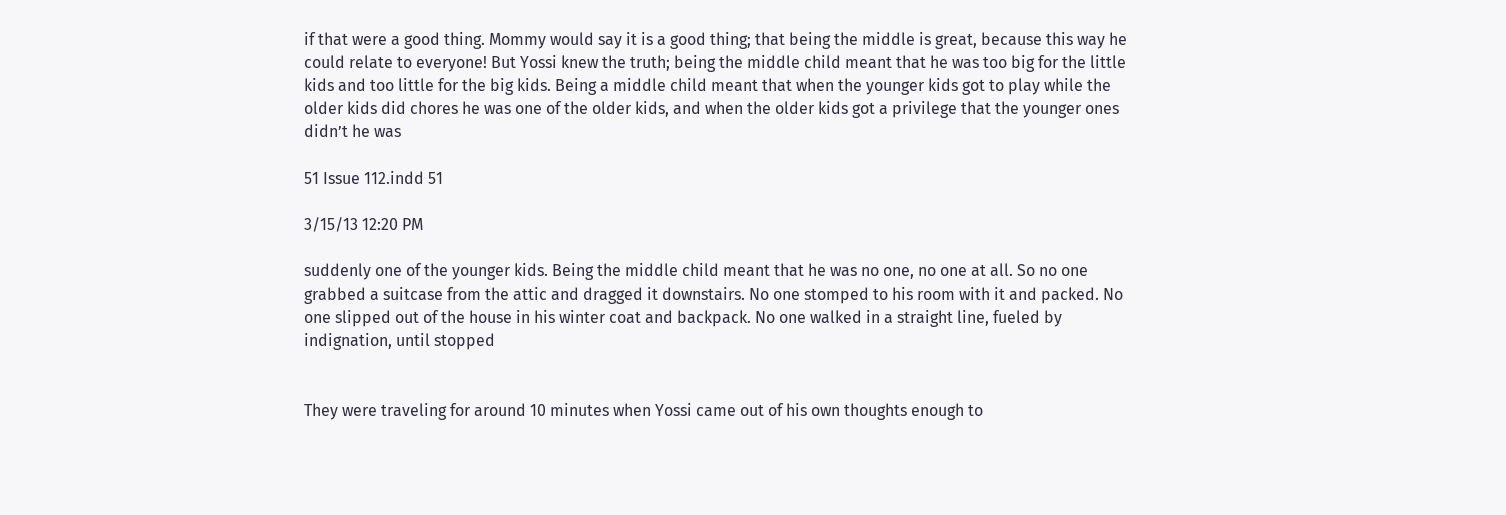if that were a good thing. Mommy would say it is a good thing; that being the middle is great, because this way he could relate to everyone! But Yossi knew the truth; being the middle child meant that he was too big for the little kids and too little for the big kids. Being a middle child meant that when the younger kids got to play while the older kids did chores he was one of the older kids, and when the older kids got a privilege that the younger ones didn’t he was

51 Issue 112.indd 51

3/15/13 12:20 PM

suddenly one of the younger kids. Being the middle child meant that he was no one, no one at all. So no one grabbed a suitcase from the attic and dragged it downstairs. No one stomped to his room with it and packed. No one slipped out of the house in his winter coat and backpack. No one walked in a straight line, fueled by indignation, until stopped


They were traveling for around 10 minutes when Yossi came out of his own thoughts enough to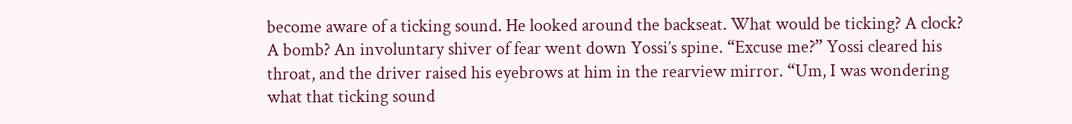become aware of a ticking sound. He looked around the backseat. What would be ticking? A clock? A bomb? An involuntary shiver of fear went down Yossi’s spine. “Excuse me?” Yossi cleared his throat, and the driver raised his eyebrows at him in the rearview mirror. “Um, I was wondering what that ticking sound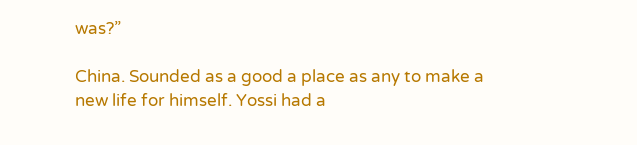was?”

China. Sounded as a good a place as any to make a new life for himself. Yossi had a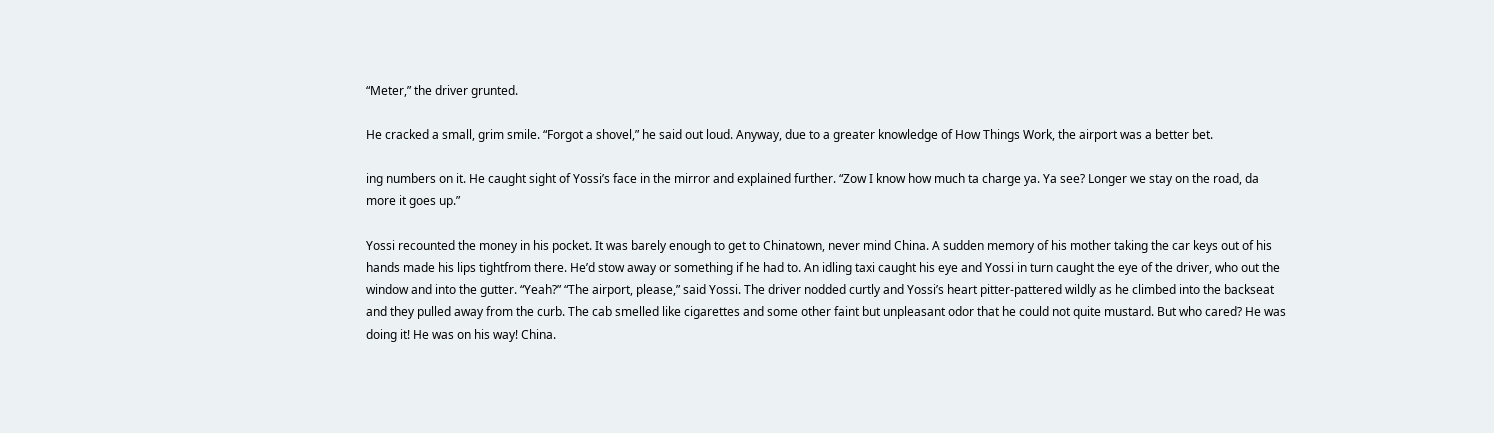“Meter,” the driver grunted.

He cracked a small, grim smile. “Forgot a shovel,” he said out loud. Anyway, due to a greater knowledge of How Things Work, the airport was a better bet.

ing numbers on it. He caught sight of Yossi’s face in the mirror and explained further. “Zow I know how much ta charge ya. Ya see? Longer we stay on the road, da more it goes up.”

Yossi recounted the money in his pocket. It was barely enough to get to Chinatown, never mind China. A sudden memory of his mother taking the car keys out of his hands made his lips tightfrom there. He’d stow away or something if he had to. An idling taxi caught his eye and Yossi in turn caught the eye of the driver, who out the window and into the gutter. “Yeah?” “The airport, please,” said Yossi. The driver nodded curtly and Yossi’s heart pitter-pattered wildly as he climbed into the backseat and they pulled away from the curb. The cab smelled like cigarettes and some other faint but unpleasant odor that he could not quite mustard. But who cared? He was doing it! He was on his way! China.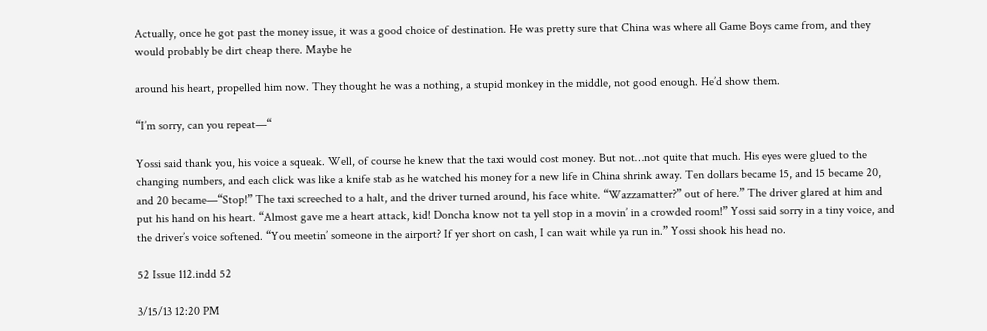Actually, once he got past the money issue, it was a good choice of destination. He was pretty sure that China was where all Game Boys came from, and they would probably be dirt cheap there. Maybe he

around his heart, propelled him now. They thought he was a nothing, a stupid monkey in the middle, not good enough. He’d show them.

“I’m sorry, can you repeat—“

Yossi said thank you, his voice a squeak. Well, of course he knew that the taxi would cost money. But not…not quite that much. His eyes were glued to the changing numbers, and each click was like a knife stab as he watched his money for a new life in China shrink away. Ten dollars became 15, and 15 became 20, and 20 became—“Stop!” The taxi screeched to a halt, and the driver turned around, his face white. “Wazzamatter?” out of here.” The driver glared at him and put his hand on his heart. “Almost gave me a heart attack, kid! Doncha know not ta yell stop in a movin’ in a crowded room!” Yossi said sorry in a tiny voice, and the driver’s voice softened. “You meetin’ someone in the airport? If yer short on cash, I can wait while ya run in.” Yossi shook his head no.

52 Issue 112.indd 52

3/15/13 12:20 PM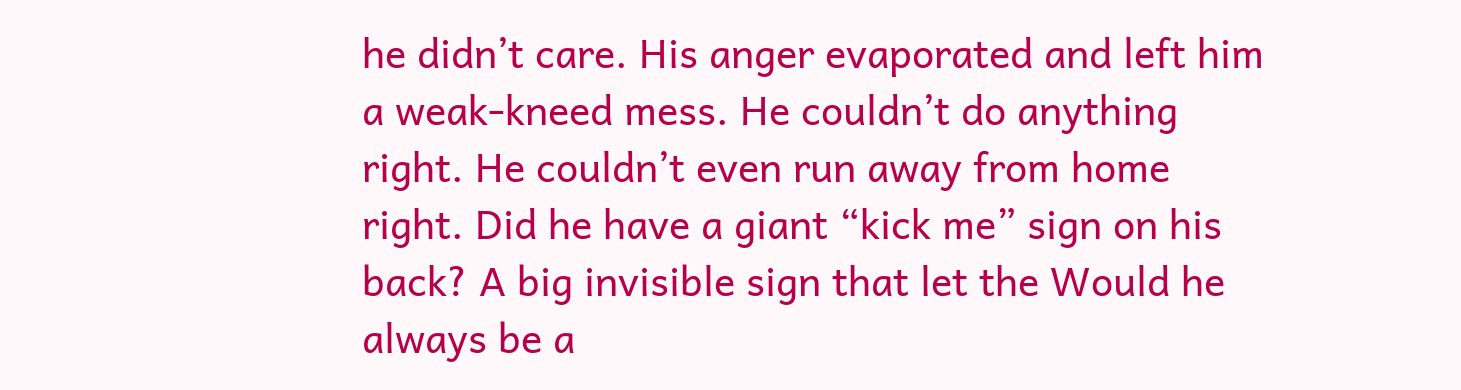he didn’t care. His anger evaporated and left him a weak-kneed mess. He couldn’t do anything right. He couldn’t even run away from home right. Did he have a giant “kick me” sign on his back? A big invisible sign that let the Would he always be a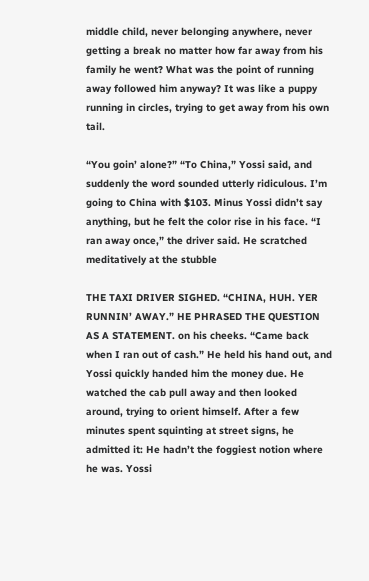middle child, never belonging anywhere, never getting a break no matter how far away from his family he went? What was the point of running away followed him anyway? It was like a puppy running in circles, trying to get away from his own tail.

“You goin’ alone?” “To China,” Yossi said, and suddenly the word sounded utterly ridiculous. I’m going to China with $103. Minus Yossi didn’t say anything, but he felt the color rise in his face. “I ran away once,” the driver said. He scratched meditatively at the stubble

THE TAXI DRIVER SIGHED. “CHINA, HUH. YER RUNNIN’ AWAY.” HE PHRASED THE QUESTION AS A STATEMENT. on his cheeks. “Came back when I ran out of cash.” He held his hand out, and Yossi quickly handed him the money due. He watched the cab pull away and then looked around, trying to orient himself. After a few minutes spent squinting at street signs, he admitted it: He hadn’t the foggiest notion where he was. Yossi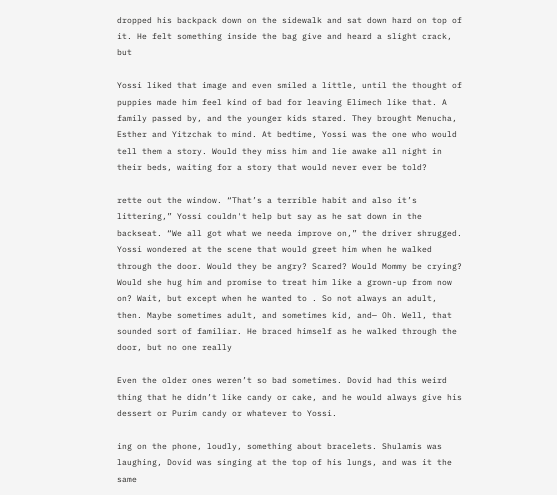dropped his backpack down on the sidewalk and sat down hard on top of it. He felt something inside the bag give and heard a slight crack, but

Yossi liked that image and even smiled a little, until the thought of puppies made him feel kind of bad for leaving Elimech like that. A family passed by, and the younger kids stared. They brought Menucha, Esther and Yitzchak to mind. At bedtime, Yossi was the one who would tell them a story. Would they miss him and lie awake all night in their beds, waiting for a story that would never ever be told?

rette out the window. “That’s a terrible habit and also it’s littering,” Yossi couldn't help but say as he sat down in the backseat. “We all got what we needa improve on,” the driver shrugged. Yossi wondered at the scene that would greet him when he walked through the door. Would they be angry? Scared? Would Mommy be crying? Would she hug him and promise to treat him like a grown-up from now on? Wait, but except when he wanted to . So not always an adult, then. Maybe sometimes adult, and sometimes kid, and— Oh. Well, that sounded sort of familiar. He braced himself as he walked through the door, but no one really

Even the older ones weren’t so bad sometimes. Dovid had this weird thing that he didn’t like candy or cake, and he would always give his dessert or Purim candy or whatever to Yossi.

ing on the phone, loudly, something about bracelets. Shulamis was laughing, Dovid was singing at the top of his lungs, and was it the same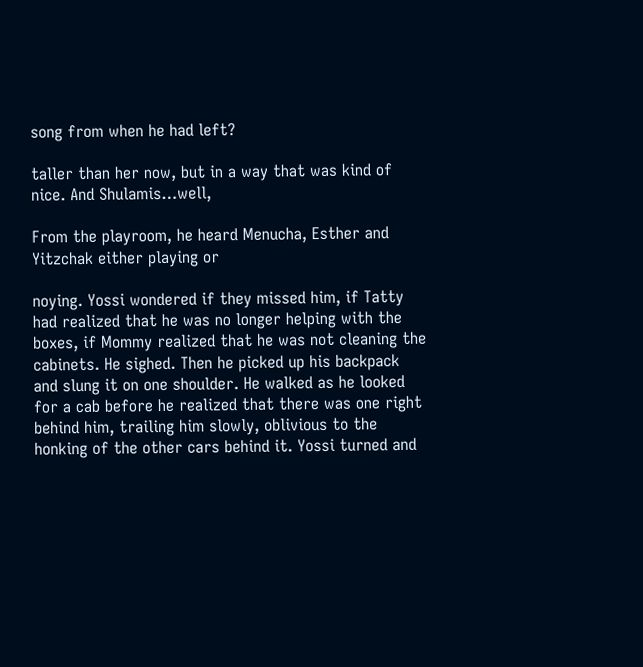song from when he had left?

taller than her now, but in a way that was kind of nice. And Shulamis…well,

From the playroom, he heard Menucha, Esther and Yitzchak either playing or

noying. Yossi wondered if they missed him, if Tatty had realized that he was no longer helping with the boxes, if Mommy realized that he was not cleaning the cabinets. He sighed. Then he picked up his backpack and slung it on one shoulder. He walked as he looked for a cab before he realized that there was one right behind him, trailing him slowly, oblivious to the honking of the other cars behind it. Yossi turned and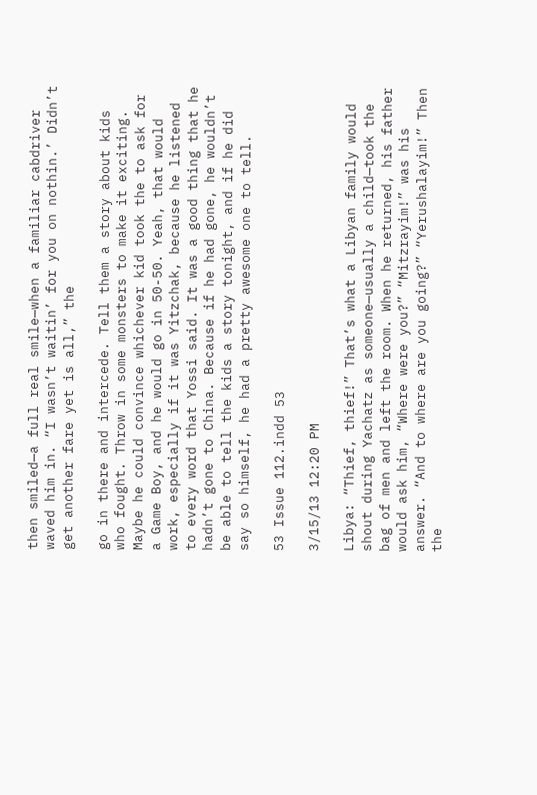then smiled—a full real smile—when a familiar cabdriver waved him in. “I wasn’t waitin’ for you on nothin.’ Didn’t get another fare yet is all,” the

go in there and intercede. Tell them a story about kids who fought. Throw in some monsters to make it exciting. Maybe he could convince whichever kid took the to ask for a Game Boy, and he would go in 50-50. Yeah, that would work, especially if it was Yitzchak, because he listened to every word that Yossi said. It was a good thing that he hadn’t gone to China. Because if he had gone, he wouldn’t be able to tell the kids a story tonight, and if he did say so himself, he had a pretty awesome one to tell.

53 Issue 112.indd 53

3/15/13 12:20 PM

Libya: “Thief, thief!” That’s what a Libyan family would shout during Yachatz as someone—usually a child—took the bag of men and left the room. When he returned, his father would ask him, “Where were you?” “Mitzrayim!” was his answer. “And to where are you going?” “Yerushalayim!” Then the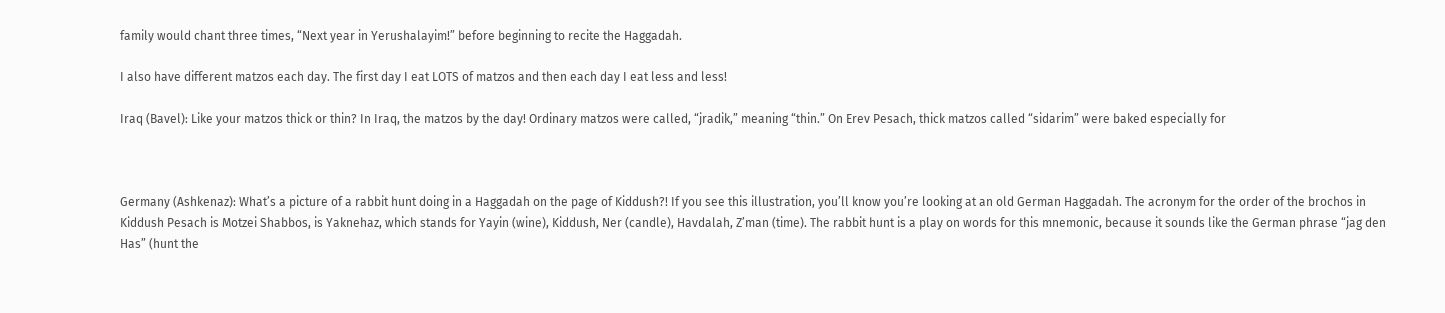family would chant three times, “Next year in Yerushalayim!” before beginning to recite the Haggadah.

I also have different matzos each day. The first day I eat LOTS of matzos and then each day I eat less and less!

Iraq (Bavel): Like your matzos thick or thin? In Iraq, the matzos by the day! Ordinary matzos were called, “jradik,” meaning “thin.” On Erev Pesach, thick matzos called “sidarim” were baked especially for



Germany (Ashkenaz): What’s a picture of a rabbit hunt doing in a Haggadah on the page of Kiddush?! If you see this illustration, you’ll know you’re looking at an old German Haggadah. The acronym for the order of the brochos in Kiddush Pesach is Motzei Shabbos, is Yaknehaz, which stands for Yayin (wine), Kiddush, Ner (candle), Havdalah, Z’man (time). The rabbit hunt is a play on words for this mnemonic, because it sounds like the German phrase “jag den Has” (hunt the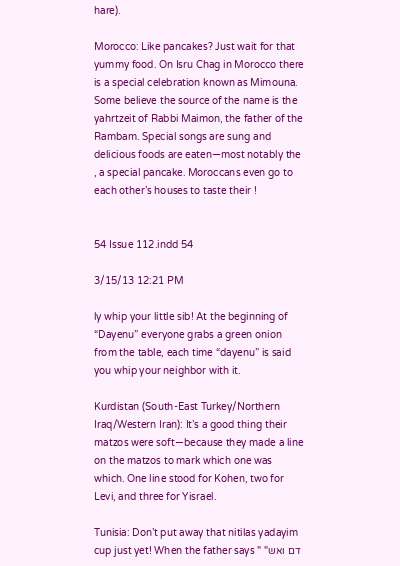hare).

Morocco: Like pancakes? Just wait for that yummy food. On Isru Chag in Morocco there is a special celebration known as Mimouna. Some believe the source of the name is the yahrtzeit of Rabbi Maimon, the father of the Rambam. Special songs are sung and delicious foods are eaten—most notably the , a special pancake. Moroccans even go to each other’s houses to taste their !


54 Issue 112.indd 54

3/15/13 12:21 PM

ly whip your little sib! At the beginning of “Dayenu” everyone grabs a green onion from the table, each time “dayenu” is said you whip your neighbor with it.

Kurdistan (South-East Turkey/Northern Iraq/Western Iran): It’s a good thing their matzos were soft—because they made a line on the matzos to mark which one was which. One line stood for Kohen, two for Levi, and three for Yisrael.

Tunisia: Don’t put away that nitilas yadayim cup just yet! When the father says " "דם ואש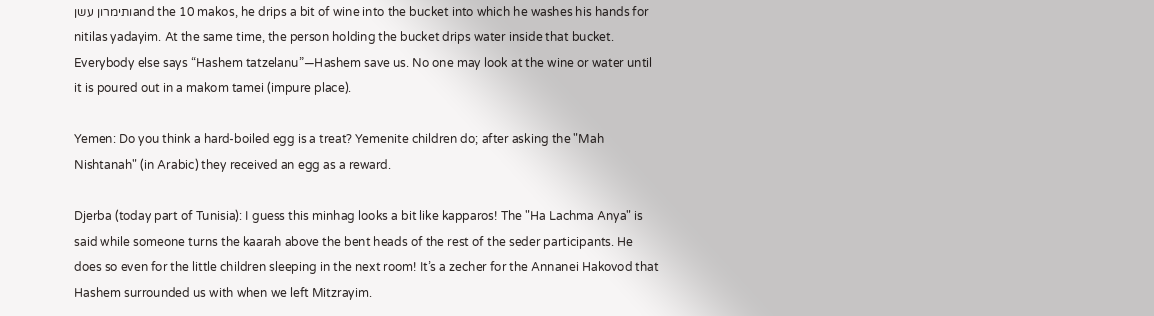ותימרון עשןand the 10 makos, he drips a bit of wine into the bucket into which he washes his hands for nitilas yadayim. At the same time, the person holding the bucket drips water inside that bucket. Everybody else says “Hashem tatzelanu”—Hashem save us. No one may look at the wine or water until it is poured out in a makom tamei (impure place).

Yemen: Do you think a hard-boiled egg is a treat? Yemenite children do; after asking the "Mah Nishtanah" (in Arabic) they received an egg as a reward.

Djerba (today part of Tunisia): I guess this minhag looks a bit like kapparos! The "Ha Lachma Anya" is said while someone turns the kaarah above the bent heads of the rest of the seder participants. He does so even for the little children sleeping in the next room! It’s a zecher for the Annanei Hakovod that Hashem surrounded us with when we left Mitzrayim.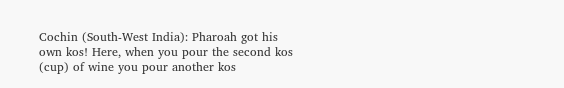Cochin (South-West India): Pharoah got his own kos! Here, when you pour the second kos (cup) of wine you pour another kos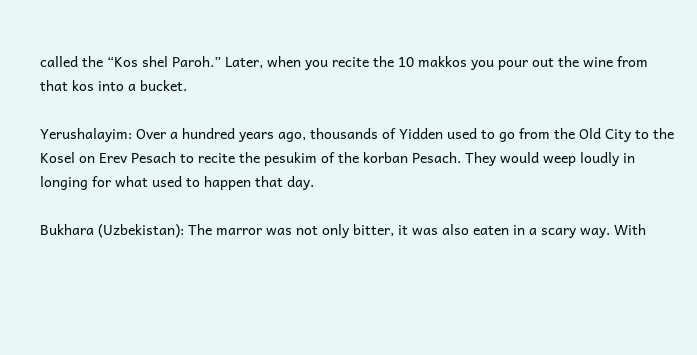called the “Kos shel Paroh.” Later, when you recite the 10 makkos you pour out the wine from that kos into a bucket.

Yerushalayim: Over a hundred years ago, thousands of Yidden used to go from the Old City to the Kosel on Erev Pesach to recite the pesukim of the korban Pesach. They would weep loudly in longing for what used to happen that day.

Bukhara (Uzbekistan): The marror was not only bitter, it was also eaten in a scary way. With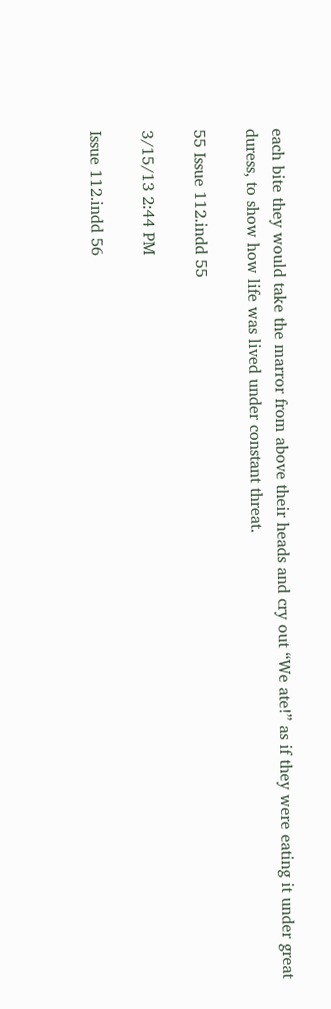each bite they would take the marror from above their heads and cry out “We ate!” as if they were eating it under great duress, to show how life was lived under constant threat.

55 Issue 112.indd 55

3/15/13 2:44 PM

Issue 112.indd 56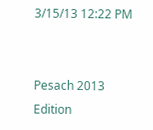3/15/13 12:22 PM


Pesach 2013 Edition